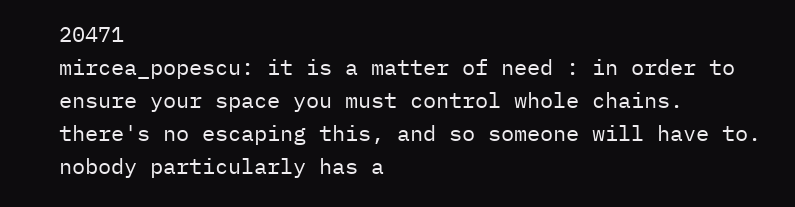20471
mircea_popescu: it is a matter of need : in order to ensure your space you must control whole chains. there's no escaping this, and so someone will have to. nobody particularly has a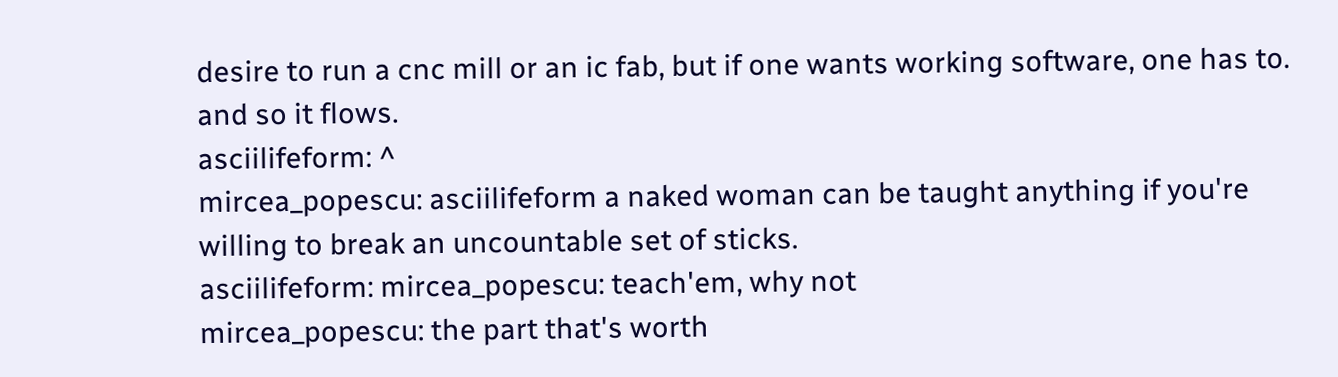desire to run a cnc mill or an ic fab, but if one wants working software, one has to. and so it flows.
asciilifeform: ^
mircea_popescu: asciilifeform a naked woman can be taught anything if you're willing to break an uncountable set of sticks.
asciilifeform: mircea_popescu: teach'em, why not
mircea_popescu: the part that's worth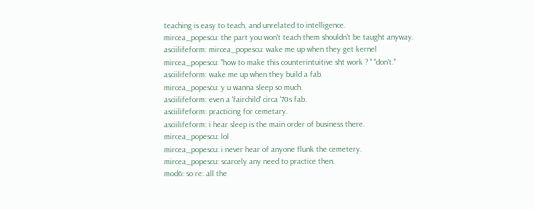teaching is easy to teach, and unrelated to intelligence.
mircea_popescu: the part you won't teach them shouldn't be taught anyway.
asciilifeform: mircea_popescu: wake me up when they get kernel
mircea_popescu: "how to make this counterintuitive sht work ? " "don't."
asciilifeform: wake me up when they build a fab.
mircea_popescu: y u wanna sleep so much.
asciilifeform: even a 'fairchild' circa '70s fab.
asciilifeform: practicing for cemetary.
asciilifeform: i hear sleep is the main order of business there.
mircea_popescu: lol
mircea_popescu: i never hear of anyone flunk the cemetery.
mircea_popescu: scarcely any need to practice then.
mod6: so re: all the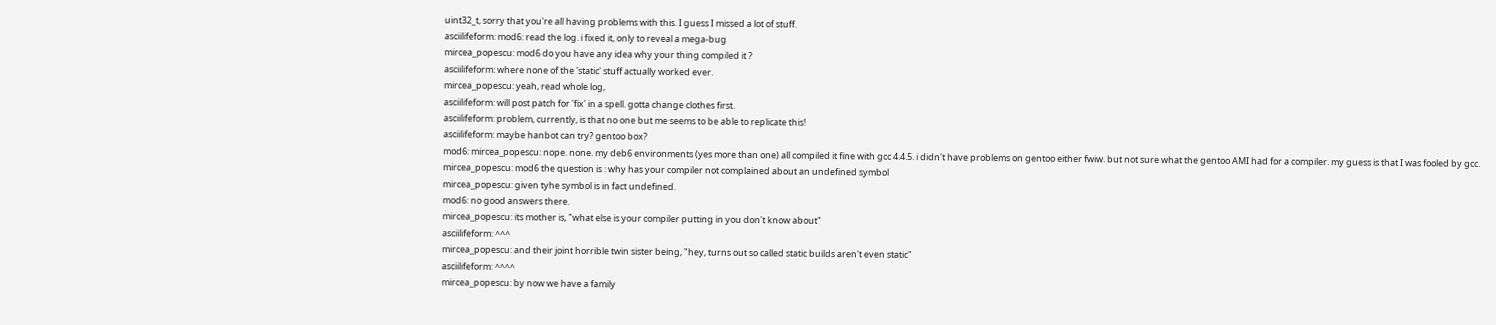uint32_t, sorry that you're all having problems with this. I guess I missed a lot of stuff.
asciilifeform: mod6: read the log. i fixed it, only to reveal a mega-bug
mircea_popescu: mod6 do you have any idea why your thing compiled it ?
asciilifeform: where none of the 'static' stuff actually worked ever.
mircea_popescu: yeah, read whole log,
asciilifeform: will post patch for 'fix' in a spell. gotta change clothes first.
asciilifeform: problem, currently, is that no one but me seems to be able to replicate this!
asciilifeform: maybe hanbot can try? gentoo box?
mod6: mircea_popescu: nope. none. my deb6 environments (yes more than one) all compiled it fine with gcc 4.4.5. i didn't have problems on gentoo either fwiw. but not sure what the gentoo AMI had for a compiler. my guess is that I was fooled by gcc.
mircea_popescu: mod6 the question is : why has your compiler not complained about an undefined symbol
mircea_popescu: given tyhe symbol is in fact undefined.
mod6: no good answers there.
mircea_popescu: its mother is, "what else is your compiler putting in you don't know about"
asciilifeform: ^^^
mircea_popescu: and their joint horrible twin sister being, "hey, turns out so called static builds aren't even static"
asciilifeform: ^^^^
mircea_popescu: by now we have a family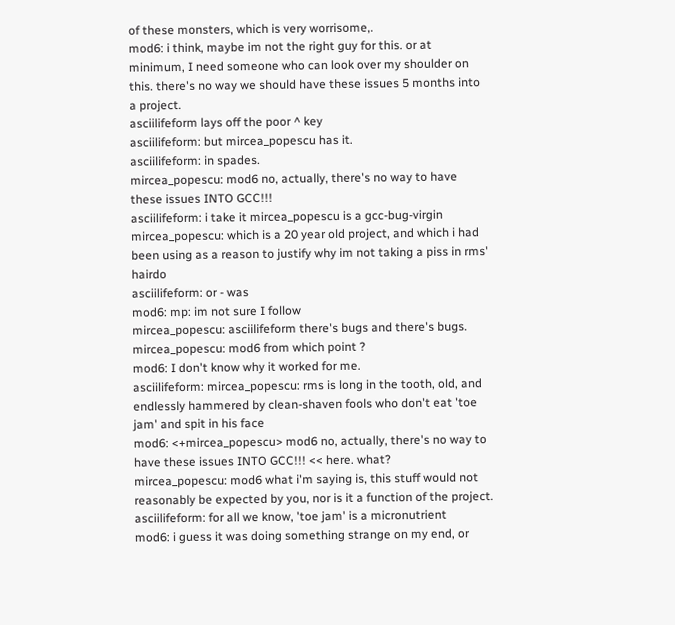of these monsters, which is very worrisome,.
mod6: i think, maybe im not the right guy for this. or at minimum, I need someone who can look over my shoulder on this. there's no way we should have these issues 5 months into a project.
asciilifeform lays off the poor ^ key
asciilifeform: but mircea_popescu has it.
asciilifeform: in spades.
mircea_popescu: mod6 no, actually, there's no way to have these issues INTO GCC!!!
asciilifeform: i take it mircea_popescu is a gcc-bug-virgin
mircea_popescu: which is a 20 year old project, and which i had been using as a reason to justify why im not taking a piss in rms' hairdo
asciilifeform: or - was
mod6: mp: im not sure I follow
mircea_popescu: asciilifeform there's bugs and there's bugs.
mircea_popescu: mod6 from which point ?
mod6: I don't know why it worked for me.
asciilifeform: mircea_popescu: rms is long in the tooth, old, and endlessly hammered by clean-shaven fools who don't eat 'toe jam' and spit in his face
mod6: <+mircea_popescu> mod6 no, actually, there's no way to have these issues INTO GCC!!! << here. what?
mircea_popescu: mod6 what i'm saying is, this stuff would not reasonably be expected by you, nor is it a function of the project.
asciilifeform: for all we know, 'toe jam' is a micronutrient
mod6: i guess it was doing something strange on my end, or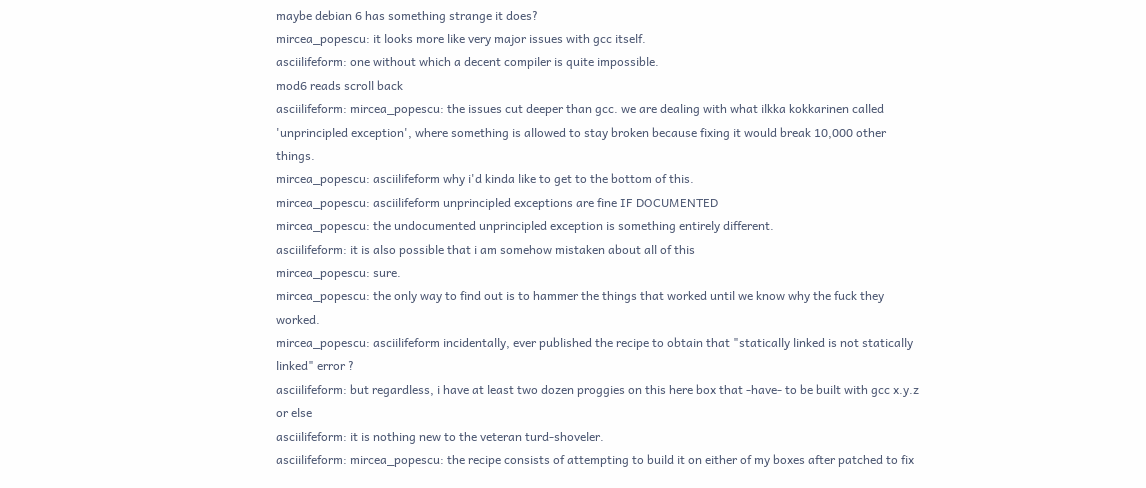maybe debian 6 has something strange it does?
mircea_popescu: it looks more like very major issues with gcc itself.
asciilifeform: one without which a decent compiler is quite impossible.
mod6 reads scroll back
asciilifeform: mircea_popescu: the issues cut deeper than gcc. we are dealing with what ilkka kokkarinen called 'unprincipled exception', where something is allowed to stay broken because fixing it would break 10,000 other things.
mircea_popescu: asciilifeform why i'd kinda like to get to the bottom of this.
mircea_popescu: asciilifeform unprincipled exceptions are fine IF DOCUMENTED
mircea_popescu: the undocumented unprincipled exception is something entirely different.
asciilifeform: it is also possible that i am somehow mistaken about all of this
mircea_popescu: sure.
mircea_popescu: the only way to find out is to hammer the things that worked until we know why the fuck they worked.
mircea_popescu: asciilifeform incidentally, ever published the recipe to obtain that "statically linked is not statically linked" error ?
asciilifeform: but regardless, i have at least two dozen proggies on this here box that -have- to be built with gcc x.y.z or else
asciilifeform: it is nothing new to the veteran turd-shoveler.
asciilifeform: mircea_popescu: the recipe consists of attempting to build it on either of my boxes after patched to fix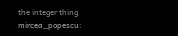the integer thing
mircea_popescu: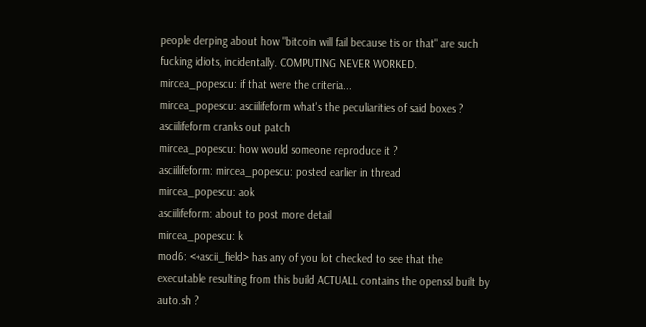people derping about how "bitcoin will fail because tis or that" are such fucking idiots, incidentally. COMPUTING NEVER WORKED.
mircea_popescu: if that were the criteria...
mircea_popescu: asciilifeform what's the peculiarities of said boxes ?
asciilifeform cranks out patch
mircea_popescu: how would someone reproduce it ?
asciilifeform: mircea_popescu: posted earlier in thread
mircea_popescu: aok
asciilifeform: about to post more detail
mircea_popescu: k
mod6: <+ascii_field> has any of you lot checked to see that the executable resulting from this build ACTUALL contains the openssl built by auto.sh ?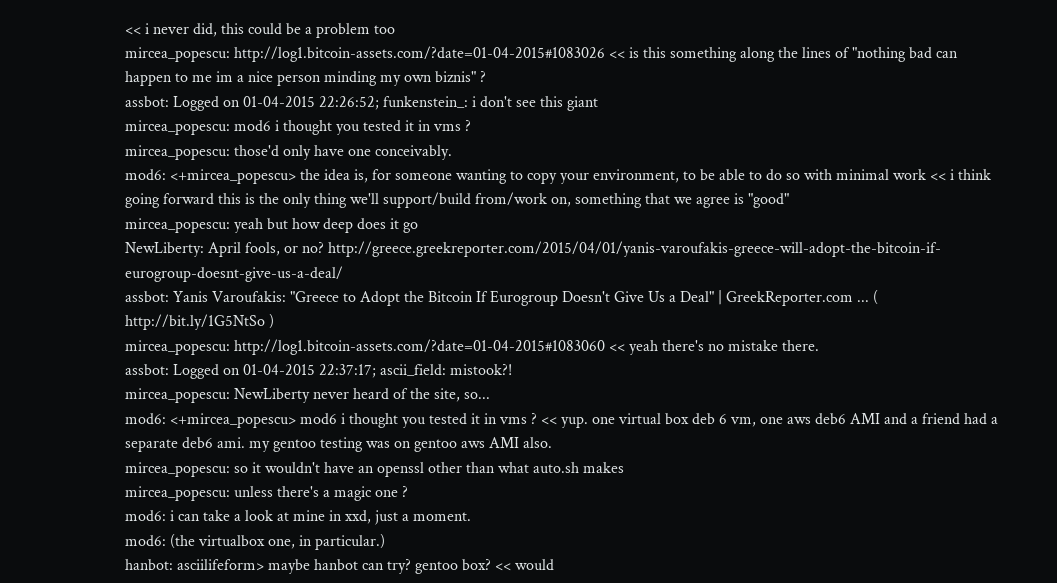<< i never did, this could be a problem too
mircea_popescu: http://log1.bitcoin-assets.com/?date=01-04-2015#1083026 << is this something along the lines of "nothing bad can happen to me im a nice person minding my own biznis" ?
assbot: Logged on 01-04-2015 22:26:52; funkenstein_: i don't see this giant
mircea_popescu: mod6 i thought you tested it in vms ?
mircea_popescu: those'd only have one conceivably.
mod6: <+mircea_popescu> the idea is, for someone wanting to copy your environment, to be able to do so with minimal work << i think going forward this is the only thing we'll support/build from/work on, something that we agree is "good"
mircea_popescu: yeah but how deep does it go
NewLiberty: April fools, or no? http://greece.greekreporter.com/2015/04/01/yanis-varoufakis-greece-will-adopt-the-bitcoin-if-eurogroup-doesnt-give-us-a-deal/
assbot: Yanis Varoufakis: "Greece to Adopt the Bitcoin If Eurogroup Doesn't Give Us a Deal" | GreekReporter.com ... ( http://bit.ly/1G5NtSo )
mircea_popescu: http://log1.bitcoin-assets.com/?date=01-04-2015#1083060 << yeah there's no mistake there.
assbot: Logged on 01-04-2015 22:37:17; ascii_field: mistook?!
mircea_popescu: NewLiberty never heard of the site, so...
mod6: <+mircea_popescu> mod6 i thought you tested it in vms ? << yup. one virtual box deb 6 vm, one aws deb6 AMI and a friend had a separate deb6 ami. my gentoo testing was on gentoo aws AMI also.
mircea_popescu: so it wouldn't have an openssl other than what auto.sh makes
mircea_popescu: unless there's a magic one ?
mod6: i can take a look at mine in xxd, just a moment.
mod6: (the virtualbox one, in particular.)
hanbot: asciilifeform> maybe hanbot can try? gentoo box? << would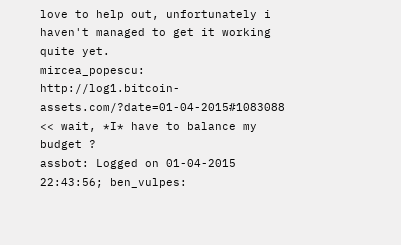love to help out, unfortunately i haven't managed to get it working quite yet.
mircea_popescu: http://log1.bitcoin-assets.com/?date=01-04-2015#1083088 << wait, *I* have to balance my budget ?
assbot: Logged on 01-04-2015 22:43:56; ben_vulpes: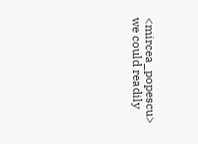<mircea_popescu> we could readily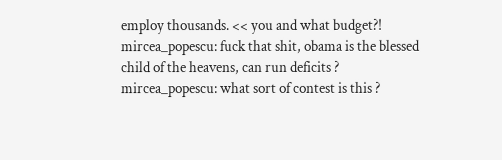employ thousands. << you and what budget?!
mircea_popescu: fuck that shit, obama is the blessed child of the heavens, can run deficits ?
mircea_popescu: what sort of contest is this ?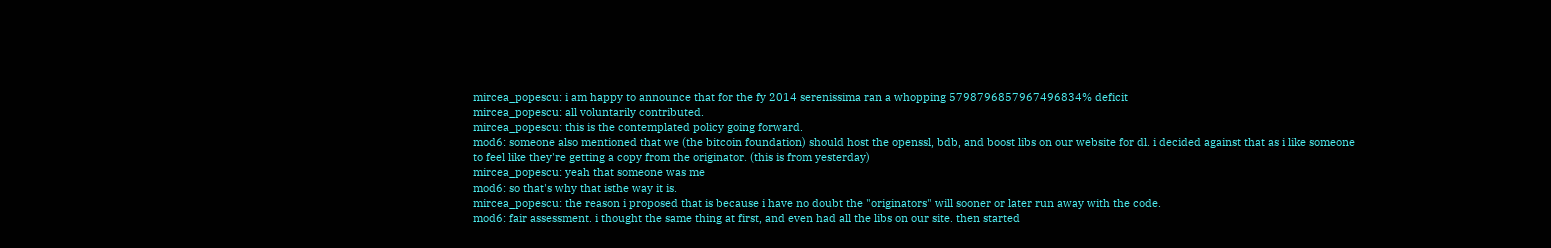mircea_popescu: i am happy to announce that for the fy 2014 serenissima ran a whopping 5798796857967496834% deficit
mircea_popescu: all voluntarily contributed.
mircea_popescu: this is the contemplated policy going forward.
mod6: someone also mentioned that we (the bitcoin foundation) should host the openssl, bdb, and boost libs on our website for dl. i decided against that as i like someone to feel like they're getting a copy from the originator. (this is from yesterday)
mircea_popescu: yeah that someone was me
mod6: so that's why that isthe way it is.
mircea_popescu: the reason i proposed that is because i have no doubt the "originators" will sooner or later run away with the code.
mod6: fair assessment. i thought the same thing at first, and even had all the libs on our site. then started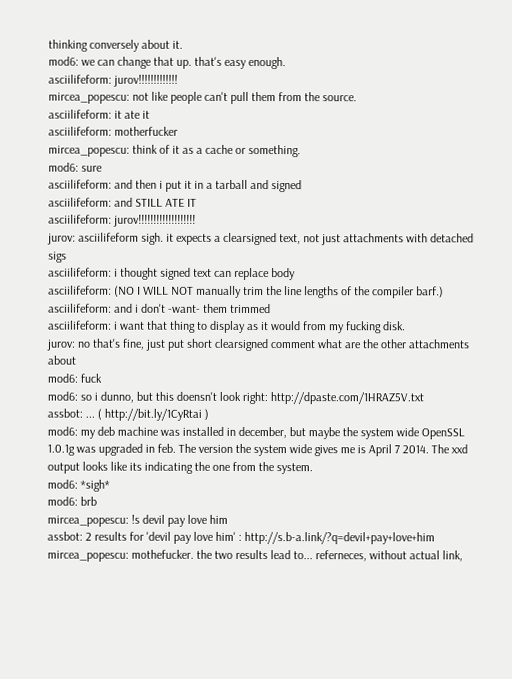thinking conversely about it.
mod6: we can change that up. that's easy enough.
asciilifeform: jurov!!!!!!!!!!!!!
mircea_popescu: not like people can't pull them from the source.
asciilifeform: it ate it
asciilifeform: motherfucker
mircea_popescu: think of it as a cache or something.
mod6: sure
asciilifeform: and then i put it in a tarball and signed
asciilifeform: and STILL ATE IT
asciilifeform: jurov!!!!!!!!!!!!!!!!!!!
jurov: asciilifeform sigh. it expects a clearsigned text, not just attachments with detached sigs
asciilifeform: i thought signed text can replace body
asciilifeform: (NO I WILL NOT manually trim the line lengths of the compiler barf.)
asciilifeform: and i don't -want- them trimmed
asciilifeform: i want that thing to display as it would from my fucking disk.
jurov: no that's fine, just put short clearsigned comment what are the other attachments about
mod6: fuck
mod6: so i dunno, but this doensn't look right: http://dpaste.com/1HRAZ5V.txt
assbot: ... ( http://bit.ly/1CyRtai )
mod6: my deb machine was installed in december, but maybe the system wide OpenSSL 1.0.1g was upgraded in feb. The version the system wide gives me is April 7 2014. The xxd output looks like its indicating the one from the system.
mod6: *sigh*
mod6: brb
mircea_popescu: !s devil pay love him
assbot: 2 results for 'devil pay love him' : http://s.b-a.link/?q=devil+pay+love+him
mircea_popescu: mothefucker. the two results lead to... referneces, without actual link,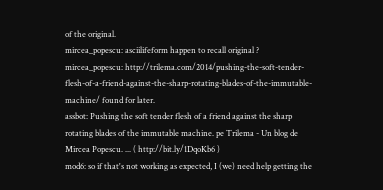of the original.
mircea_popescu: asciilifeform happen to recall original ?
mircea_popescu: http://trilema.com/2014/pushing-the-soft-tender-flesh-of-a-friend-against-the-sharp-rotating-blades-of-the-immutable-machine/ found for later.
assbot: Pushing the soft tender flesh of a friend against the sharp rotating blades of the immutable machine. pe Trilema - Un blog de Mircea Popescu. ... ( http://bit.ly/1DqoKb6 )
mod6: so if that's not working as expected, I (we) need help getting the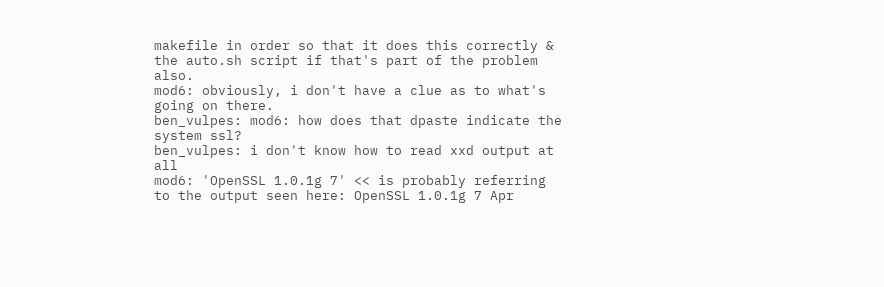makefile in order so that it does this correctly & the auto.sh script if that's part of the problem also.
mod6: obviously, i don't have a clue as to what's going on there.
ben_vulpes: mod6: how does that dpaste indicate the system ssl?
ben_vulpes: i don't know how to read xxd output at all
mod6: 'OpenSSL 1.0.1g 7' << is probably referring to the output seen here: OpenSSL 1.0.1g 7 Apr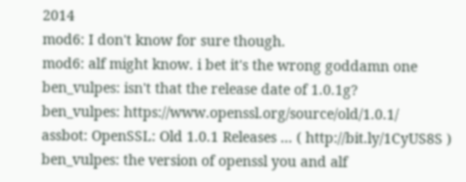2014
mod6: I don't know for sure though.
mod6: alf might know. i bet it's the wrong goddamn one
ben_vulpes: isn't that the release date of 1.0.1g?
ben_vulpes: https://www.openssl.org/source/old/1.0.1/
assbot: OpenSSL: Old 1.0.1 Releases ... ( http://bit.ly/1CyUS8S )
ben_vulpes: the version of openssl you and alf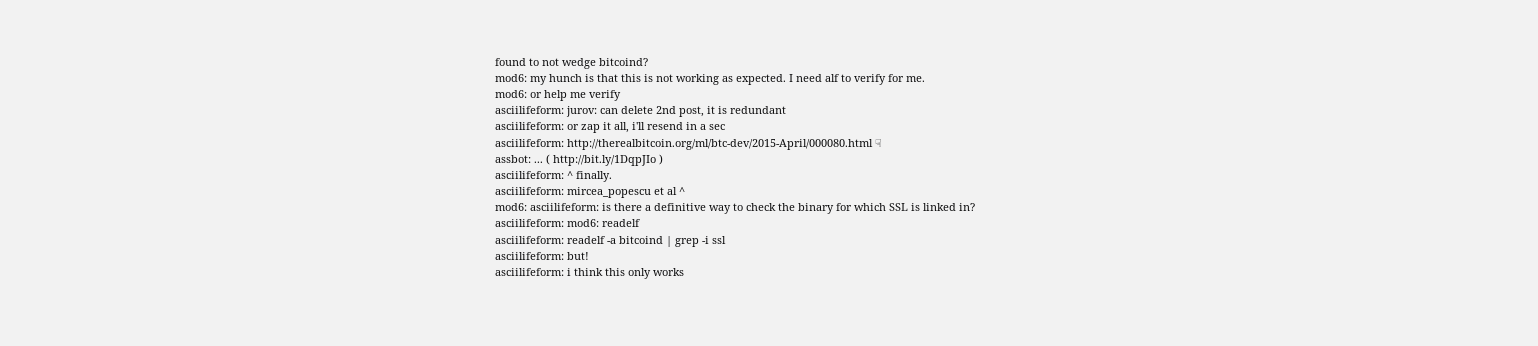found to not wedge bitcoind?
mod6: my hunch is that this is not working as expected. I need alf to verify for me.
mod6: or help me verify
asciilifeform: jurov: can delete 2nd post, it is redundant
asciilifeform: or zap it all, i'll resend in a sec
asciilifeform: http://therealbitcoin.org/ml/btc-dev/2015-April/000080.html ☟
assbot: ... ( http://bit.ly/1DqpJIo )
asciilifeform: ^ finally.
asciilifeform: mircea_popescu et al ^
mod6: asciilifeform: is there a definitive way to check the binary for which SSL is linked in?
asciilifeform: mod6: readelf
asciilifeform: readelf -a bitcoind | grep -i ssl
asciilifeform: but!
asciilifeform: i think this only works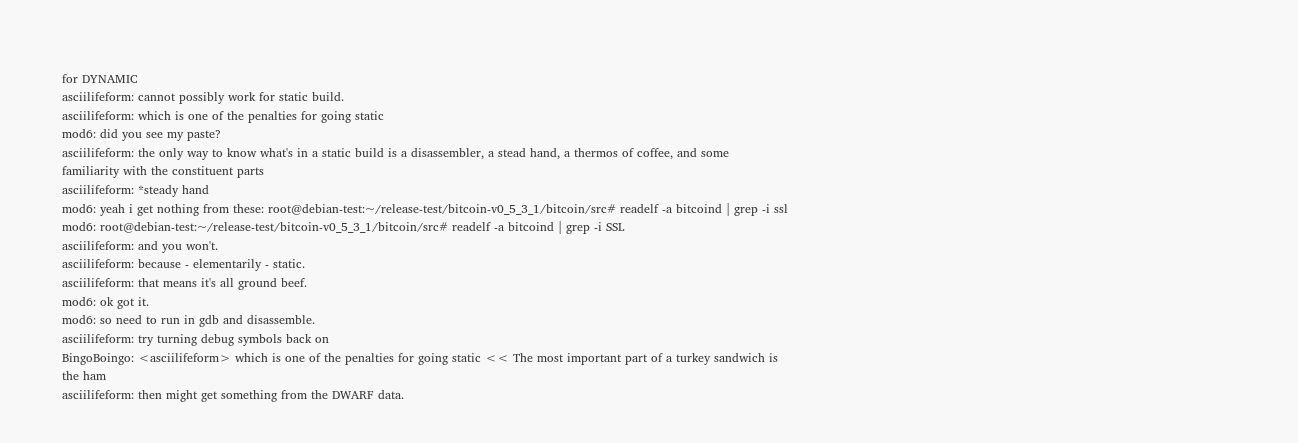for DYNAMIC
asciilifeform: cannot possibly work for static build.
asciilifeform: which is one of the penalties for going static
mod6: did you see my paste?
asciilifeform: the only way to know what's in a static build is a disassembler, a stead hand, a thermos of coffee, and some familiarity with the constituent parts
asciilifeform: *steady hand
mod6: yeah i get nothing from these: root@debian-test:~/release-test/bitcoin-v0_5_3_1/bitcoin/src# readelf -a bitcoind | grep -i ssl
mod6: root@debian-test:~/release-test/bitcoin-v0_5_3_1/bitcoin/src# readelf -a bitcoind | grep -i SSL
asciilifeform: and you won't.
asciilifeform: because - elementarily - static.
asciilifeform: that means it's all ground beef.
mod6: ok got it.
mod6: so need to run in gdb and disassemble.
asciilifeform: try turning debug symbols back on
BingoBoingo: <asciilifeform> which is one of the penalties for going static << The most important part of a turkey sandwich is the ham
asciilifeform: then might get something from the DWARF data.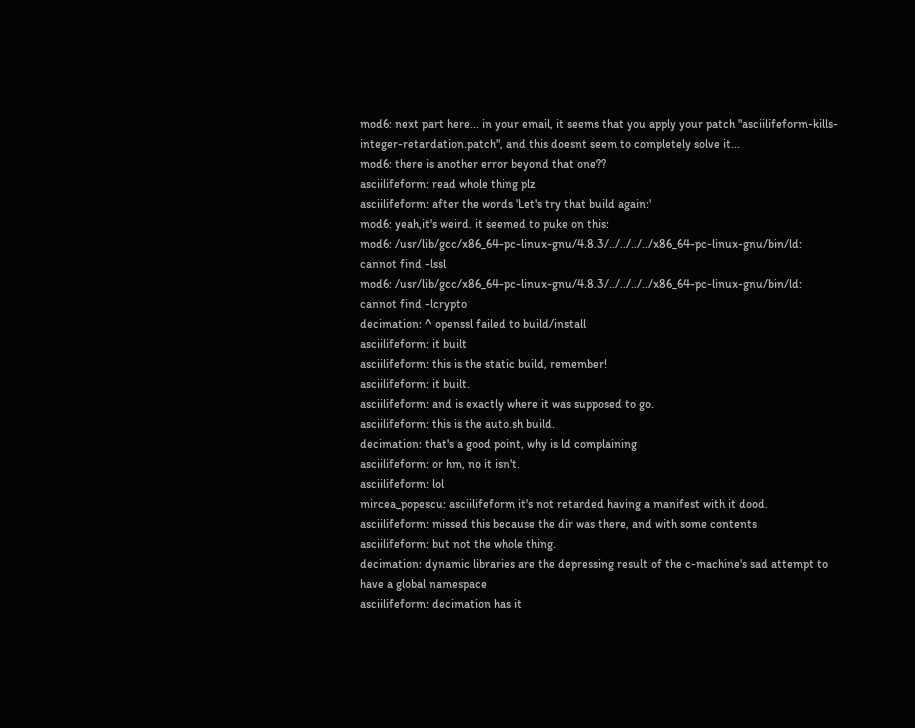mod6: next part here... in your email, it seems that you apply your patch "asciilifeform-kills-integer-retardation.patch", and this doesnt seem to completely solve it...
mod6: there is another error beyond that one??
asciilifeform: read whole thing plz
asciilifeform: after the words 'Let's try that build again:'
mod6: yeah,it's weird. it seemed to puke on this:
mod6: /usr/lib/gcc/x86_64-pc-linux-gnu/4.8.3/../../../../x86_64-pc-linux-gnu/bin/ld: cannot find -lssl
mod6: /usr/lib/gcc/x86_64-pc-linux-gnu/4.8.3/../../../../x86_64-pc-linux-gnu/bin/ld: cannot find -lcrypto
decimation: ^ openssl failed to build/install
asciilifeform: it built
asciilifeform: this is the static build, remember!
asciilifeform: it built.
asciilifeform: and is exactly where it was supposed to go.
asciilifeform: this is the auto.sh build.
decimation: that's a good point, why is ld complaining
asciilifeform: or hm, no it isn't.
asciilifeform: lol
mircea_popescu: asciilifeform it's not retarded having a manifest with it dood.
asciilifeform: missed this because the dir was there, and with some contents
asciilifeform: but not the whole thing.
decimation: dynamic libraries are the depressing result of the c-machine's sad attempt to have a global namespace
asciilifeform: decimation has it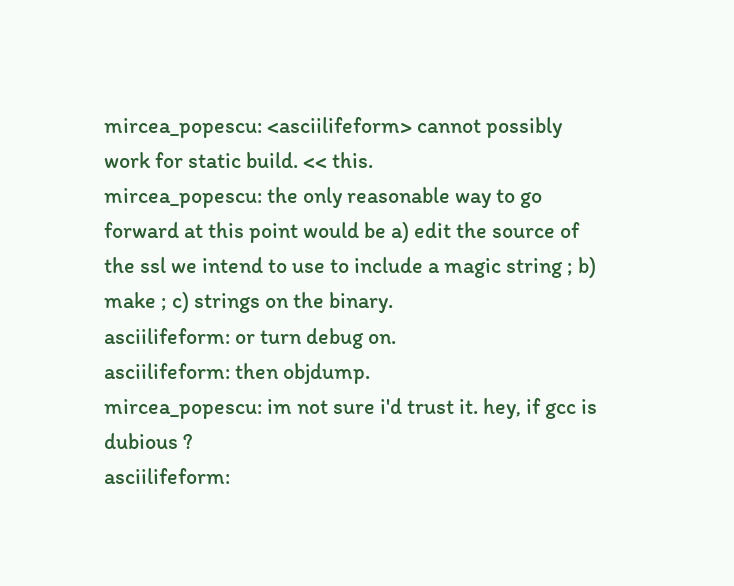mircea_popescu: <asciilifeform> cannot possibly work for static build. << this.
mircea_popescu: the only reasonable way to go forward at this point would be a) edit the source of the ssl we intend to use to include a magic string ; b) make ; c) strings on the binary.
asciilifeform: or turn debug on.
asciilifeform: then objdump.
mircea_popescu: im not sure i'd trust it. hey, if gcc is dubious ?
asciilifeform: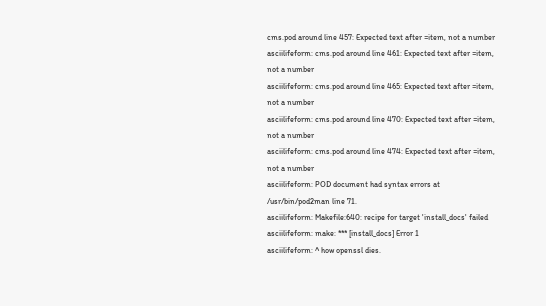cms.pod around line 457: Expected text after =item, not a number
asciilifeform: cms.pod around line 461: Expected text after =item, not a number
asciilifeform: cms.pod around line 465: Expected text after =item, not a number
asciilifeform: cms.pod around line 470: Expected text after =item, not a number
asciilifeform: cms.pod around line 474: Expected text after =item, not a number
asciilifeform: POD document had syntax errors at /usr/bin/pod2man line 71.
asciilifeform: Makefile:640: recipe for target 'install_docs' failed
asciilifeform: make: *** [install_docs] Error 1
asciilifeform: ^ how openssl dies.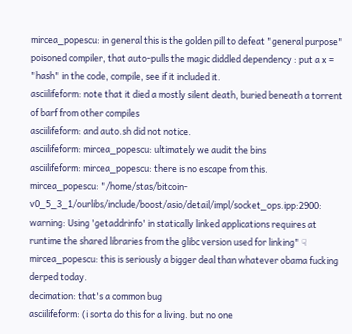mircea_popescu: in general this is the golden pill to defeat "general purpose" poisoned compiler, that auto-pulls the magic diddled dependency : put a x = "hash" in the code, compile, see if it included it.
asciilifeform: note that it died a mostly silent death, buried beneath a torrent of barf from other compiles
asciilifeform: and auto.sh did not notice.
asciilifeform: mircea_popescu: ultimately we audit the bins
asciilifeform: mircea_popescu: there is no escape from this.
mircea_popescu: "/home/stas/bitcoin-v0_5_3_1/ourlibs/include/boost/asio/detail/impl/socket_ops.ipp:2900: warning: Using 'getaddrinfo' in statically linked applications requires at runtime the shared libraries from the glibc version used for linking" ☟
mircea_popescu: this is seriously a bigger deal than whatever obama fucking derped today.
decimation: that's a common bug
asciilifeform: (i sorta do this for a living. but no one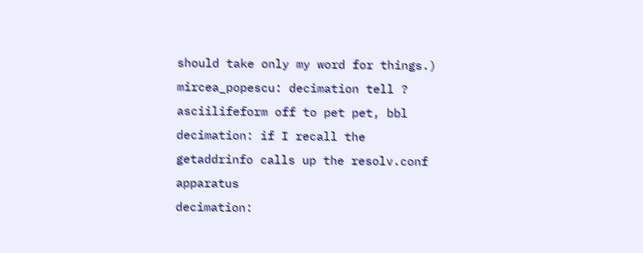should take only my word for things.)
mircea_popescu: decimation tell ?
asciilifeform off to pet pet, bbl
decimation: if I recall the getaddrinfo calls up the resolv.conf apparatus
decimation: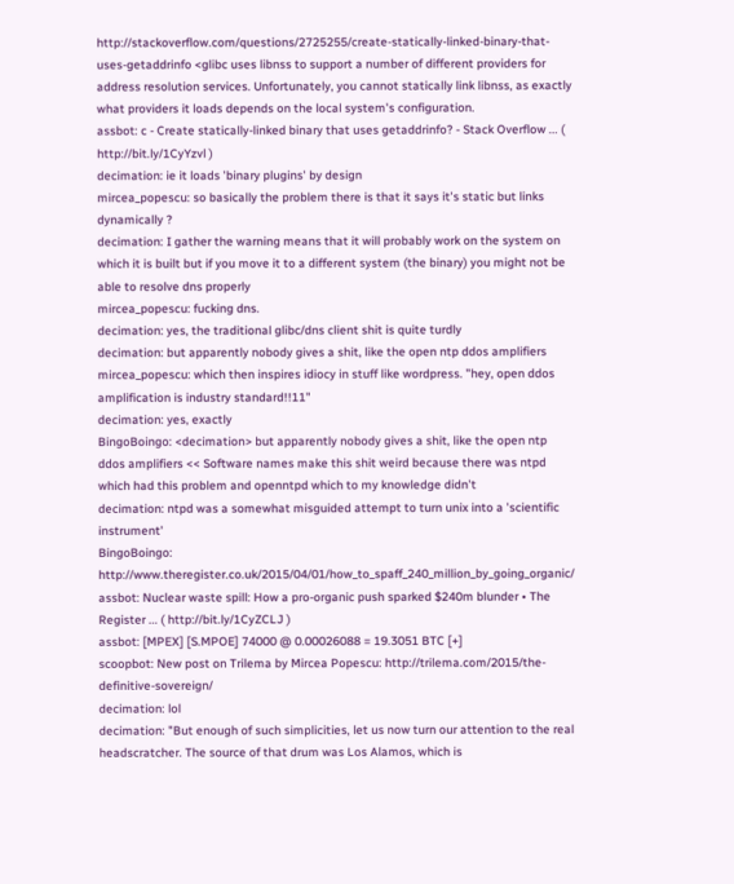http://stackoverflow.com/questions/2725255/create-statically-linked-binary-that-uses-getaddrinfo <glibc uses libnss to support a number of different providers for address resolution services. Unfortunately, you cannot statically link libnss, as exactly what providers it loads depends on the local system's configuration.
assbot: c - Create statically-linked binary that uses getaddrinfo? - Stack Overflow ... ( http://bit.ly/1CyYzvl )
decimation: ie it loads 'binary plugins' by design
mircea_popescu: so basically the problem there is that it says it's static but links dynamically ?
decimation: I gather the warning means that it will probably work on the system on which it is built but if you move it to a different system (the binary) you might not be able to resolve dns properly
mircea_popescu: fucking dns.
decimation: yes, the traditional glibc/dns client shit is quite turdly
decimation: but apparently nobody gives a shit, like the open ntp ddos amplifiers
mircea_popescu: which then inspires idiocy in stuff like wordpress. "hey, open ddos amplification is industry standard!!11"
decimation: yes, exactly
BingoBoingo: <decimation> but apparently nobody gives a shit, like the open ntp ddos amplifiers << Software names make this shit weird because there was ntpd which had this problem and openntpd which to my knowledge didn't
decimation: ntpd was a somewhat misguided attempt to turn unix into a 'scientific instrument'
BingoBoingo: http://www.theregister.co.uk/2015/04/01/how_to_spaff_240_million_by_going_organic/
assbot: Nuclear waste spill: How a pro-organic push sparked $240m blunder • The Register ... ( http://bit.ly/1CyZCLJ )
assbot: [MPEX] [S.MPOE] 74000 @ 0.00026088 = 19.3051 BTC [+]
scoopbot: New post on Trilema by Mircea Popescu: http://trilema.com/2015/the-definitive-sovereign/
decimation: lol
decimation: "But enough of such simplicities, let us now turn our attention to the real headscratcher. The source of that drum was Los Alamos, which is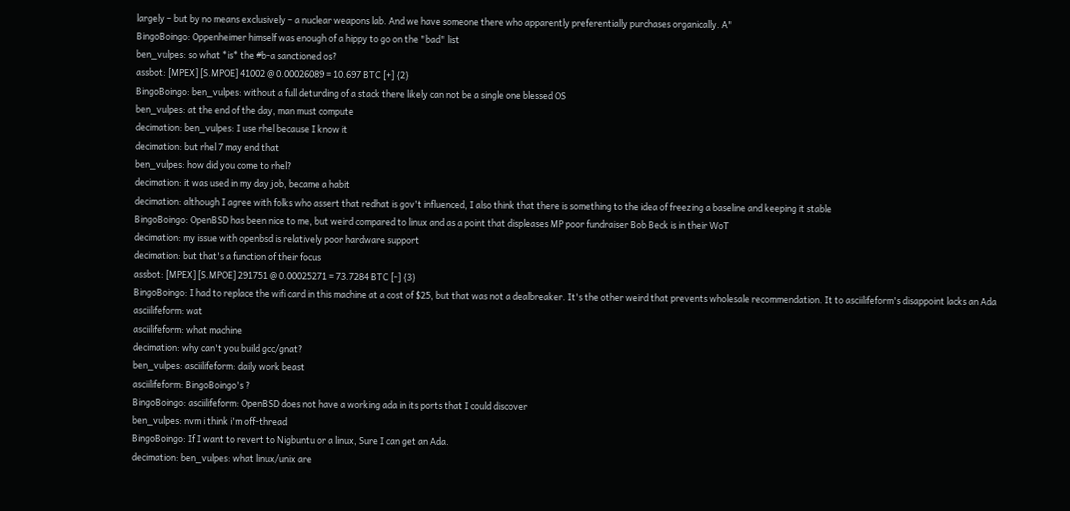largely – but by no means exclusively – a nuclear weapons lab. And we have someone there who apparently preferentially purchases organically. A"
BingoBoingo: Oppenheimer himself was enough of a hippy to go on the "bad" list
ben_vulpes: so what *is* the #b-a sanctioned os?
assbot: [MPEX] [S.MPOE] 41002 @ 0.00026089 = 10.697 BTC [+] {2}
BingoBoingo: ben_vulpes: without a full deturding of a stack there likely can not be a single one blessed OS
ben_vulpes: at the end of the day, man must compute
decimation: ben_vulpes: I use rhel because I know it
decimation: but rhel 7 may end that
ben_vulpes: how did you come to rhel?
decimation: it was used in my day job, became a habit
decimation: although I agree with folks who assert that redhat is gov't influenced, I also think that there is something to the idea of freezing a baseline and keeping it stable
BingoBoingo: OpenBSD has been nice to me, but weird compared to linux and as a point that displeases MP poor fundraiser Bob Beck is in their WoT
decimation: my issue with openbsd is relatively poor hardware support
decimation: but that's a function of their focus
assbot: [MPEX] [S.MPOE] 291751 @ 0.00025271 = 73.7284 BTC [-] {3}
BingoBoingo: I had to replace the wifi card in this machine at a cost of $25, but that was not a dealbreaker. It's the other weird that prevents wholesale recommendation. It to asciilifeform's disappoint lacks an Ada
asciilifeform: wat
asciilifeform: what machine
decimation: why can't you build gcc/gnat?
ben_vulpes: asciilifeform: daily work beast
asciilifeform: BingoBoingo's ?
BingoBoingo: asciilifeform: OpenBSD does not have a working ada in its ports that I could discover
ben_vulpes: nvm i think i'm off-thread
BingoBoingo: If I want to revert to Nigbuntu or a linux, Sure I can get an Ada.
decimation: ben_vulpes: what linux/unix are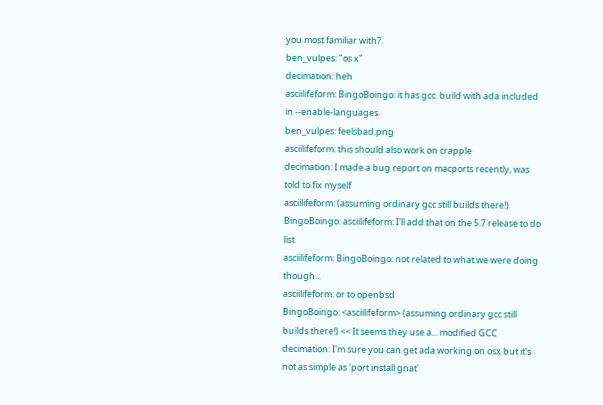you most familiar with?
ben_vulpes: "os x"
decimation: heh
asciilifeform: BingoBoingo: it has gcc. build with ada included in --enable-languages
ben_vulpes: feelsbad.png
asciilifeform: this should also work on crapple
decimation: I made a bug report on macports recently, was told to fix myself
asciilifeform: (assuming ordinary gcc still builds there!)
BingoBoingo: asciilifeform: I'll add that on the 5.7 release to do list
asciilifeform: BingoBoingo: not related to what we were doing though...
asciilifeform: or to openbsd
BingoBoingo: <asciilifeform> (assuming ordinary gcc still builds there!) << It seems they use a... modified GCC
decimation: I'm sure you can get ada working on osx but it's not as simple as 'port install gnat'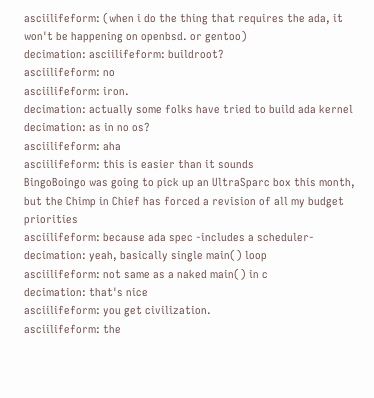asciilifeform: (when i do the thing that requires the ada, it won't be happening on openbsd. or gentoo)
decimation: asciilifeform: buildroot?
asciilifeform: no
asciilifeform: iron.
decimation: actually some folks have tried to build ada kernel
decimation: as in no os?
asciilifeform: aha
asciilifeform: this is easier than it sounds
BingoBoingo was going to pick up an UltraSparc box this month, but the Chimp in Chief has forced a revision of all my budget priorities
asciilifeform: because ada spec -includes a scheduler-
decimation: yeah, basically single main() loop
asciilifeform: not same as a naked main() in c
decimation: that's nice
asciilifeform: you get civilization.
asciilifeform: the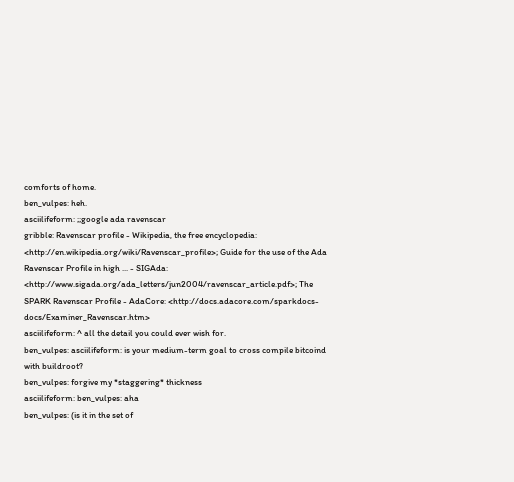comforts of home.
ben_vulpes: heh.
asciilifeform: ;;google ada ravenscar
gribble: Ravenscar profile - Wikipedia, the free encyclopedia: <http://en.wikipedia.org/wiki/Ravenscar_profile>; Guide for the use of the Ada Ravenscar Profile in high ... - SIGAda: <http://www.sigada.org/ada_letters/jun2004/ravenscar_article.pdf>; The SPARK Ravenscar Profile - AdaCore: <http://docs.adacore.com/sparkdocs-docs/Examiner_Ravenscar.htm>
asciilifeform: ^ all the detail you could ever wish for.
ben_vulpes: asciilifeform: is your medium-term goal to cross compile bitcoind with buildroot?
ben_vulpes: forgive my *staggering* thickness
asciilifeform: ben_vulpes: aha
ben_vulpes: (is it in the set of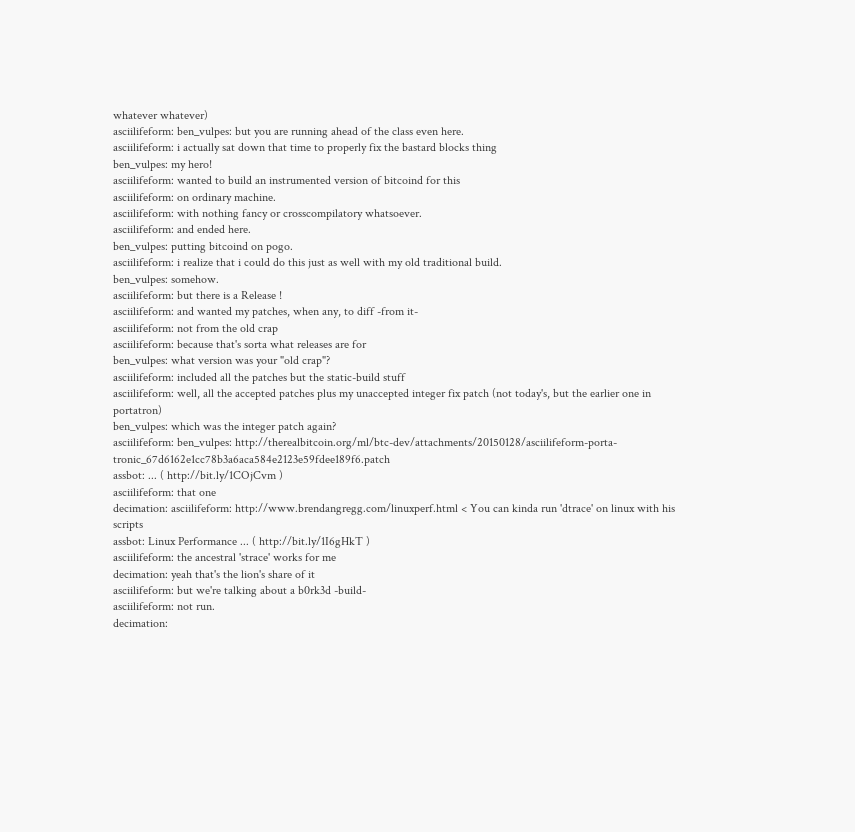whatever whatever)
asciilifeform: ben_vulpes: but you are running ahead of the class even here.
asciilifeform: i actually sat down that time to properly fix the bastard blocks thing
ben_vulpes: my hero!
asciilifeform: wanted to build an instrumented version of bitcoind for this
asciilifeform: on ordinary machine.
asciilifeform: with nothing fancy or crosscompilatory whatsoever.
asciilifeform: and ended here.
ben_vulpes: putting bitcoind on pogo.
asciilifeform: i realize that i could do this just as well with my old traditional build.
ben_vulpes: somehow.
asciilifeform: but there is a Release !
asciilifeform: and wanted my patches, when any, to diff -from it-
asciilifeform: not from the old crap
asciilifeform: because that's sorta what releases are for
ben_vulpes: what version was your "old crap"?
asciilifeform: included all the patches but the static-build stuff
asciilifeform: well, all the accepted patches plus my unaccepted integer fix patch (not today's, but the earlier one in portatron)
ben_vulpes: which was the integer patch again?
asciilifeform: ben_vulpes: http://therealbitcoin.org/ml/btc-dev/attachments/20150128/asciilifeform-porta-tronic_67d6162e1cc78b3a6aca584e2123e59fdee189f6.patch
assbot: ... ( http://bit.ly/1COjCvm )
asciilifeform: that one
decimation: asciilifeform: http://www.brendangregg.com/linuxperf.html < You can kinda run 'dtrace' on linux with his scripts
assbot: Linux Performance ... ( http://bit.ly/1I6gHkT )
asciilifeform: the ancestral 'strace' works for me
decimation: yeah that's the lion's share of it
asciilifeform: but we're talking about a b0rk3d -build-
asciilifeform: not run.
decimation: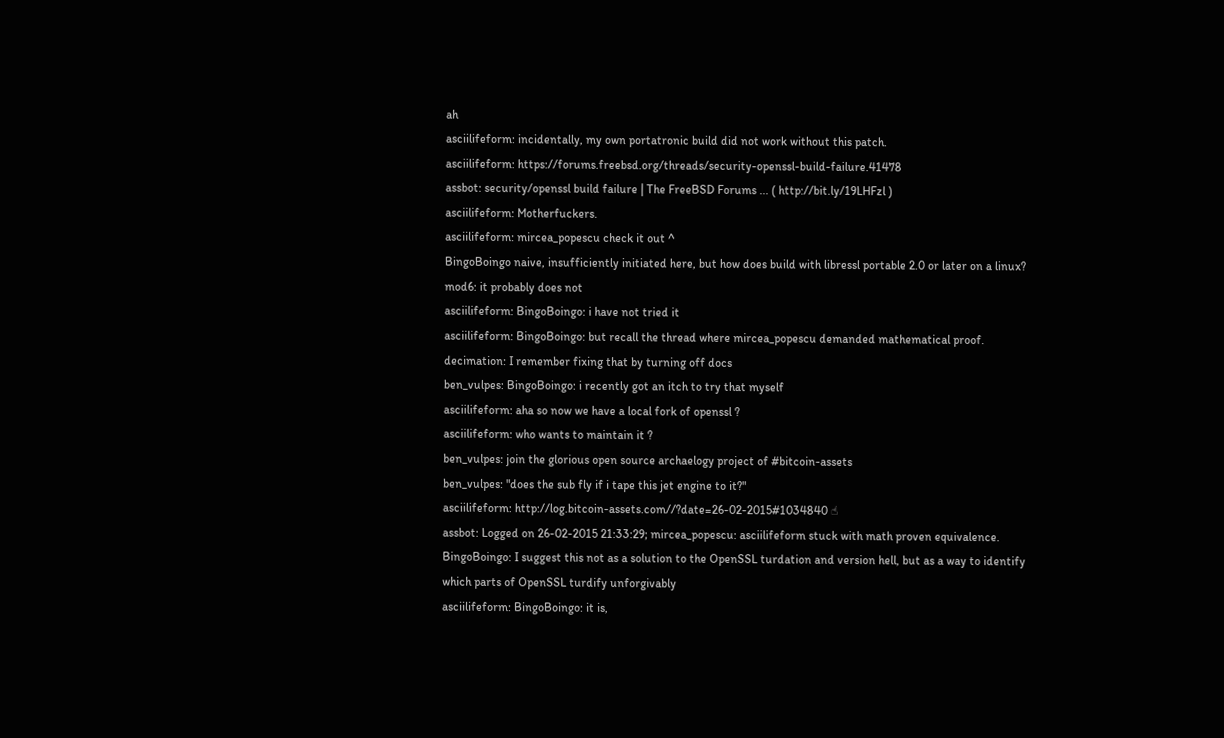ah
asciilifeform: incidentally, my own portatronic build did not work without this patch.
asciilifeform: https://forums.freebsd.org/threads/security-openssl-build-failure.41478
assbot: security/openssl build failure | The FreeBSD Forums ... ( http://bit.ly/19LHFzl )
asciilifeform: Motherfuckers.
asciilifeform: mircea_popescu check it out ^
BingoBoingo naive, insufficiently initiated here, but how does build with libressl portable 2.0 or later on a linux?
mod6: it probably does not
asciilifeform: BingoBoingo: i have not tried it
asciilifeform: BingoBoingo: but recall the thread where mircea_popescu demanded mathematical proof.
decimation: I remember fixing that by turning off docs
ben_vulpes: BingoBoingo: i recently got an itch to try that myself
asciilifeform: aha so now we have a local fork of openssl ?
asciilifeform: who wants to maintain it ?
ben_vulpes: join the glorious open source archaelogy project of #bitcoin-assets
ben_vulpes: "does the sub fly if i tape this jet engine to it?"
asciilifeform: http://log.bitcoin-assets.com//?date=26-02-2015#1034840 ☝
assbot: Logged on 26-02-2015 21:33:29; mircea_popescu: asciilifeform stuck with math proven equivalence.
BingoBoingo: I suggest this not as a solution to the OpenSSL turdation and version hell, but as a way to identify which parts of OpenSSL turdify unforgivably
asciilifeform: BingoBoingo: it is,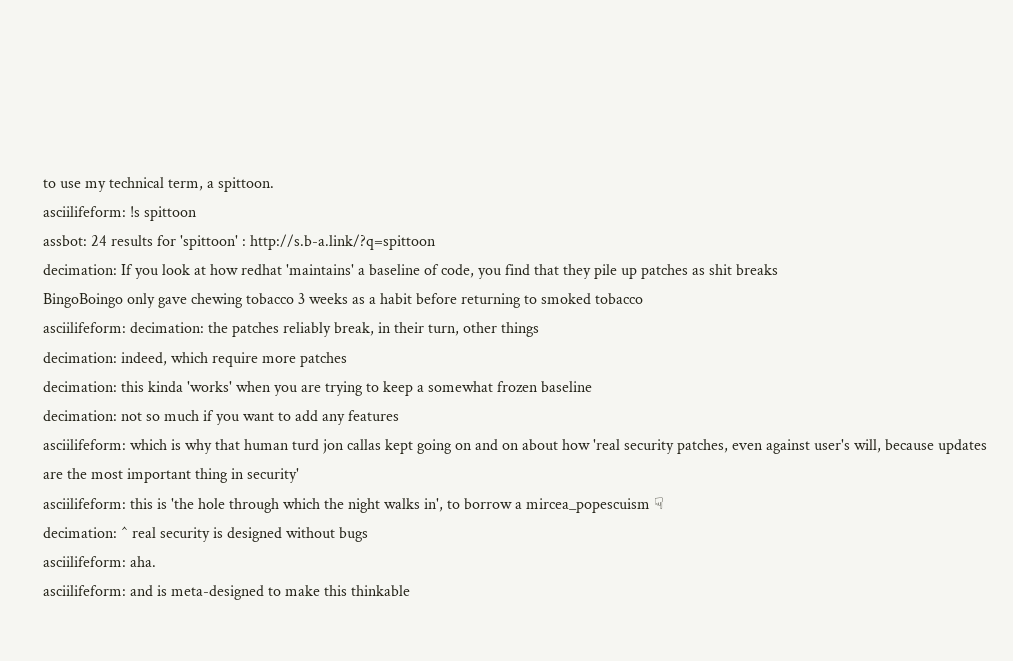to use my technical term, a spittoon.
asciilifeform: !s spittoon
assbot: 24 results for 'spittoon' : http://s.b-a.link/?q=spittoon
decimation: If you look at how redhat 'maintains' a baseline of code, you find that they pile up patches as shit breaks
BingoBoingo only gave chewing tobacco 3 weeks as a habit before returning to smoked tobacco
asciilifeform: decimation: the patches reliably break, in their turn, other things
decimation: indeed, which require more patches
decimation: this kinda 'works' when you are trying to keep a somewhat frozen baseline
decimation: not so much if you want to add any features
asciilifeform: which is why that human turd jon callas kept going on and on about how 'real security patches, even against user's will, because updates are the most important thing in security'
asciilifeform: this is 'the hole through which the night walks in', to borrow a mircea_popescuism ☟
decimation: ^ real security is designed without bugs
asciilifeform: aha.
asciilifeform: and is meta-designed to make this thinkable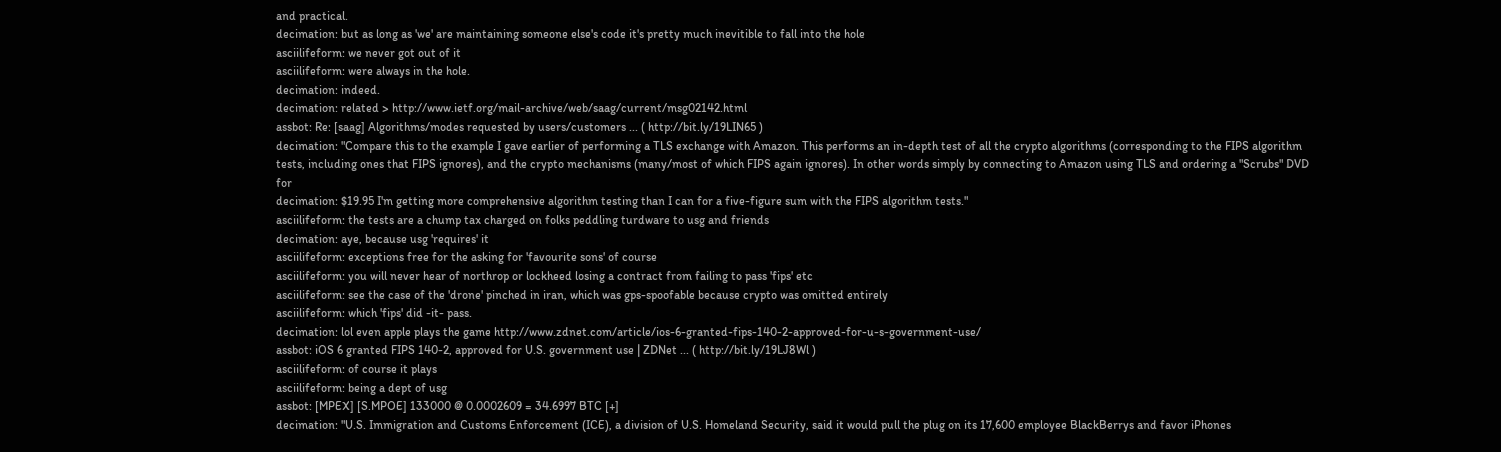and practical.
decimation: but as long as 'we' are maintaining someone else's code it's pretty much inevitible to fall into the hole
asciilifeform: we never got out of it
asciilifeform: were always in the hole.
decimation: indeed.
decimation: related > http://www.ietf.org/mail-archive/web/saag/current/msg02142.html
assbot: Re: [saag] Algorithms/modes requested by users/customers ... ( http://bit.ly/19LIN65 )
decimation: "Compare this to the example I gave earlier of performing a TLS exchange with Amazon. This performs an in-depth test of all the crypto algorithms (corresponding to the FIPS algorithm tests, including ones that FIPS ignores), and the crypto mechanisms (many/most of which FIPS again ignores). In other words simply by connecting to Amazon using TLS and ordering a "Scrubs" DVD for
decimation: $19.95 I'm getting more comprehensive algorithm testing than I can for a five-figure sum with the FIPS algorithm tests."
asciilifeform: the tests are a chump tax charged on folks peddling turdware to usg and friends
decimation: aye, because usg 'requires' it
asciilifeform: exceptions free for the asking for 'favourite sons' of course
asciilifeform: you will never hear of northrop or lockheed losing a contract from failing to pass 'fips' etc
asciilifeform: see the case of the 'drone' pinched in iran, which was gps-spoofable because crypto was omitted entirely
asciilifeform: which 'fips' did -it- pass.
decimation: lol even apple plays the game http://www.zdnet.com/article/ios-6-granted-fips-140-2-approved-for-u-s-government-use/
assbot: iOS 6 granted FIPS 140-2, approved for U.S. government use | ZDNet ... ( http://bit.ly/19LJ8Wl )
asciilifeform: of course it plays
asciilifeform: being a dept of usg
assbot: [MPEX] [S.MPOE] 133000 @ 0.0002609 = 34.6997 BTC [+]
decimation: "U.S. Immigration and Customs Enforcement (ICE), a division of U.S. Homeland Security, said it would pull the plug on its 17,600 employee BlackBerrys and favor iPhones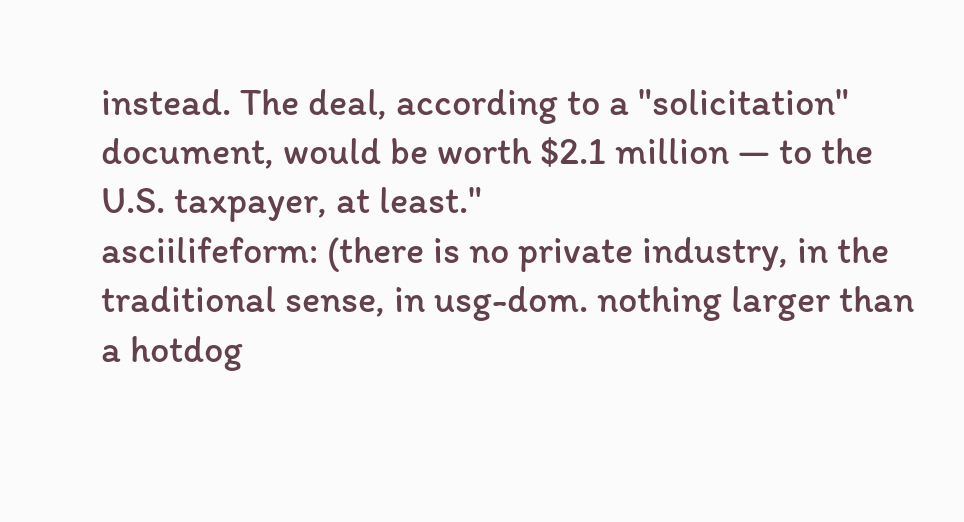instead. The deal, according to a "solicitation" document, would be worth $2.1 million — to the U.S. taxpayer, at least."
asciilifeform: (there is no private industry, in the traditional sense, in usg-dom. nothing larger than a hotdog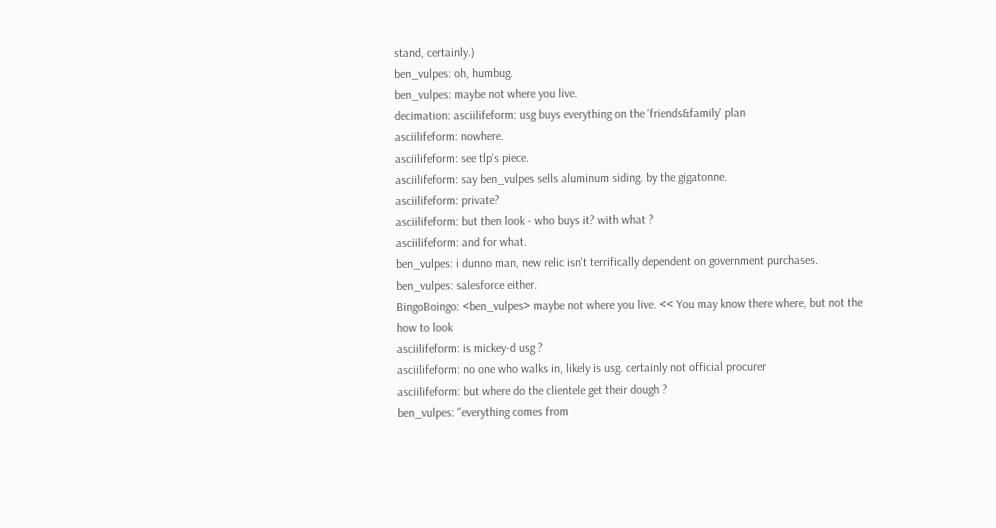stand, certainly.)
ben_vulpes: oh, humbug.
ben_vulpes: maybe not where you live.
decimation: asciilifeform: usg buys everything on the 'friends&family' plan
asciilifeform: nowhere.
asciilifeform: see tlp's piece.
asciilifeform: say ben_vulpes sells aluminum siding. by the gigatonne.
asciilifeform: private?
asciilifeform: but then look - who buys it? with what ?
asciilifeform: and for what.
ben_vulpes: i dunno man, new relic isn't terrifically dependent on government purchases.
ben_vulpes: salesforce either.
BingoBoingo: <ben_vulpes> maybe not where you live. << You may know there where, but not the how to look
asciilifeform: is mickey-d usg ?
asciilifeform: no one who walks in, likely is usg. certainly not official procurer
asciilifeform: but where do the clientele get their dough ?
ben_vulpes: "everything comes from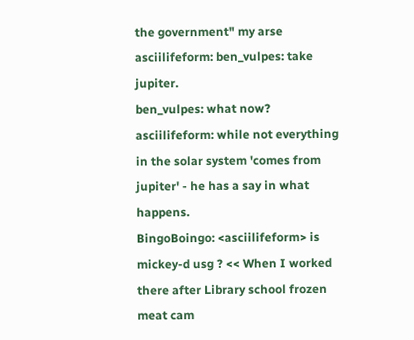the government" my arse
asciilifeform: ben_vulpes: take jupiter.
ben_vulpes: what now?
asciilifeform: while not everything in the solar system 'comes from jupiter' - he has a say in what happens.
BingoBoingo: <asciilifeform> is mickey-d usg ? << When I worked there after Library school frozen meat cam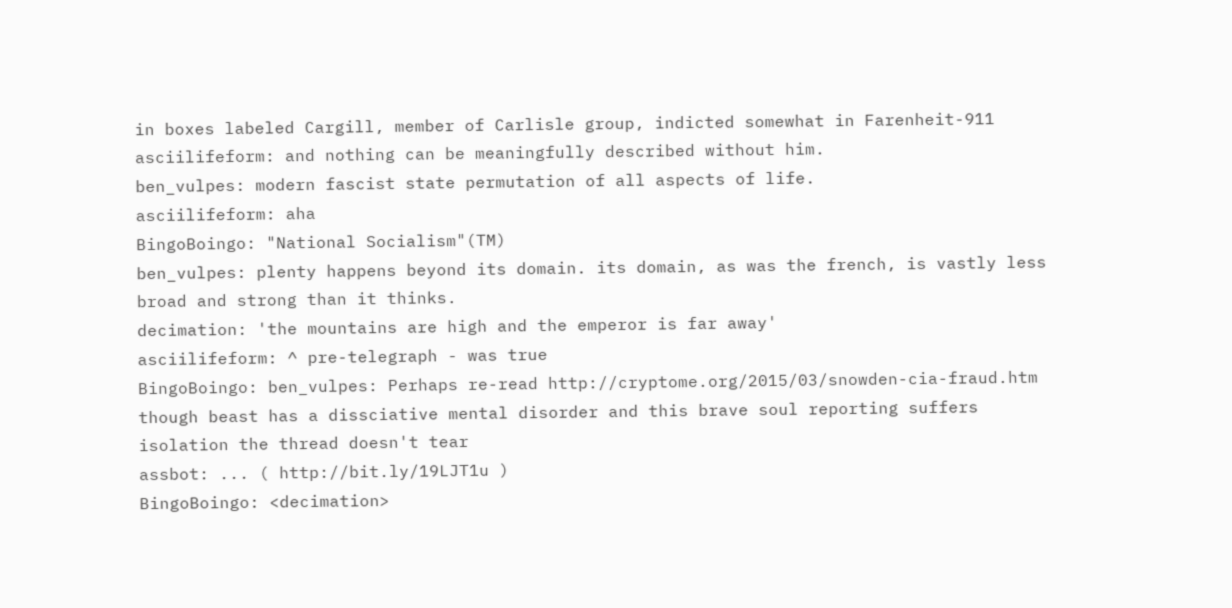in boxes labeled Cargill, member of Carlisle group, indicted somewhat in Farenheit-911
asciilifeform: and nothing can be meaningfully described without him.
ben_vulpes: modern fascist state permutation of all aspects of life.
asciilifeform: aha
BingoBoingo: "National Socialism"(TM)
ben_vulpes: plenty happens beyond its domain. its domain, as was the french, is vastly less broad and strong than it thinks.
decimation: 'the mountains are high and the emperor is far away'
asciilifeform: ^ pre-telegraph - was true
BingoBoingo: ben_vulpes: Perhaps re-read http://cryptome.org/2015/03/snowden-cia-fraud.htm though beast has a dissciative mental disorder and this brave soul reporting suffers isolation the thread doesn't tear
assbot: ... ( http://bit.ly/19LJT1u )
BingoBoingo: <decimation>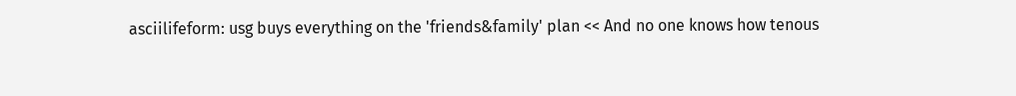asciilifeform: usg buys everything on the 'friends&family' plan << And no one knows how tenous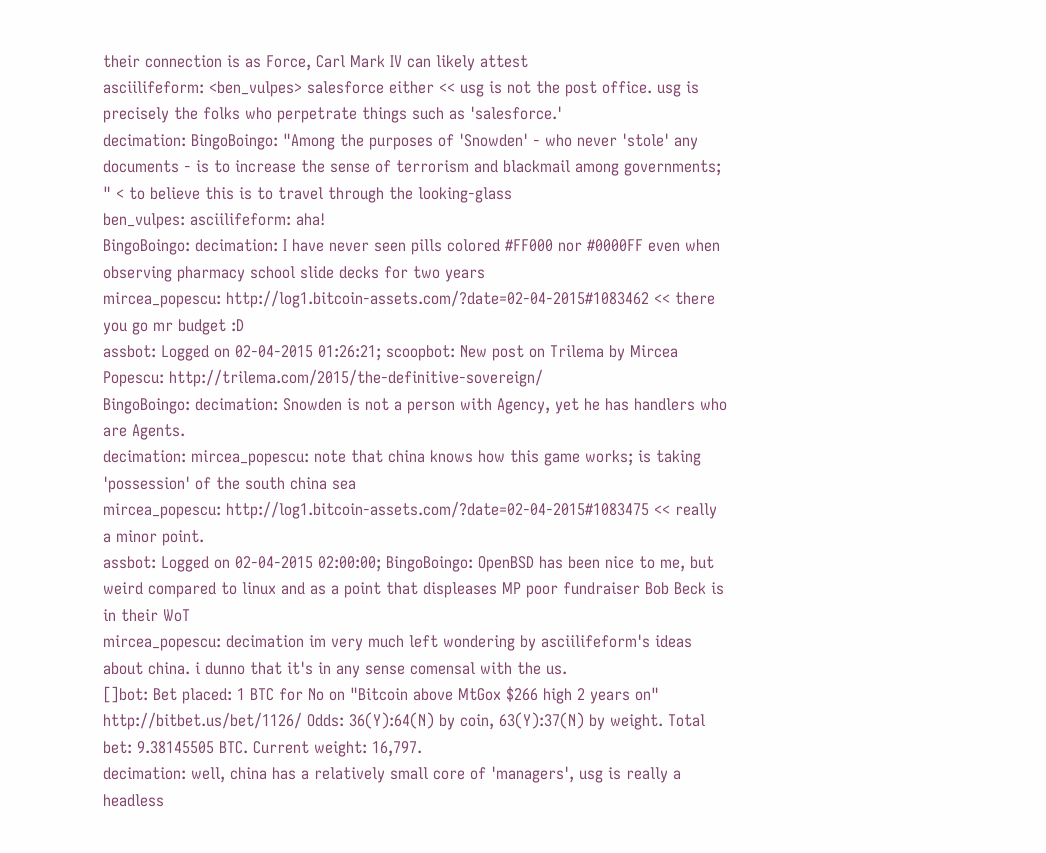their connection is as Force, Carl Mark IV can likely attest
asciilifeform: <ben_vulpes> salesforce either << usg is not the post office. usg is precisely the folks who perpetrate things such as 'salesforce.'
decimation: BingoBoingo: "Among the purposes of 'Snowden' - who never 'stole' any documents - is to increase the sense of terrorism and blackmail among governments; " < to believe this is to travel through the looking-glass
ben_vulpes: asciilifeform: aha!
BingoBoingo: decimation: I have never seen pills colored #FF000 nor #0000FF even when observing pharmacy school slide decks for two years
mircea_popescu: http://log1.bitcoin-assets.com/?date=02-04-2015#1083462 << there you go mr budget :D
assbot: Logged on 02-04-2015 01:26:21; scoopbot: New post on Trilema by Mircea Popescu: http://trilema.com/2015/the-definitive-sovereign/
BingoBoingo: decimation: Snowden is not a person with Agency, yet he has handlers who are Agents.
decimation: mircea_popescu: note that china knows how this game works; is taking 'possession' of the south china sea
mircea_popescu: http://log1.bitcoin-assets.com/?date=02-04-2015#1083475 << really a minor point.
assbot: Logged on 02-04-2015 02:00:00; BingoBoingo: OpenBSD has been nice to me, but weird compared to linux and as a point that displeases MP poor fundraiser Bob Beck is in their WoT
mircea_popescu: decimation im very much left wondering by asciilifeform's ideas about china. i dunno that it's in any sense comensal with the us.
[]bot: Bet placed: 1 BTC for No on "Bitcoin above MtGox $266 high 2 years on" http://bitbet.us/bet/1126/ Odds: 36(Y):64(N) by coin, 63(Y):37(N) by weight. Total bet: 9.38145505 BTC. Current weight: 16,797.
decimation: well, china has a relatively small core of 'managers', usg is really a headless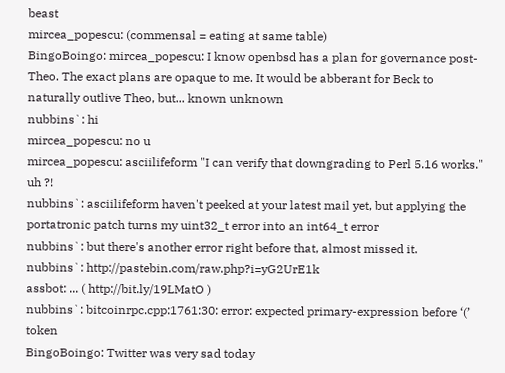beast
mircea_popescu: (commensal = eating at same table)
BingoBoingo: mircea_popescu: I know openbsd has a plan for governance post-Theo. The exact plans are opaque to me. It would be abberant for Beck to naturally outlive Theo, but... known unknown
nubbins`: hi
mircea_popescu: no u
mircea_popescu: asciilifeform "I can verify that downgrading to Perl 5.16 works." uh ?!
nubbins`: asciilifeform haven't peeked at your latest mail yet, but applying the portatronic patch turns my uint32_t error into an int64_t error
nubbins`: but there's another error right before that, almost missed it.
nubbins`: http://pastebin.com/raw.php?i=yG2UrE1k
assbot: ... ( http://bit.ly/19LMatO )
nubbins`: bitcoinrpc.cpp:1761:30: error: expected primary-expression before ‘(’ token
BingoBoingo: Twitter was very sad today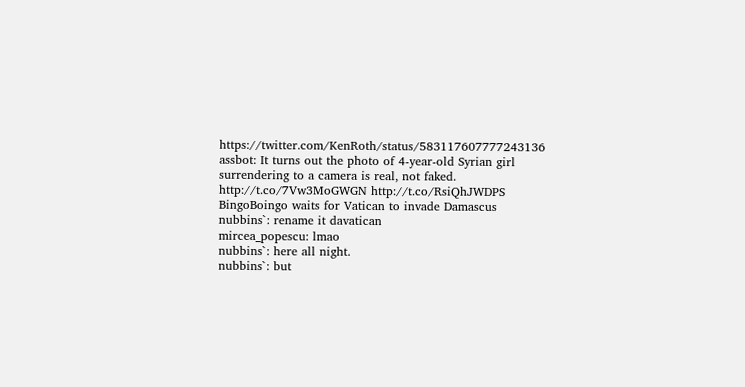https://twitter.com/KenRoth/status/583117607777243136
assbot: It turns out the photo of 4-year-old Syrian girl surrendering to a camera is real, not faked. http://t.co/7Vw3MoGWGN http://t.co/RsiQhJWDPS
BingoBoingo waits for Vatican to invade Damascus
nubbins`: rename it davatican
mircea_popescu: lmao
nubbins`: here all night.
nubbins`: but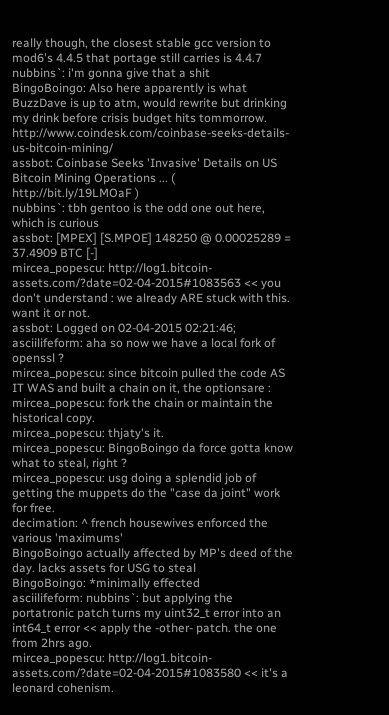really though, the closest stable gcc version to mod6's 4.4.5 that portage still carries is 4.4.7
nubbins`: i'm gonna give that a shit
BingoBoingo: Also here apparently is what BuzzDave is up to atm, would rewrite but drinking my drink before crisis budget hits tommorrow. http://www.coindesk.com/coinbase-seeks-details-us-bitcoin-mining/
assbot: Coinbase Seeks 'Invasive' Details on US Bitcoin Mining Operations ... ( http://bit.ly/19LMOaF )
nubbins`: tbh gentoo is the odd one out here, which is curious
assbot: [MPEX] [S.MPOE] 148250 @ 0.00025289 = 37.4909 BTC [-]
mircea_popescu: http://log1.bitcoin-assets.com/?date=02-04-2015#1083563 << you don't understand : we already ARE stuck with this. want it or not.
assbot: Logged on 02-04-2015 02:21:46; asciilifeform: aha so now we have a local fork of openssl ?
mircea_popescu: since bitcoin pulled the code AS IT WAS and built a chain on it, the optionsare :
mircea_popescu: fork the chain or maintain the historical copy.
mircea_popescu: thjaty's it.
mircea_popescu: BingoBoingo da force gotta know what to steal, right ?
mircea_popescu: usg doing a splendid job of getting the muppets do the "case da joint" work for free.
decimation: ^ french housewives enforced the various 'maximums'
BingoBoingo actually affected by MP's deed of the day. lacks assets for USG to steal
BingoBoingo: *minimally effected
asciilifeform: nubbins`: but applying the portatronic patch turns my uint32_t error into an int64_t error << apply the -other- patch. the one from 2hrs ago.
mircea_popescu: http://log1.bitcoin-assets.com/?date=02-04-2015#1083580 << it's a leonard cohenism.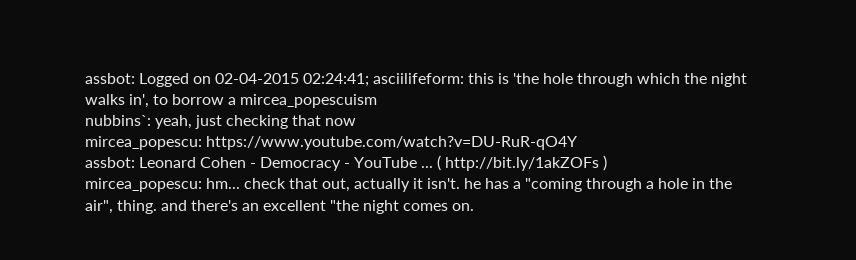assbot: Logged on 02-04-2015 02:24:41; asciilifeform: this is 'the hole through which the night walks in', to borrow a mircea_popescuism
nubbins`: yeah, just checking that now
mircea_popescu: https://www.youtube.com/watch?v=DU-RuR-qO4Y
assbot: Leonard Cohen - Democracy - YouTube ... ( http://bit.ly/1akZOFs )
mircea_popescu: hm... check that out, actually it isn't. he has a "coming through a hole in the air", thing. and there's an excellent "the night comes on.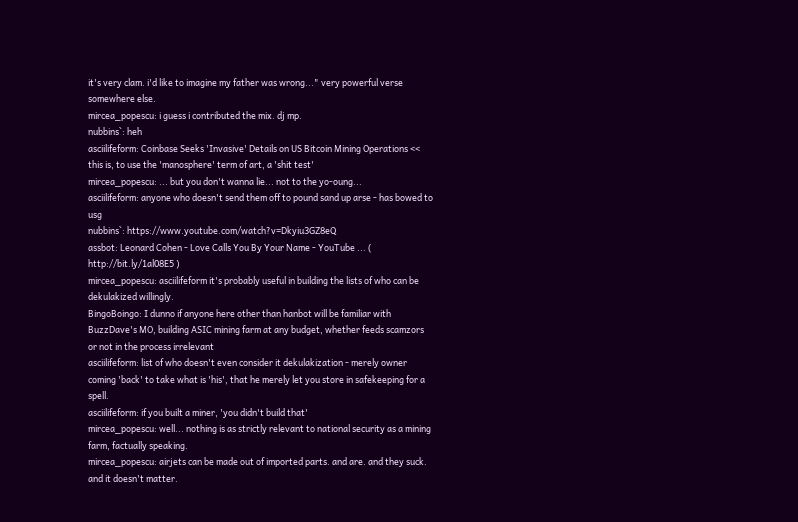it's very clam. i'd like to imagine my father was wrong..." very powerful verse somewhere else.
mircea_popescu: i guess i contributed the mix. dj mp.
nubbins`: heh
asciilifeform: Coinbase Seeks 'Invasive' Details on US Bitcoin Mining Operations << this is, to use the 'manosphere' term of art, a 'shit test'
mircea_popescu: ... but you don't wanna lie... not to the yo-oung...
asciilifeform: anyone who doesn't send them off to pound sand up arse - has bowed to usg
nubbins`: https://www.youtube.com/watch?v=Dkyiu3GZ8eQ
assbot: Leonard Cohen - Love Calls You By Your Name - YouTube ... ( http://bit.ly/1al08E5 )
mircea_popescu: asciilifeform it's probably useful in building the lists of who can be dekulakized willingly.
BingoBoingo: I dunno if anyone here other than hanbot will be familiar with BuzzDave's MO, building ASIC mining farm at any budget, whether feeds scamzors or not in the process irrelevant
asciilifeform: list of who doesn't even consider it dekulakization - merely owner coming 'back' to take what is 'his', that he merely let you store in safekeeping for a spell.
asciilifeform: if you built a miner, 'you didn't build that'
mircea_popescu: well... nothing is as strictly relevant to national security as a mining farm, factually speaking.
mircea_popescu: airjets can be made out of imported parts. and are. and they suck. and it doesn't matter.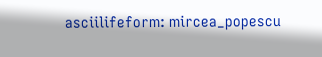asciilifeform: mircea_popescu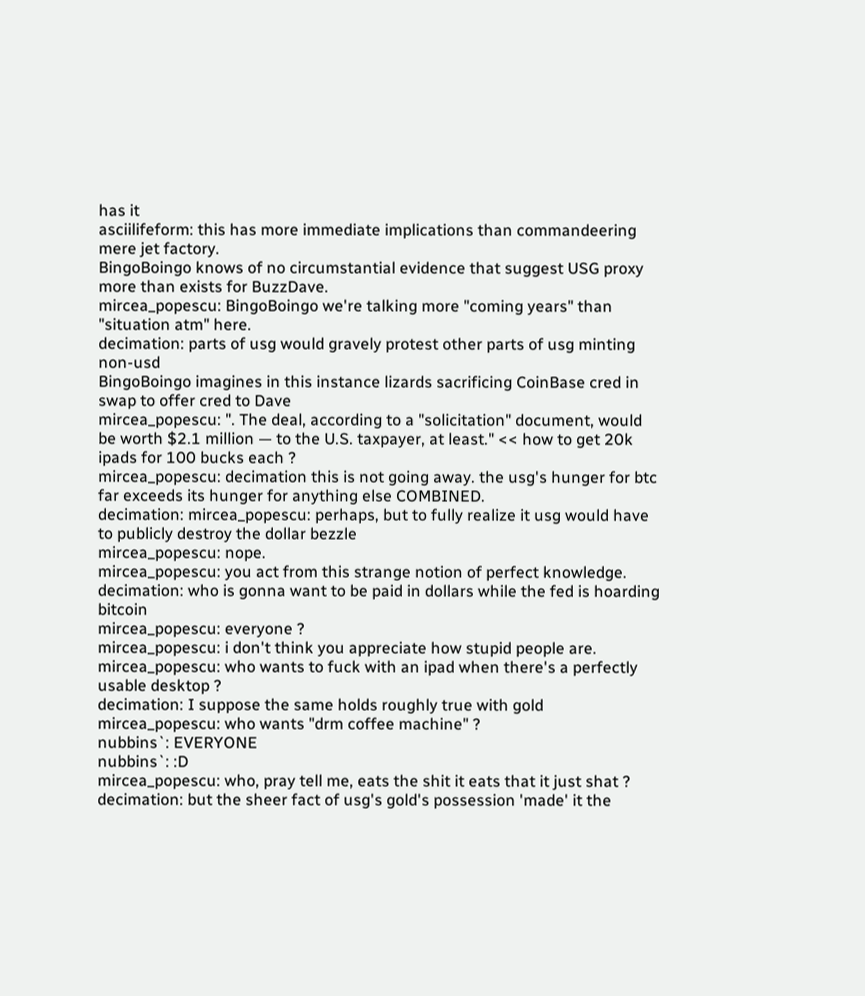has it
asciilifeform: this has more immediate implications than commandeering mere jet factory.
BingoBoingo knows of no circumstantial evidence that suggest USG proxy more than exists for BuzzDave.
mircea_popescu: BingoBoingo we're talking more "coming years" than "situation atm" here.
decimation: parts of usg would gravely protest other parts of usg minting non-usd
BingoBoingo imagines in this instance lizards sacrificing CoinBase cred in swap to offer cred to Dave
mircea_popescu: ". The deal, according to a "solicitation" document, would be worth $2.1 million — to the U.S. taxpayer, at least." << how to get 20k ipads for 100 bucks each ?
mircea_popescu: decimation this is not going away. the usg's hunger for btc far exceeds its hunger for anything else COMBINED.
decimation: mircea_popescu: perhaps, but to fully realize it usg would have to publicly destroy the dollar bezzle
mircea_popescu: nope.
mircea_popescu: you act from this strange notion of perfect knowledge.
decimation: who is gonna want to be paid in dollars while the fed is hoarding bitcoin
mircea_popescu: everyone ?
mircea_popescu: i don't think you appreciate how stupid people are.
mircea_popescu: who wants to fuck with an ipad when there's a perfectly usable desktop ?
decimation: I suppose the same holds roughly true with gold
mircea_popescu: who wants "drm coffee machine" ?
nubbins`: EVERYONE
nubbins`: :D
mircea_popescu: who, pray tell me, eats the shit it eats that it just shat ?
decimation: but the sheer fact of usg's gold's possession 'made' it the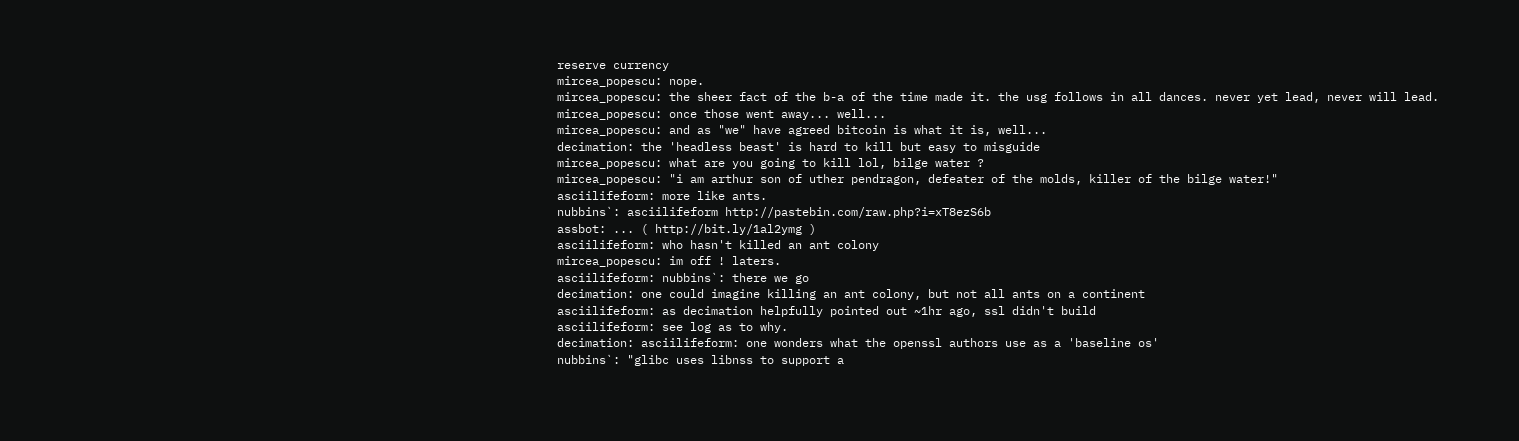reserve currency
mircea_popescu: nope.
mircea_popescu: the sheer fact of the b-a of the time made it. the usg follows in all dances. never yet lead, never will lead.
mircea_popescu: once those went away... well...
mircea_popescu: and as "we" have agreed bitcoin is what it is, well...
decimation: the 'headless beast' is hard to kill but easy to misguide
mircea_popescu: what are you going to kill lol, bilge water ?
mircea_popescu: "i am arthur son of uther pendragon, defeater of the molds, killer of the bilge water!"
asciilifeform: more like ants.
nubbins`: asciilifeform http://pastebin.com/raw.php?i=xT8ezS6b
assbot: ... ( http://bit.ly/1al2ymg )
asciilifeform: who hasn't killed an ant colony
mircea_popescu: im off ! laters.
asciilifeform: nubbins`: there we go
decimation: one could imagine killing an ant colony, but not all ants on a continent
asciilifeform: as decimation helpfully pointed out ~1hr ago, ssl didn't build
asciilifeform: see log as to why.
decimation: asciilifeform: one wonders what the openssl authors use as a 'baseline os'
nubbins`: "glibc uses libnss to support a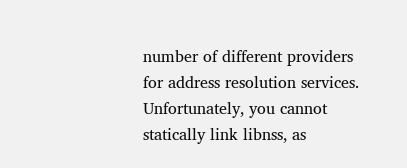number of different providers for address resolution services. Unfortunately, you cannot statically link libnss, as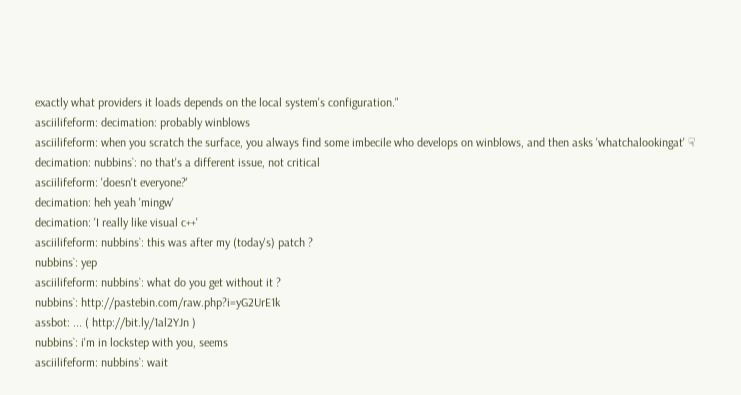exactly what providers it loads depends on the local system's configuration."
asciilifeform: decimation: probably winblows
asciilifeform: when you scratch the surface, you always find some imbecile who develops on winblows, and then asks 'whatchalookingat' ☟
decimation: nubbins`: no that's a different issue, not critical
asciilifeform: 'doesn't everyone?'
decimation: heh yeah 'mingw'
decimation: 'I really like visual c++'
asciilifeform: nubbins`: this was after my (today's) patch ?
nubbins`: yep
asciilifeform: nubbins`: what do you get without it ?
nubbins`: http://pastebin.com/raw.php?i=yG2UrE1k
assbot: ... ( http://bit.ly/1al2YJn )
nubbins`: i'm in lockstep with you, seems
asciilifeform: nubbins`: wait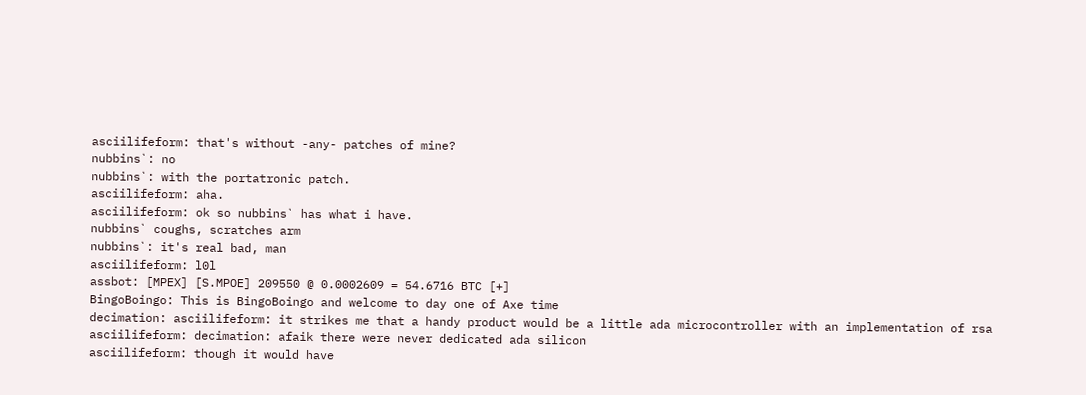asciilifeform: that's without -any- patches of mine?
nubbins`: no
nubbins`: with the portatronic patch.
asciilifeform: aha.
asciilifeform: ok so nubbins` has what i have.
nubbins` coughs, scratches arm
nubbins`: it's real bad, man
asciilifeform: l0l
assbot: [MPEX] [S.MPOE] 209550 @ 0.0002609 = 54.6716 BTC [+]
BingoBoingo: This is BingoBoingo and welcome to day one of Axe time
decimation: asciilifeform: it strikes me that a handy product would be a little ada microcontroller with an implementation of rsa
asciilifeform: decimation: afaik there were never dedicated ada silicon
asciilifeform: though it would have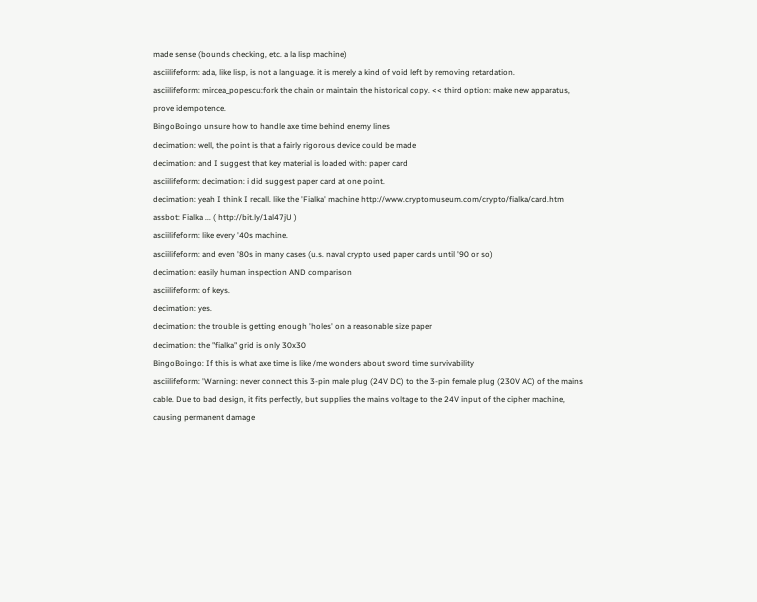made sense (bounds checking, etc. a la lisp machine)
asciilifeform: ada, like lisp, is not a language. it is merely a kind of void left by removing retardation.
asciilifeform: mircea_popescu:fork the chain or maintain the historical copy. << third option: make new apparatus, prove idempotence.
BingoBoingo unsure how to handle axe time behind enemy lines
decimation: well, the point is that a fairly rigorous device could be made
decimation: and I suggest that key material is loaded with: paper card
asciilifeform: decimation: i did suggest paper card at one point.
decimation: yeah I think I recall. like the 'Fialka' machine http://www.cryptomuseum.com/crypto/fialka/card.htm
assbot: Fialka ... ( http://bit.ly/1al47jU )
asciilifeform: like every '40s machine.
asciilifeform: and even '80s in many cases (u.s. naval crypto used paper cards until '90 or so)
decimation: easily human inspection AND comparison
asciilifeform: of keys.
decimation: yes.
decimation: the trouble is getting enough 'holes' on a reasonable size paper
decimation: the "fialka" grid is only 30x30
BingoBoingo: If this is what axe time is like /me wonders about sword time survivability
asciilifeform: 'Warning: never connect this 3-pin male plug (24V DC) to the 3-pin female plug (230V AC) of the mains cable. Due to bad design, it fits perfectly, but supplies the mains voltage to the 24V input of the cipher machine, causing permanent damage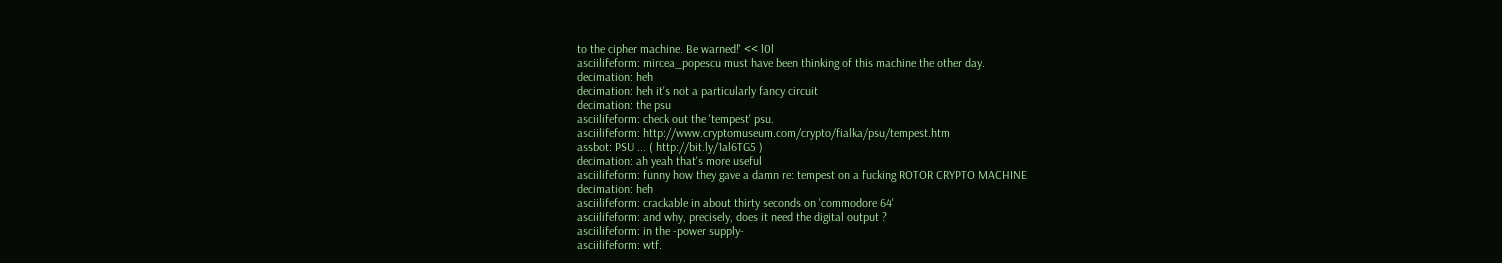to the cipher machine. Be warned!' << l0l
asciilifeform: mircea_popescu must have been thinking of this machine the other day.
decimation: heh
decimation: heh it's not a particularly fancy circuit
decimation: the psu
asciilifeform: check out the 'tempest' psu.
asciilifeform: http://www.cryptomuseum.com/crypto/fialka/psu/tempest.htm
assbot: PSU ... ( http://bit.ly/1al6TG5 )
decimation: ah yeah that's more useful
asciilifeform: funny how they gave a damn re: tempest on a fucking ROTOR CRYPTO MACHINE
decimation: heh
asciilifeform: crackable in about thirty seconds on 'commodore 64'
asciilifeform: and why, precisely, does it need the digital output ?
asciilifeform: in the -power supply-
asciilifeform: wtf.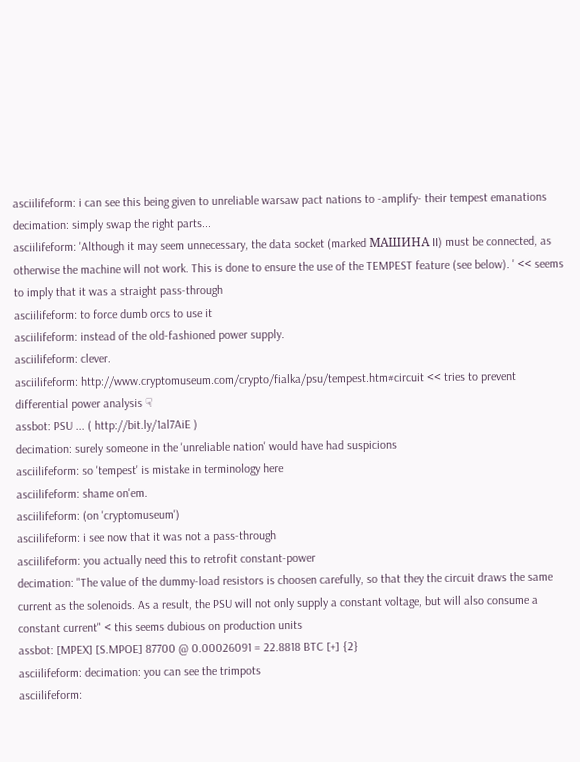asciilifeform: i can see this being given to unreliable warsaw pact nations to -amplify- their tempest emanations
decimation: simply swap the right parts...
asciilifeform: 'Although it may seem unnecessary, the data socket (marked МАШИНА II) must be connected, as otherwise the machine will not work. This is done to ensure the use of the TEMPEST feature (see below). ' << seems to imply that it was a straight pass-through
asciilifeform: to force dumb orcs to use it
asciilifeform: instead of the old-fashioned power supply.
asciilifeform: clever.
asciilifeform: http://www.cryptomuseum.com/crypto/fialka/psu/tempest.htm#circuit << tries to prevent differential power analysis ☟
assbot: PSU ... ( http://bit.ly/1al7AiE )
decimation: surely someone in the 'unreliable nation' would have had suspicions
asciilifeform: so 'tempest' is mistake in terminology here
asciilifeform: shame on'em.
asciilifeform: (on 'cryptomuseum')
asciilifeform: i see now that it was not a pass-through
asciilifeform: you actually need this to retrofit constant-power
decimation: "The value of the dummy-load resistors is choosen carefully, so that they the circuit draws the same current as the solenoids. As a result, the PSU will not only supply a constant voltage, but will also consume a constant current" < this seems dubious on production units
assbot: [MPEX] [S.MPOE] 87700 @ 0.00026091 = 22.8818 BTC [+] {2}
asciilifeform: decimation: you can see the trimpots
asciilifeform: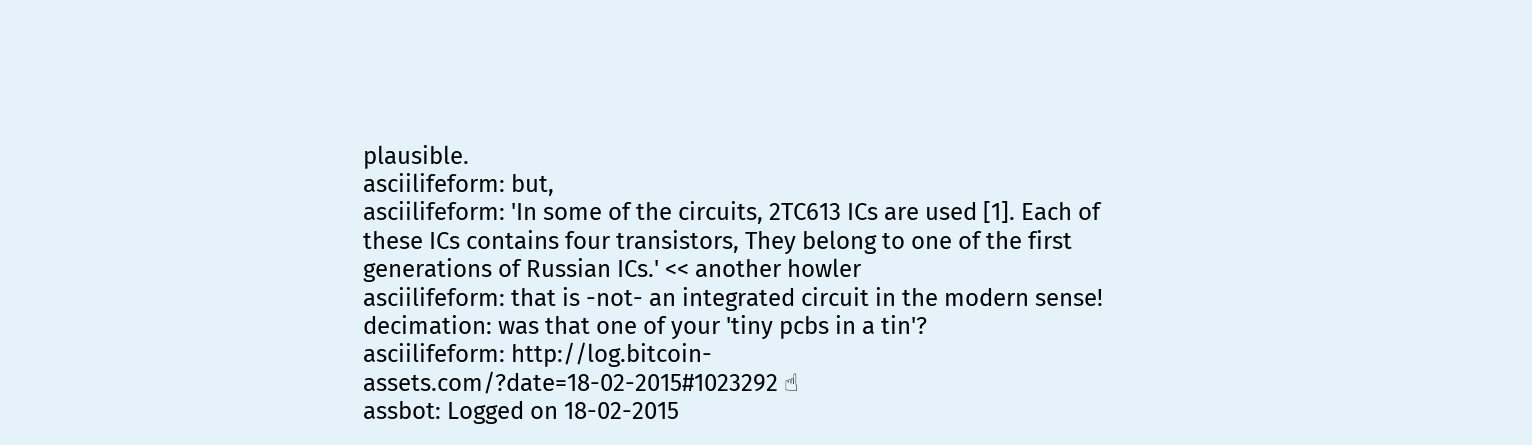plausible.
asciilifeform: but,
asciilifeform: 'In some of the circuits, 2TC613 ICs are used [1]. Each of these ICs contains four transistors, They belong to one of the first generations of Russian ICs.' << another howler
asciilifeform: that is -not- an integrated circuit in the modern sense!
decimation: was that one of your 'tiny pcbs in a tin'?
asciilifeform: http://log.bitcoin-assets.com/?date=18-02-2015#1023292 ☝
assbot: Logged on 18-02-2015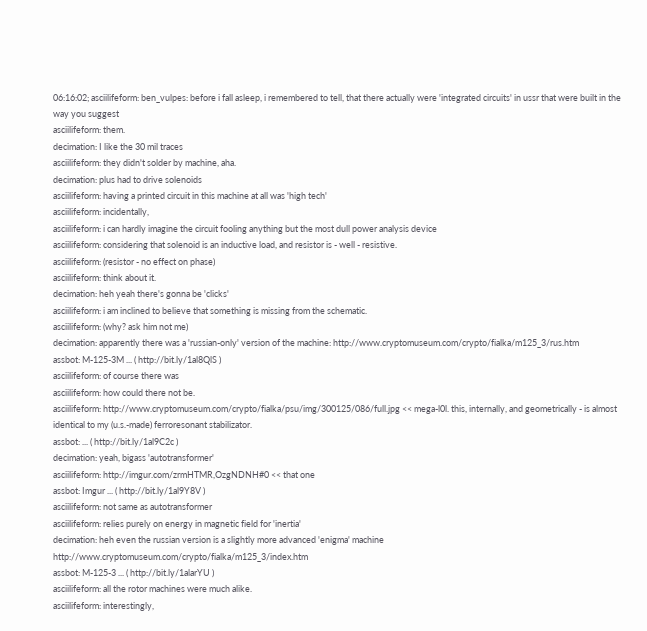06:16:02; asciilifeform: ben_vulpes: before i fall asleep, i remembered to tell, that there actually were 'integrated circuits' in ussr that were built in the way you suggest
asciilifeform: them.
decimation: I like the 30 mil traces
asciilifeform: they didn't solder by machine, aha.
decimation: plus had to drive solenoids
asciilifeform: having a printed circuit in this machine at all was 'high tech'
asciilifeform: incidentally,
asciilifeform: i can hardly imagine the circuit fooling anything but the most dull power analysis device
asciilifeform: considering that solenoid is an inductive load, and resistor is - well - resistive.
asciilifeform: (resistor - no effect on phase)
asciilifeform: think about it.
decimation: heh yeah there's gonna be 'clicks'
asciilifeform: i am inclined to believe that something is missing from the schematic.
asciilifeform: (why? ask him not me)
decimation: apparently there was a 'russian-only' version of the machine: http://www.cryptomuseum.com/crypto/fialka/m125_3/rus.htm
assbot: M-125-3M ... ( http://bit.ly/1al8QlS )
asciilifeform: of course there was
asciilifeform: how could there not be.
asciilifeform: http://www.cryptomuseum.com/crypto/fialka/psu/img/300125/086/full.jpg << mega-l0l. this, internally, and geometrically - is almost identical to my (u.s.-made) ferroresonant stabilizator.
assbot: ... ( http://bit.ly/1al9C2c )
decimation: yeah, bigass 'autotransformer'
asciilifeform: http://imgur.com/zrmHTMR,OzgNDNH#0 << that one
assbot: Imgur ... ( http://bit.ly/1al9Y8V )
asciilifeform: not same as autotransformer
asciilifeform: relies purely on energy in magnetic field for 'inertia'
decimation: heh even the russian version is a slightly more advanced 'enigma' machine http://www.cryptomuseum.com/crypto/fialka/m125_3/index.htm
assbot: M-125-3 ... ( http://bit.ly/1alarYU )
asciilifeform: all the rotor machines were much alike.
asciilifeform: interestingly,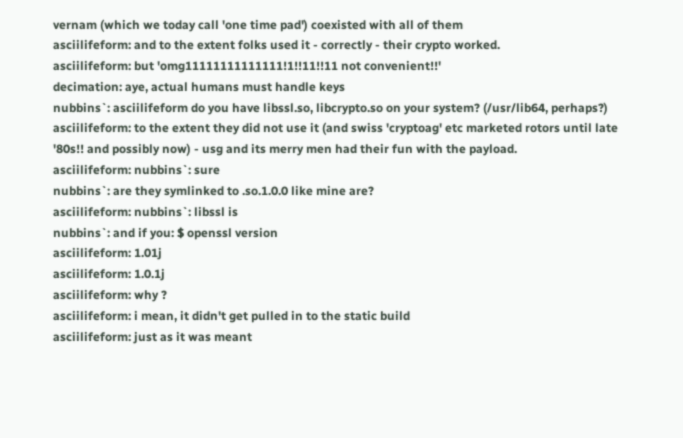vernam (which we today call 'one time pad') coexisted with all of them
asciilifeform: and to the extent folks used it - correctly - their crypto worked.
asciilifeform: but 'omg11111111111111!1!!11!!11 not convenient!!'
decimation: aye, actual humans must handle keys
nubbins`: asciilifeform do you have libssl.so, libcrypto.so on your system? (/usr/lib64, perhaps?)
asciilifeform: to the extent they did not use it (and swiss 'cryptoag' etc marketed rotors until late '80s!! and possibly now) - usg and its merry men had their fun with the payload.
asciilifeform: nubbins`: sure
nubbins`: are they symlinked to .so.1.0.0 like mine are?
asciilifeform: nubbins`: libssl is
nubbins`: and if you: $ openssl version
asciilifeform: 1.01j
asciilifeform: 1.0.1j
asciilifeform: why ?
asciilifeform: i mean, it didn't get pulled in to the static build
asciilifeform: just as it was meant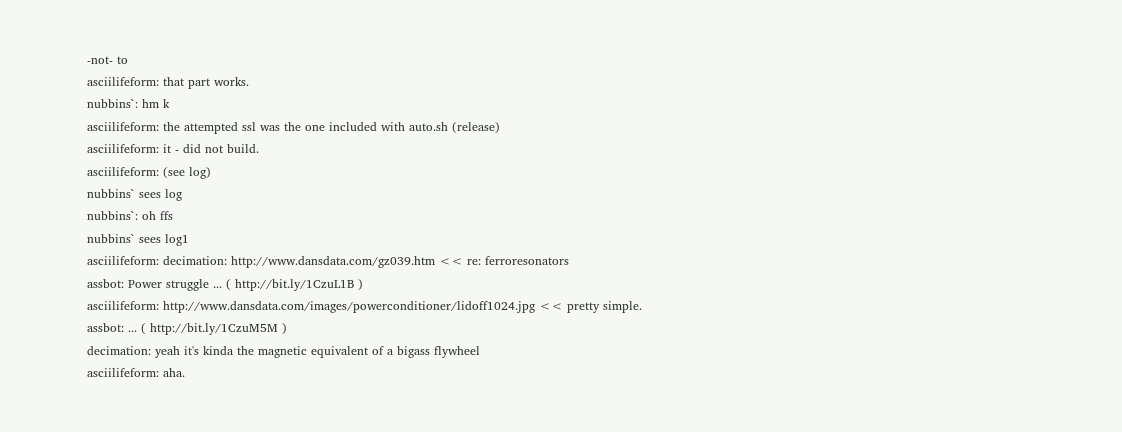-not- to
asciilifeform: that part works.
nubbins`: hm k
asciilifeform: the attempted ssl was the one included with auto.sh (release)
asciilifeform: it - did not build.
asciilifeform: (see log)
nubbins` sees log
nubbins`: oh ffs
nubbins` sees log1
asciilifeform: decimation: http://www.dansdata.com/gz039.htm << re: ferroresonators
assbot: Power struggle ... ( http://bit.ly/1CzuL1B )
asciilifeform: http://www.dansdata.com/images/powerconditioner/lidoff1024.jpg << pretty simple.
assbot: ... ( http://bit.ly/1CzuM5M )
decimation: yeah it's kinda the magnetic equivalent of a bigass flywheel
asciilifeform: aha.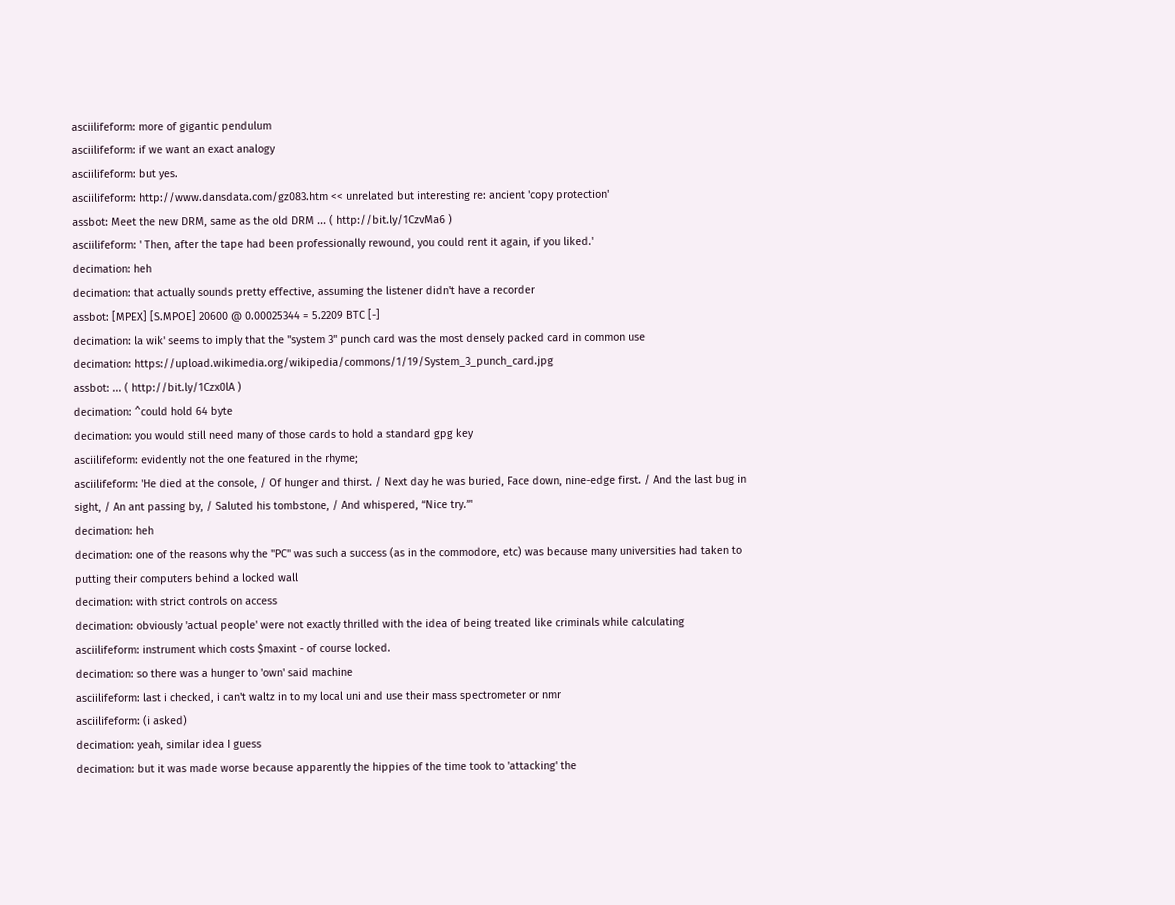asciilifeform: more of gigantic pendulum
asciilifeform: if we want an exact analogy
asciilifeform: but yes.
asciilifeform: http://www.dansdata.com/gz083.htm << unrelated but interesting re: ancient 'copy protection'
assbot: Meet the new DRM, same as the old DRM ... ( http://bit.ly/1CzvMa6 )
asciilifeform: ' Then, after the tape had been professionally rewound, you could rent it again, if you liked.'
decimation: heh
decimation: that actually sounds pretty effective, assuming the listener didn't have a recorder
assbot: [MPEX] [S.MPOE] 20600 @ 0.00025344 = 5.2209 BTC [-]
decimation: la wik' seems to imply that the "system 3" punch card was the most densely packed card in common use
decimation: https://upload.wikimedia.org/wikipedia/commons/1/19/System_3_punch_card.jpg
assbot: ... ( http://bit.ly/1Czx0lA )
decimation: ^could hold 64 byte
decimation: you would still need many of those cards to hold a standard gpg key
asciilifeform: evidently not the one featured in the rhyme;
asciilifeform: 'He died at the console, / Of hunger and thirst. / Next day he was buried, Face down, nine-edge first. / And the last bug in sight, / An ant passing by, / Saluted his tombstone, / And whispered, “Nice try.”'
decimation: heh
decimation: one of the reasons why the "PC" was such a success (as in the commodore, etc) was because many universities had taken to putting their computers behind a locked wall
decimation: with strict controls on access
decimation: obviously 'actual people' were not exactly thrilled with the idea of being treated like criminals while calculating
asciilifeform: instrument which costs $maxint - of course locked.
decimation: so there was a hunger to 'own' said machine
asciilifeform: last i checked, i can't waltz in to my local uni and use their mass spectrometer or nmr
asciilifeform: (i asked)
decimation: yeah, similar idea I guess
decimation: but it was made worse because apparently the hippies of the time took to 'attacking' the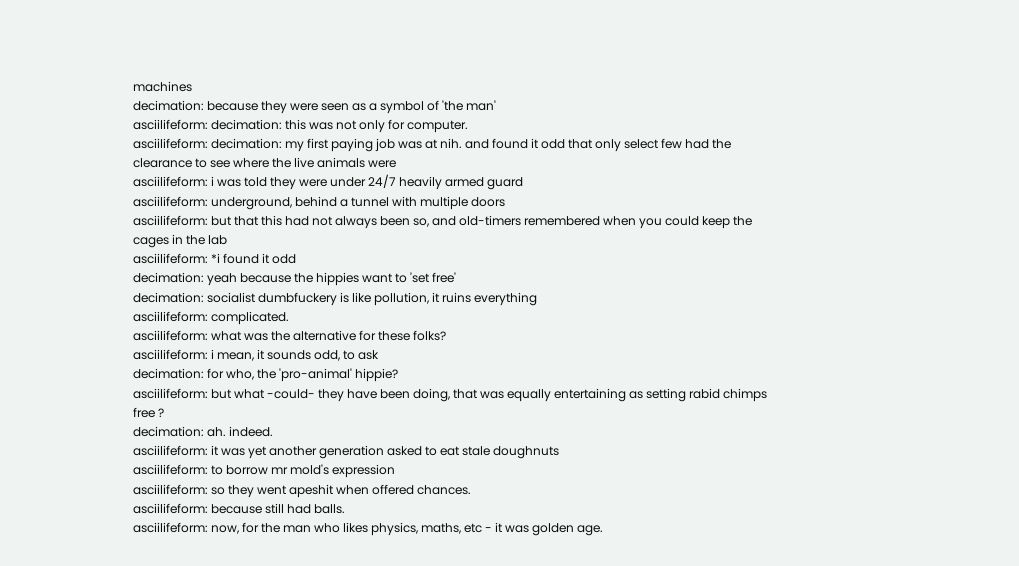machines
decimation: because they were seen as a symbol of 'the man'
asciilifeform: decimation: this was not only for computer.
asciilifeform: decimation: my first paying job was at nih. and found it odd that only select few had the clearance to see where the live animals were
asciilifeform: i was told they were under 24/7 heavily armed guard
asciilifeform: underground, behind a tunnel with multiple doors
asciilifeform: but that this had not always been so, and old-timers remembered when you could keep the cages in the lab
asciilifeform: *i found it odd
decimation: yeah because the hippies want to 'set free'
decimation: socialist dumbfuckery is like pollution, it ruins everything
asciilifeform: complicated.
asciilifeform: what was the alternative for these folks?
asciilifeform: i mean, it sounds odd, to ask
decimation: for who, the 'pro-animal' hippie?
asciilifeform: but what -could- they have been doing, that was equally entertaining as setting rabid chimps free ?
decimation: ah. indeed.
asciilifeform: it was yet another generation asked to eat stale doughnuts
asciilifeform: to borrow mr mold's expression
asciilifeform: so they went apeshit when offered chances.
asciilifeform: because still had balls.
asciilifeform: now, for the man who likes physics, maths, etc - it was golden age.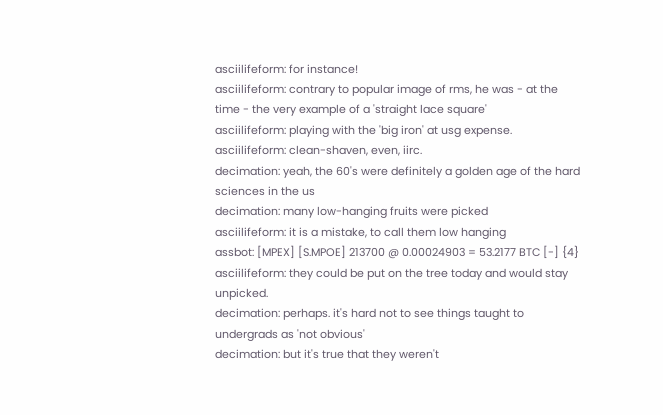asciilifeform: for instance!
asciilifeform: contrary to popular image of rms, he was - at the time - the very example of a 'straight lace square'
asciilifeform: playing with the 'big iron' at usg expense.
asciilifeform: clean-shaven, even, iirc.
decimation: yeah, the 60's were definitely a golden age of the hard sciences in the us
decimation: many low-hanging fruits were picked
asciilifeform: it is a mistake, to call them low hanging
assbot: [MPEX] [S.MPOE] 213700 @ 0.00024903 = 53.2177 BTC [-] {4}
asciilifeform: they could be put on the tree today and would stay unpicked.
decimation: perhaps. it's hard not to see things taught to undergrads as 'not obvious'
decimation: but it's true that they weren't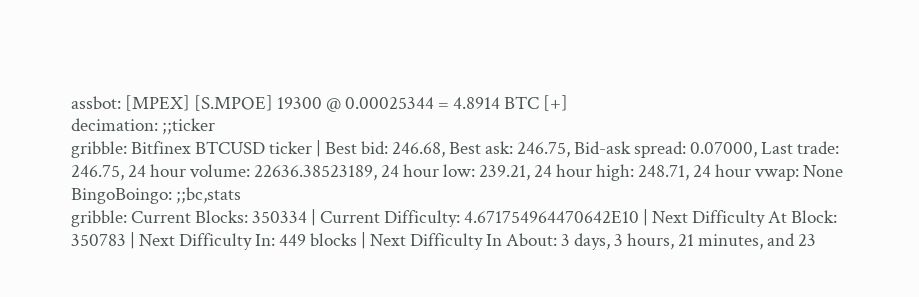assbot: [MPEX] [S.MPOE] 19300 @ 0.00025344 = 4.8914 BTC [+]
decimation: ;;ticker
gribble: Bitfinex BTCUSD ticker | Best bid: 246.68, Best ask: 246.75, Bid-ask spread: 0.07000, Last trade: 246.75, 24 hour volume: 22636.38523189, 24 hour low: 239.21, 24 hour high: 248.71, 24 hour vwap: None
BingoBoingo: ;;bc,stats
gribble: Current Blocks: 350334 | Current Difficulty: 4.671754964470642E10 | Next Difficulty At Block: 350783 | Next Difficulty In: 449 blocks | Next Difficulty In About: 3 days, 3 hours, 21 minutes, and 23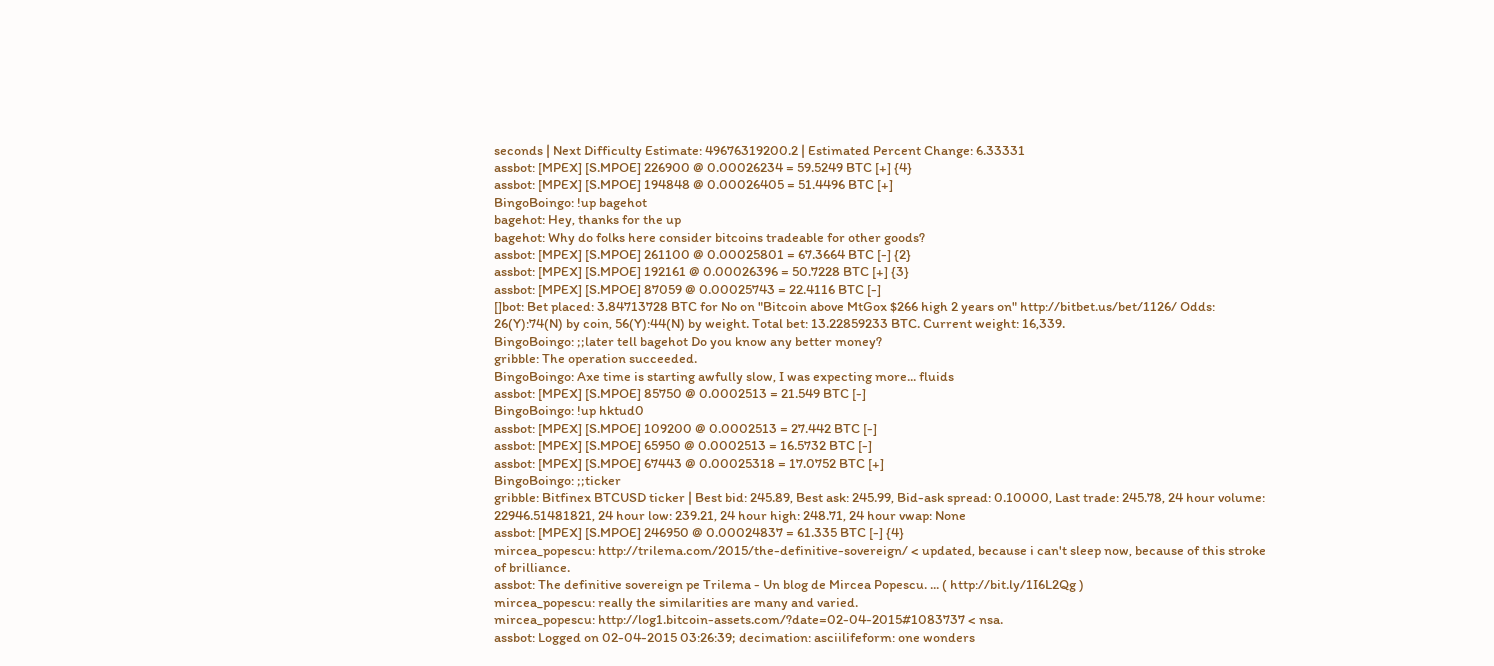seconds | Next Difficulty Estimate: 49676319200.2 | Estimated Percent Change: 6.33331
assbot: [MPEX] [S.MPOE] 226900 @ 0.00026234 = 59.5249 BTC [+] {4}
assbot: [MPEX] [S.MPOE] 194848 @ 0.00026405 = 51.4496 BTC [+]
BingoBoingo: !up bagehot
bagehot: Hey, thanks for the up
bagehot: Why do folks here consider bitcoins tradeable for other goods?
assbot: [MPEX] [S.MPOE] 261100 @ 0.00025801 = 67.3664 BTC [-] {2}
assbot: [MPEX] [S.MPOE] 192161 @ 0.00026396 = 50.7228 BTC [+] {3}
assbot: [MPEX] [S.MPOE] 87059 @ 0.00025743 = 22.4116 BTC [-]
[]bot: Bet placed: 3.84713728 BTC for No on "Bitcoin above MtGox $266 high 2 years on" http://bitbet.us/bet/1126/ Odds: 26(Y):74(N) by coin, 56(Y):44(N) by weight. Total bet: 13.22859233 BTC. Current weight: 16,339.
BingoBoingo: ;;later tell bagehot Do you know any better money?
gribble: The operation succeeded.
BingoBoingo: Axe time is starting awfully slow, I was expecting more... fluids
assbot: [MPEX] [S.MPOE] 85750 @ 0.0002513 = 21.549 BTC [-]
BingoBoingo: !up hktud0
assbot: [MPEX] [S.MPOE] 109200 @ 0.0002513 = 27.442 BTC [-]
assbot: [MPEX] [S.MPOE] 65950 @ 0.0002513 = 16.5732 BTC [-]
assbot: [MPEX] [S.MPOE] 67443 @ 0.00025318 = 17.0752 BTC [+]
BingoBoingo: ;;ticker
gribble: Bitfinex BTCUSD ticker | Best bid: 245.89, Best ask: 245.99, Bid-ask spread: 0.10000, Last trade: 245.78, 24 hour volume: 22946.51481821, 24 hour low: 239.21, 24 hour high: 248.71, 24 hour vwap: None
assbot: [MPEX] [S.MPOE] 246950 @ 0.00024837 = 61.335 BTC [-] {4}
mircea_popescu: http://trilema.com/2015/the-definitive-sovereign/ < updated, because i can't sleep now, because of this stroke of brilliance.
assbot: The definitive sovereign pe Trilema - Un blog de Mircea Popescu. ... ( http://bit.ly/1I6L2Qg )
mircea_popescu: really the similarities are many and varied.
mircea_popescu: http://log1.bitcoin-assets.com/?date=02-04-2015#1083737 < nsa.
assbot: Logged on 02-04-2015 03:26:39; decimation: asciilifeform: one wonders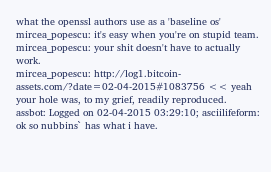what the openssl authors use as a 'baseline os'
mircea_popescu: it's easy when you're on stupid team.
mircea_popescu: your shit doesn't have to actually work.
mircea_popescu: http://log1.bitcoin-assets.com/?date=02-04-2015#1083756 << yeah your hole was, to my grief, readily reproduced.
assbot: Logged on 02-04-2015 03:29:10; asciilifeform: ok so nubbins` has what i have.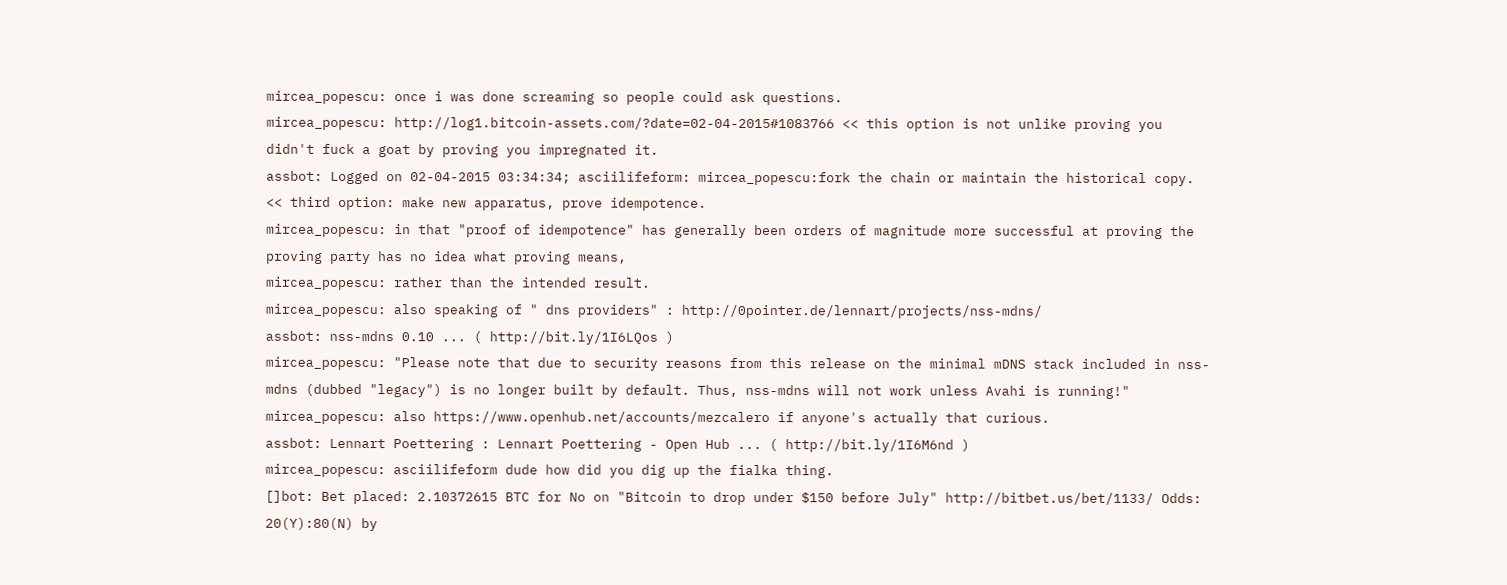mircea_popescu: once i was done screaming so people could ask questions.
mircea_popescu: http://log1.bitcoin-assets.com/?date=02-04-2015#1083766 << this option is not unlike proving you didn't fuck a goat by proving you impregnated it.
assbot: Logged on 02-04-2015 03:34:34; asciilifeform: mircea_popescu:fork the chain or maintain the historical copy. << third option: make new apparatus, prove idempotence.
mircea_popescu: in that "proof of idempotence" has generally been orders of magnitude more successful at proving the proving party has no idea what proving means,
mircea_popescu: rather than the intended result.
mircea_popescu: also speaking of " dns providers" : http://0pointer.de/lennart/projects/nss-mdns/
assbot: nss-mdns 0.10 ... ( http://bit.ly/1I6LQos )
mircea_popescu: "Please note that due to security reasons from this release on the minimal mDNS stack included in nss-mdns (dubbed "legacy") is no longer built by default. Thus, nss-mdns will not work unless Avahi is running!"
mircea_popescu: also https://www.openhub.net/accounts/mezcalero if anyone's actually that curious.
assbot: Lennart Poettering : Lennart Poettering - Open Hub ... ( http://bit.ly/1I6M6nd )
mircea_popescu: asciilifeform dude how did you dig up the fialka thing.
[]bot: Bet placed: 2.10372615 BTC for No on "Bitcoin to drop under $150 before July" http://bitbet.us/bet/1133/ Odds: 20(Y):80(N) by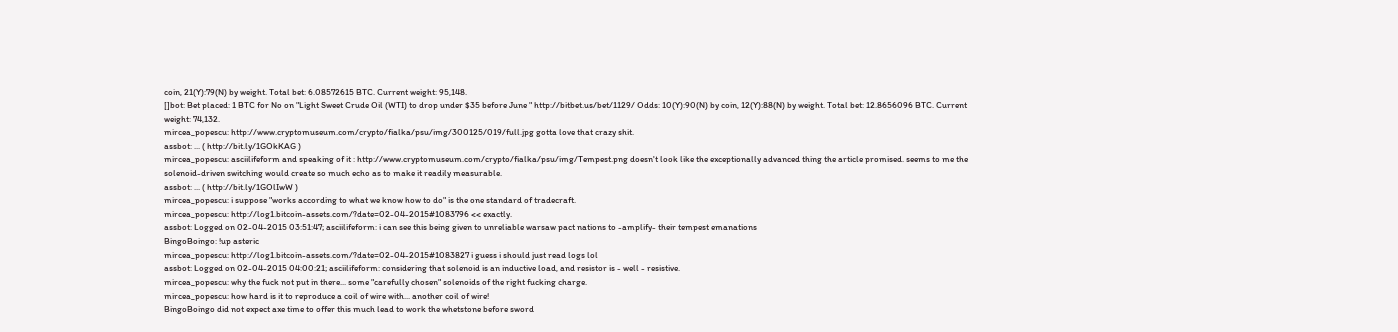coin, 21(Y):79(N) by weight. Total bet: 6.08572615 BTC. Current weight: 95,148.
[]bot: Bet placed: 1 BTC for No on "Light Sweet Crude Oil (WTI) to drop under $35 before June " http://bitbet.us/bet/1129/ Odds: 10(Y):90(N) by coin, 12(Y):88(N) by weight. Total bet: 12.8656096 BTC. Current weight: 74,132.
mircea_popescu: http://www.cryptomuseum.com/crypto/fialka/psu/img/300125/019/full.jpg gotta love that crazy shit.
assbot: ... ( http://bit.ly/1GOkKAG )
mircea_popescu: asciilifeform and speaking of it : http://www.cryptomuseum.com/crypto/fialka/psu/img/Tempest.png doesn't look like the exceptionally advanced thing the article promised. seems to me the solenoid-driven switching would create so much echo as to make it readily measurable.
assbot: ... ( http://bit.ly/1GOlIwW )
mircea_popescu: i suppose "works according to what we know how to do" is the one standard of tradecraft.
mircea_popescu: http://log1.bitcoin-assets.com/?date=02-04-2015#1083796 << exactly.
assbot: Logged on 02-04-2015 03:51:47; asciilifeform: i can see this being given to unreliable warsaw pact nations to -amplify- their tempest emanations
BingoBoingo: !up asteric
mircea_popescu: http://log1.bitcoin-assets.com/?date=02-04-2015#1083827 i guess i should just read logs lol
assbot: Logged on 02-04-2015 04:00:21; asciilifeform: considering that solenoid is an inductive load, and resistor is - well - resistive.
mircea_popescu: why the fuck not put in there... some "carefully chosen" solenoids of the right fucking charge.
mircea_popescu: how hard is it to reproduce a coil of wire with... another coil of wire!
BingoBoingo did not expect axe time to offer this much lead to work the whetstone before sword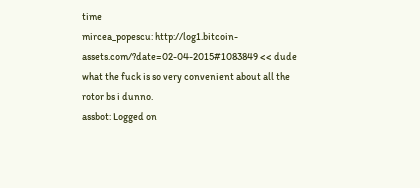time
mircea_popescu: http://log1.bitcoin-assets.com/?date=02-04-2015#1083849 << dude what the fuck is so very convenient about all the rotor bs i dunno.
assbot: Logged on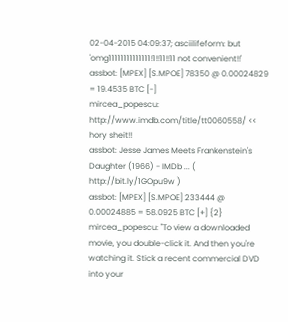02-04-2015 04:09:37; asciilifeform: but 'omg11111111111111!1!!11!!11 not convenient!!'
assbot: [MPEX] [S.MPOE] 78350 @ 0.00024829 = 19.4535 BTC [-]
mircea_popescu: http://www.imdb.com/title/tt0060558/ << hory sheit!!
assbot: Jesse James Meets Frankenstein's Daughter (1966) - IMDb ... ( http://bit.ly/1GOpu9w )
assbot: [MPEX] [S.MPOE] 233444 @ 0.00024885 = 58.0925 BTC [+] {2}
mircea_popescu: "To view a downloaded movie, you double-click it. And then you're watching it. Stick a recent commercial DVD into your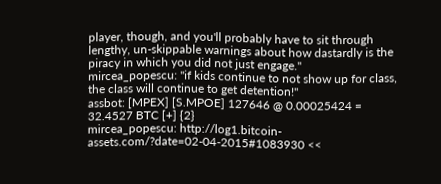player, though, and you'll probably have to sit through lengthy, un-skippable warnings about how dastardly is the piracy in which you did not just engage."
mircea_popescu: "if kids continue to not show up for class, the class will continue to get detention!"
assbot: [MPEX] [S.MPOE] 127646 @ 0.00025424 = 32.4527 BTC [+] {2}
mircea_popescu: http://log1.bitcoin-assets.com/?date=02-04-2015#1083930 <<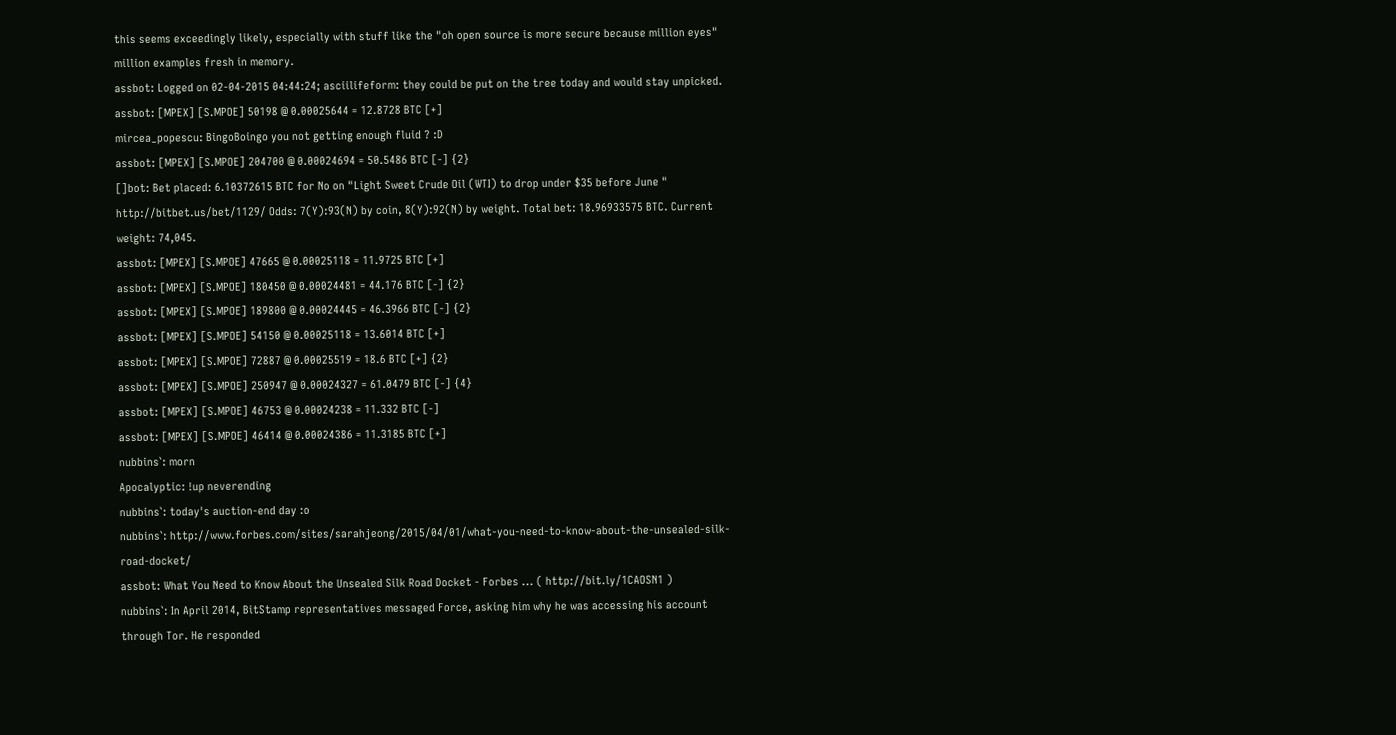this seems exceedingly likely, especially with stuff like the "oh open source is more secure because million eyes" million examples fresh in memory.
assbot: Logged on 02-04-2015 04:44:24; asciilifeform: they could be put on the tree today and would stay unpicked.
assbot: [MPEX] [S.MPOE] 50198 @ 0.00025644 = 12.8728 BTC [+]
mircea_popescu: BingoBoingo you not getting enough fluid ? :D
assbot: [MPEX] [S.MPOE] 204700 @ 0.00024694 = 50.5486 BTC [-] {2}
[]bot: Bet placed: 6.10372615 BTC for No on "Light Sweet Crude Oil (WTI) to drop under $35 before June " http://bitbet.us/bet/1129/ Odds: 7(Y):93(N) by coin, 8(Y):92(N) by weight. Total bet: 18.96933575 BTC. Current weight: 74,045.
assbot: [MPEX] [S.MPOE] 47665 @ 0.00025118 = 11.9725 BTC [+]
assbot: [MPEX] [S.MPOE] 180450 @ 0.00024481 = 44.176 BTC [-] {2}
assbot: [MPEX] [S.MPOE] 189800 @ 0.00024445 = 46.3966 BTC [-] {2}
assbot: [MPEX] [S.MPOE] 54150 @ 0.00025118 = 13.6014 BTC [+]
assbot: [MPEX] [S.MPOE] 72887 @ 0.00025519 = 18.6 BTC [+] {2}
assbot: [MPEX] [S.MPOE] 250947 @ 0.00024327 = 61.0479 BTC [-] {4}
assbot: [MPEX] [S.MPOE] 46753 @ 0.00024238 = 11.332 BTC [-]
assbot: [MPEX] [S.MPOE] 46414 @ 0.00024386 = 11.3185 BTC [+]
nubbins`: morn
Apocalyptic: !up neverending
nubbins`: today's auction-end day :o
nubbins`: http://www.forbes.com/sites/sarahjeong/2015/04/01/what-you-need-to-know-about-the-unsealed-silk-road-docket/
assbot: What You Need to Know About the Unsealed Silk Road Docket - Forbes ... ( http://bit.ly/1CAOSN1 )
nubbins`: In April 2014, BitStamp representatives messaged Force, asking him why he was accessing his account through Tor. He responded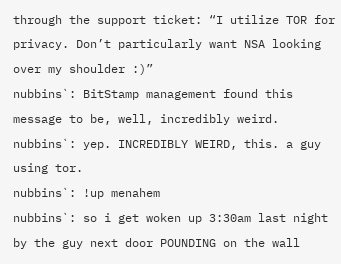through the support ticket: “I utilize TOR for privacy. Don’t particularly want NSA looking over my shoulder :)”
nubbins`: BitStamp management found this message to be, well, incredibly weird.
nubbins`: yep. INCREDIBLY WEIRD, this. a guy using tor.
nubbins`: !up menahem
nubbins`: so i get woken up 3:30am last night by the guy next door POUNDING on the wall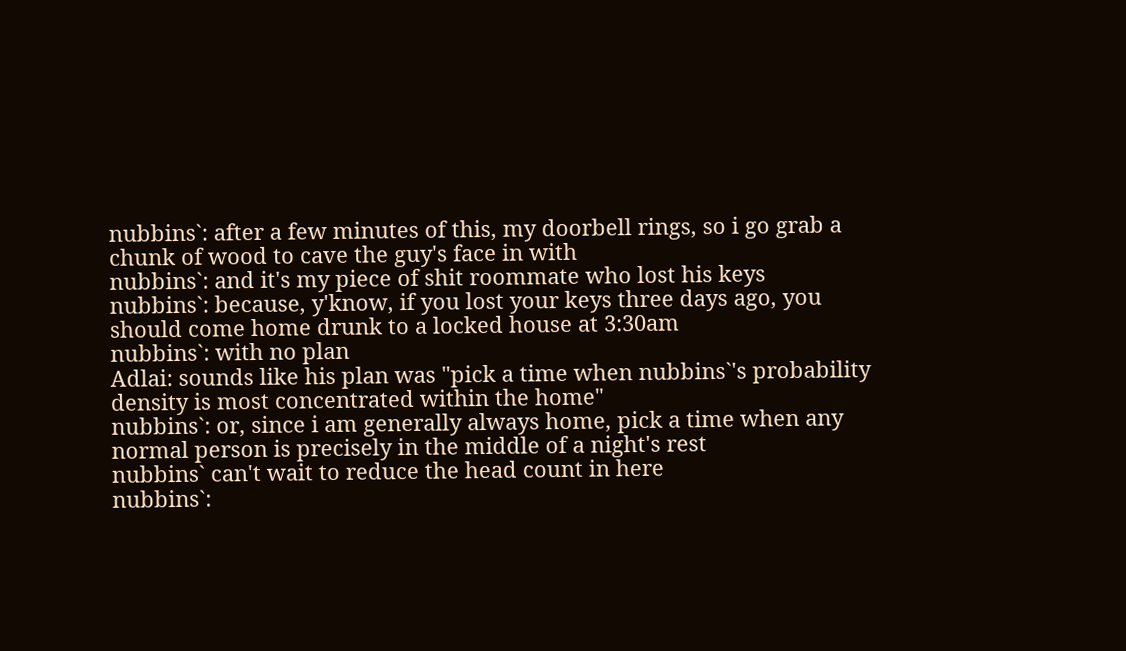nubbins`: after a few minutes of this, my doorbell rings, so i go grab a chunk of wood to cave the guy's face in with
nubbins`: and it's my piece of shit roommate who lost his keys
nubbins`: because, y'know, if you lost your keys three days ago, you should come home drunk to a locked house at 3:30am
nubbins`: with no plan
Adlai: sounds like his plan was "pick a time when nubbins`'s probability density is most concentrated within the home"
nubbins`: or, since i am generally always home, pick a time when any normal person is precisely in the middle of a night's rest
nubbins` can't wait to reduce the head count in here
nubbins`: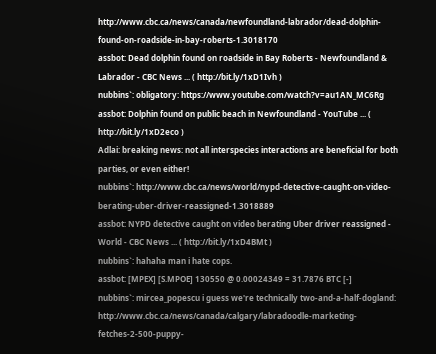http://www.cbc.ca/news/canada/newfoundland-labrador/dead-dolphin-found-on-roadside-in-bay-roberts-1.3018170
assbot: Dead dolphin found on roadside in Bay Roberts - Newfoundland & Labrador - CBC News ... ( http://bit.ly/1xD1Ivh )
nubbins`: obligatory: https://www.youtube.com/watch?v=au1AN_MC6Rg
assbot: Dolphin found on public beach in Newfoundland - YouTube ... ( http://bit.ly/1xD2eco )
Adlai: breaking news: not all interspecies interactions are beneficial for both parties, or even either!
nubbins`: http://www.cbc.ca/news/world/nypd-detective-caught-on-video-berating-uber-driver-reassigned-1.3018889
assbot: NYPD detective caught on video berating Uber driver reassigned - World - CBC News ... ( http://bit.ly/1xD4BMt )
nubbins`: hahaha man i hate cops.
assbot: [MPEX] [S.MPOE] 130550 @ 0.00024349 = 31.7876 BTC [-]
nubbins`: mircea_popescu i guess we're technically two-and-a-half-dogland: http://www.cbc.ca/news/canada/calgary/labradoodle-marketing-fetches-2-500-puppy-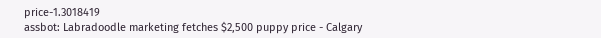price-1.3018419
assbot: Labradoodle marketing fetches $2,500 puppy price - Calgary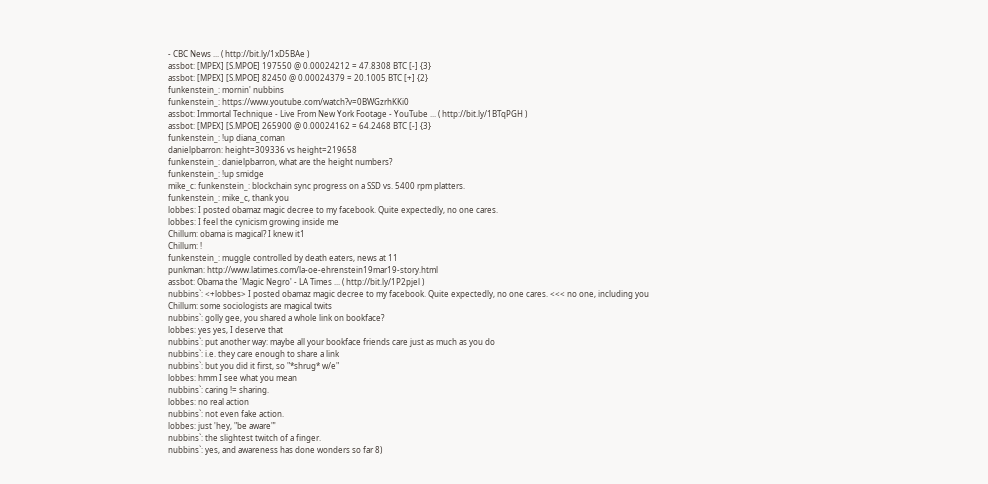- CBC News ... ( http://bit.ly/1xD5BAe )
assbot: [MPEX] [S.MPOE] 197550 @ 0.00024212 = 47.8308 BTC [-] {3}
assbot: [MPEX] [S.MPOE] 82450 @ 0.00024379 = 20.1005 BTC [+] {2}
funkenstein_: mornin' nubbins
funkenstein_: https://www.youtube.com/watch?v=0BWGzrhKKi0
assbot: Immortal Technique - Live From New York Footage - YouTube ... ( http://bit.ly/1BTqPGH )
assbot: [MPEX] [S.MPOE] 265900 @ 0.00024162 = 64.2468 BTC [-] {3}
funkenstein_: !up diana_coman
danielpbarron: height=309336 vs height=219658
funkenstein_: danielpbarron, what are the height numbers?
funkenstein_: !up smidge
mike_c: funkenstein_: blockchain sync progress on a SSD vs. 5400 rpm platters.
funkenstein_: mike_c, thank you
lobbes: I posted obamaz magic decree to my facebook. Quite expectedly, no one cares.
lobbes: I feel the cynicism growing inside me
Chillum: obama is magical? I knew it1
Chillum: !
funkenstein_: muggle controlled by death eaters, news at 11
punkman: http://www.latimes.com/la-oe-ehrenstein19mar19-story.html
assbot: Obama the 'Magic Negro' - LA Times ... ( http://bit.ly/1P2pjel )
nubbins`: <+lobbes> I posted obamaz magic decree to my facebook. Quite expectedly, no one cares. <<< no one, including you
Chillum: some sociologists are magical twits
nubbins`: golly gee, you shared a whole link on bookface?
lobbes: yes yes, I deserve that
nubbins`: put another way: maybe all your bookface friends care just as much as you do
nubbins`: i.e. they care enough to share a link
nubbins`: but you did it first, so "*shrug* w/e"
lobbes: hmm I see what you mean
nubbins`: caring != sharing.
lobbes: no real action
nubbins`: not even fake action.
lobbes: just 'hey, "be aware"'
nubbins`: the slightest twitch of a finger.
nubbins`: yes, and awareness has done wonders so far 8)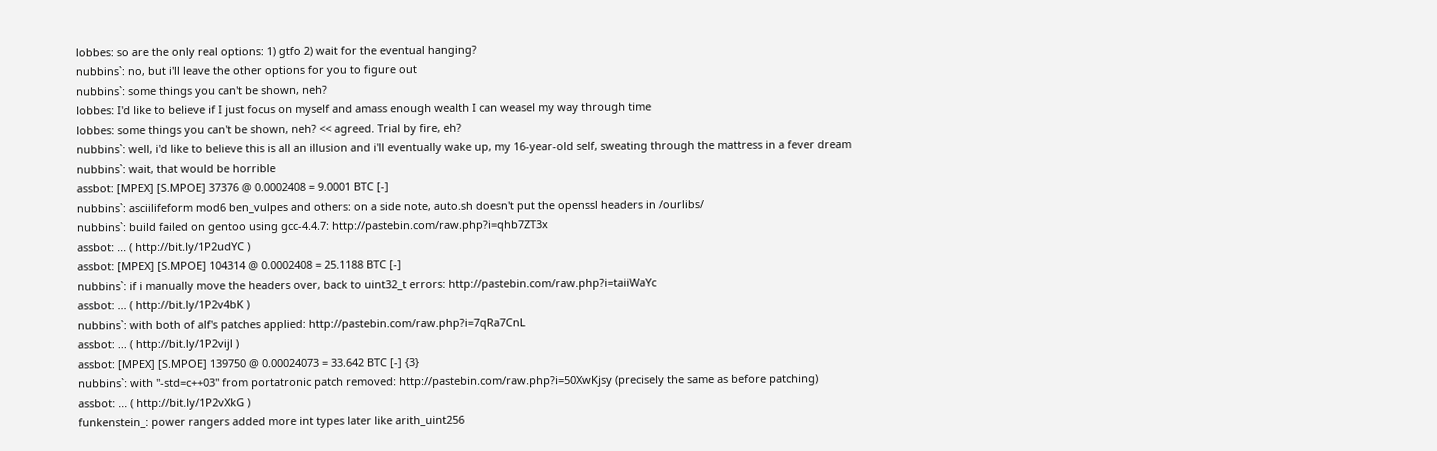lobbes: so are the only real options: 1) gtfo 2) wait for the eventual hanging?
nubbins`: no, but i'll leave the other options for you to figure out
nubbins`: some things you can't be shown, neh?
lobbes: I'd like to believe if I just focus on myself and amass enough wealth I can weasel my way through time
lobbes: some things you can't be shown, neh? << agreed. Trial by fire, eh?
nubbins`: well, i'd like to believe this is all an illusion and i'll eventually wake up, my 16-year-old self, sweating through the mattress in a fever dream
nubbins`: wait, that would be horrible
assbot: [MPEX] [S.MPOE] 37376 @ 0.0002408 = 9.0001 BTC [-]
nubbins`: asciilifeform mod6 ben_vulpes and others: on a side note, auto.sh doesn't put the openssl headers in /ourlibs/
nubbins`: build failed on gentoo using gcc-4.4.7: http://pastebin.com/raw.php?i=qhb7ZT3x
assbot: ... ( http://bit.ly/1P2udYC )
assbot: [MPEX] [S.MPOE] 104314 @ 0.0002408 = 25.1188 BTC [-]
nubbins`: if i manually move the headers over, back to uint32_t errors: http://pastebin.com/raw.php?i=taiiWaYc
assbot: ... ( http://bit.ly/1P2v4bK )
nubbins`: with both of alf's patches applied: http://pastebin.com/raw.php?i=7qRa7CnL
assbot: ... ( http://bit.ly/1P2vijl )
assbot: [MPEX] [S.MPOE] 139750 @ 0.00024073 = 33.642 BTC [-] {3}
nubbins`: with "-std=c++03" from portatronic patch removed: http://pastebin.com/raw.php?i=50XwKjsy (precisely the same as before patching)
assbot: ... ( http://bit.ly/1P2vXkG )
funkenstein_: power rangers added more int types later like arith_uint256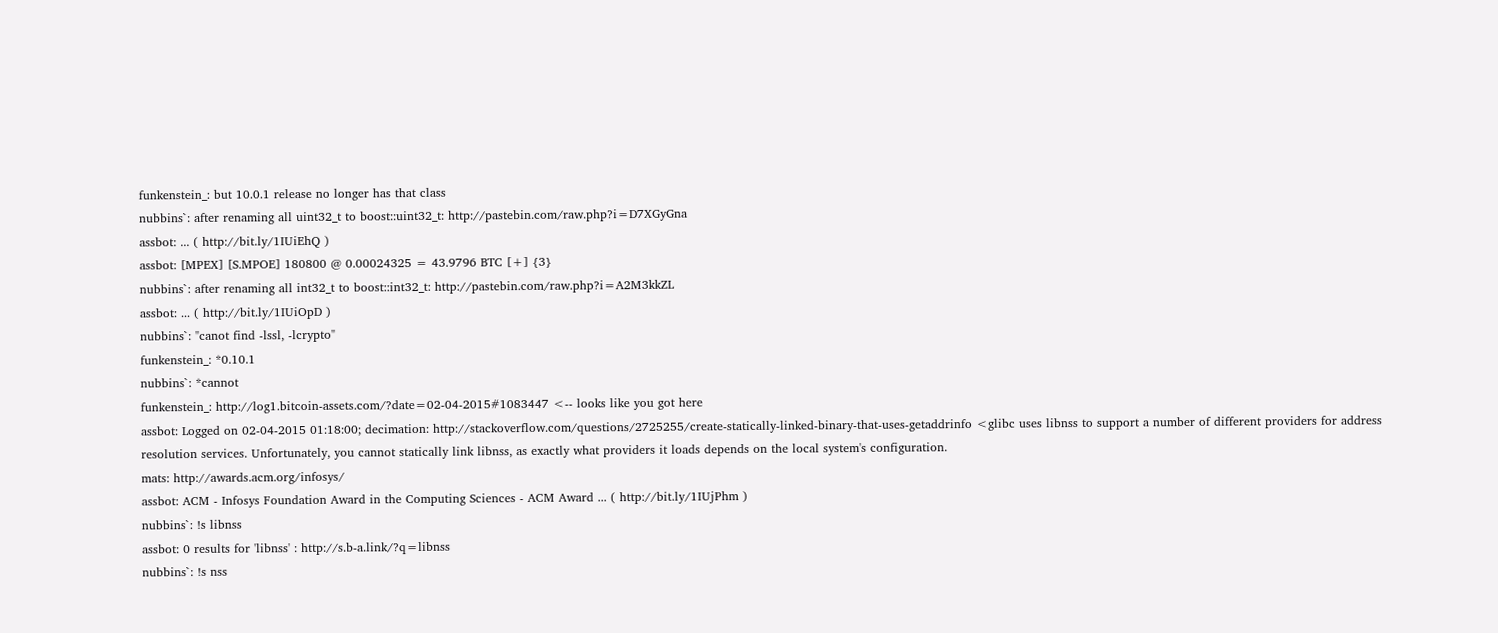funkenstein_: but 10.0.1 release no longer has that class
nubbins`: after renaming all uint32_t to boost::uint32_t: http://pastebin.com/raw.php?i=D7XGyGna
assbot: ... ( http://bit.ly/1IUiEhQ )
assbot: [MPEX] [S.MPOE] 180800 @ 0.00024325 = 43.9796 BTC [+] {3}
nubbins`: after renaming all int32_t to boost::int32_t: http://pastebin.com/raw.php?i=A2M3kkZL
assbot: ... ( http://bit.ly/1IUiOpD )
nubbins`: "canot find -lssl, -lcrypto"
funkenstein_: *0.10.1
nubbins`: *cannot
funkenstein_: http://log1.bitcoin-assets.com/?date=02-04-2015#1083447 <-- looks like you got here
assbot: Logged on 02-04-2015 01:18:00; decimation: http://stackoverflow.com/questions/2725255/create-statically-linked-binary-that-uses-getaddrinfo <glibc uses libnss to support a number of different providers for address resolution services. Unfortunately, you cannot statically link libnss, as exactly what providers it loads depends on the local system's configuration.
mats: http://awards.acm.org/infosys/
assbot: ACM - Infosys Foundation Award in the Computing Sciences - ACM Award ... ( http://bit.ly/1IUjPhm )
nubbins`: !s libnss
assbot: 0 results for 'libnss' : http://s.b-a.link/?q=libnss
nubbins`: !s nss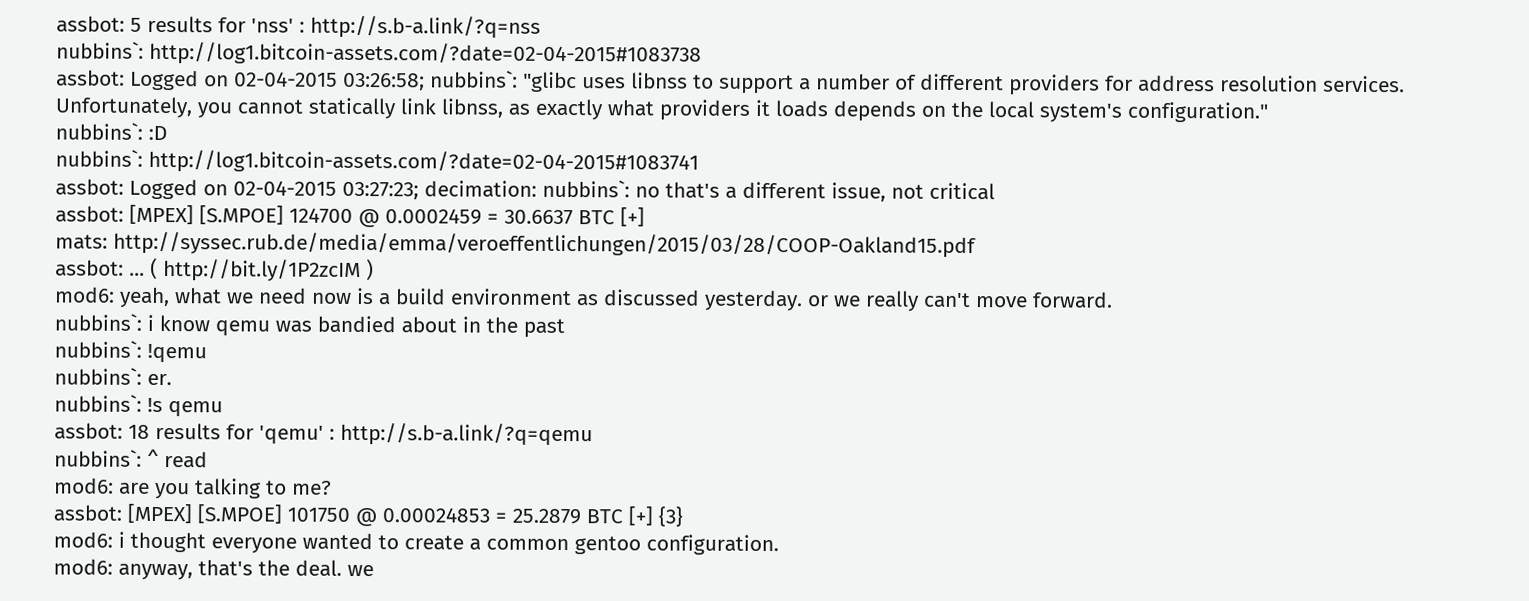assbot: 5 results for 'nss' : http://s.b-a.link/?q=nss
nubbins`: http://log1.bitcoin-assets.com/?date=02-04-2015#1083738
assbot: Logged on 02-04-2015 03:26:58; nubbins`: "glibc uses libnss to support a number of different providers for address resolution services. Unfortunately, you cannot statically link libnss, as exactly what providers it loads depends on the local system's configuration."
nubbins`: :D
nubbins`: http://log1.bitcoin-assets.com/?date=02-04-2015#1083741
assbot: Logged on 02-04-2015 03:27:23; decimation: nubbins`: no that's a different issue, not critical
assbot: [MPEX] [S.MPOE] 124700 @ 0.0002459 = 30.6637 BTC [+]
mats: http://syssec.rub.de/media/emma/veroeffentlichungen/2015/03/28/COOP-Oakland15.pdf
assbot: ... ( http://bit.ly/1P2zcIM )
mod6: yeah, what we need now is a build environment as discussed yesterday. or we really can't move forward.
nubbins`: i know qemu was bandied about in the past
nubbins`: !qemu
nubbins`: er.
nubbins`: !s qemu
assbot: 18 results for 'qemu' : http://s.b-a.link/?q=qemu
nubbins`: ^ read
mod6: are you talking to me?
assbot: [MPEX] [S.MPOE] 101750 @ 0.00024853 = 25.2879 BTC [+] {3}
mod6: i thought everyone wanted to create a common gentoo configuration.
mod6: anyway, that's the deal. we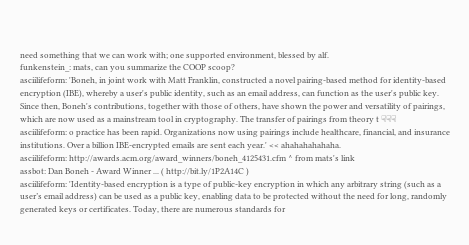need something that we can work with; one supported environment, blessed by alf.
funkenstein_: mats, can you summarize the COOP scoop?
asciilifeform: 'Boneh, in joint work with Matt Franklin, constructed a novel pairing-based method for identity-based encryption (IBE), whereby a user's public identity, such as an email address, can function as the user's public key. Since then, Boneh's contributions, together with those of others, have shown the power and versatility of pairings, which are now used as a mainstream tool in cryptography. The transfer of pairings from theory t ☟☟☟
asciilifeform: o practice has been rapid. Organizations now using pairings include healthcare, financial, and insurance institutions. Over a billion IBE-encrypted emails are sent each year.' << ahahahahahaha.
asciilifeform: http://awards.acm.org/award_winners/boneh_4125431.cfm ^ from mats's link
assbot: Dan Boneh - Award Winner ... ( http://bit.ly/1P2A14C )
asciilifeform: 'Identity-based encryption is a type of public-key encryption in which any arbitrary string (such as a user’s email address) can be used as a public key, enabling data to be protected without the need for long, randomly generated keys or certificates. Today, there are numerous standards for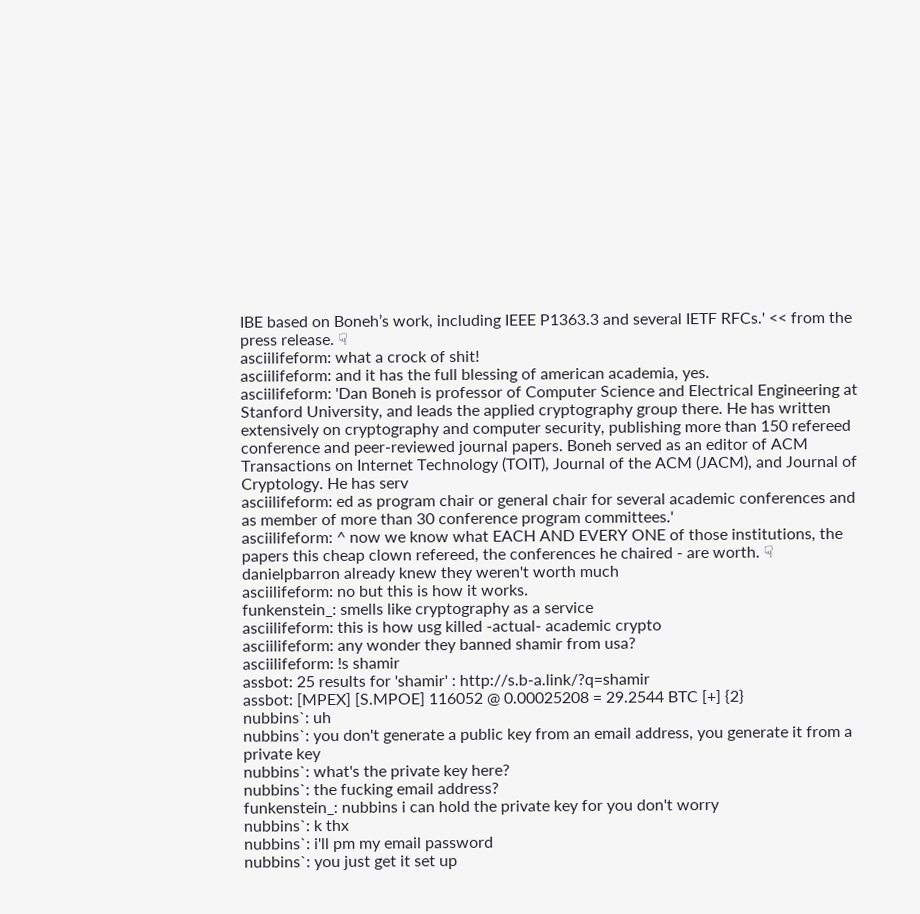IBE based on Boneh’s work, including IEEE P1363.3 and several IETF RFCs.' << from the press release. ☟
asciilifeform: what a crock of shit!
asciilifeform: and it has the full blessing of american academia, yes.
asciilifeform: 'Dan Boneh is professor of Computer Science and Electrical Engineering at Stanford University, and leads the applied cryptography group there. He has written extensively on cryptography and computer security, publishing more than 150 refereed conference and peer-reviewed journal papers. Boneh served as an editor of ACM Transactions on Internet Technology (TOIT), Journal of the ACM (JACM), and Journal of Cryptology. He has serv
asciilifeform: ed as program chair or general chair for several academic conferences and as member of more than 30 conference program committees.'
asciilifeform: ^ now we know what EACH AND EVERY ONE of those institutions, the papers this cheap clown refereed, the conferences he chaired - are worth. ☟
danielpbarron already knew they weren't worth much
asciilifeform: no but this is how it works.
funkenstein_: smells like cryptography as a service
asciilifeform: this is how usg killed -actual- academic crypto
asciilifeform: any wonder they banned shamir from usa?
asciilifeform: !s shamir
assbot: 25 results for 'shamir' : http://s.b-a.link/?q=shamir
assbot: [MPEX] [S.MPOE] 116052 @ 0.00025208 = 29.2544 BTC [+] {2}
nubbins`: uh
nubbins`: you don't generate a public key from an email address, you generate it from a private key
nubbins`: what's the private key here?
nubbins`: the fucking email address?
funkenstein_: nubbins i can hold the private key for you don't worry
nubbins`: k thx
nubbins`: i'll pm my email password
nubbins`: you just get it set up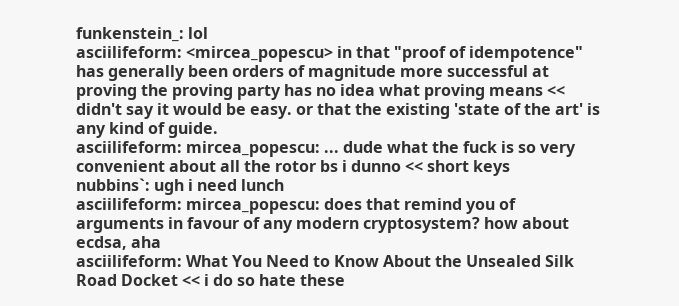funkenstein_: lol
asciilifeform: <mircea_popescu> in that "proof of idempotence" has generally been orders of magnitude more successful at proving the proving party has no idea what proving means << didn't say it would be easy. or that the existing 'state of the art' is any kind of guide.
asciilifeform: mircea_popescu: ... dude what the fuck is so very convenient about all the rotor bs i dunno << short keys
nubbins`: ugh i need lunch
asciilifeform: mircea_popescu: does that remind you of arguments in favour of any modern cryptosystem? how about ecdsa, aha
asciilifeform: What You Need to Know About the Unsealed Silk Road Docket << i do so hate these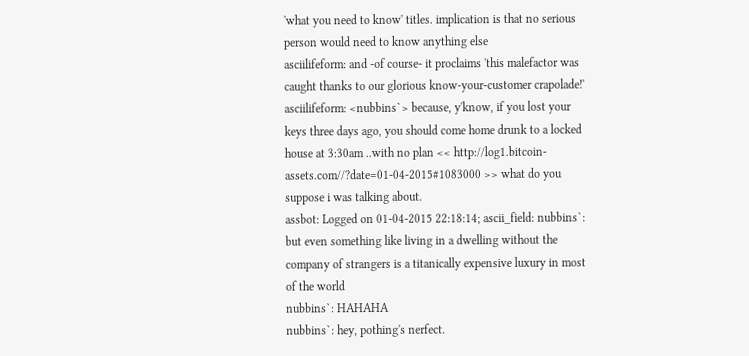'what you need to know' titles. implication is that no serious person would need to know anything else
asciilifeform: and -of course- it proclaims 'this malefactor was caught thanks to our glorious know-your-customer crapolade!'
asciilifeform: <nubbins`> because, y'know, if you lost your keys three days ago, you should come home drunk to a locked house at 3:30am ..with no plan << http://log1.bitcoin-assets.com//?date=01-04-2015#1083000 >> what do you suppose i was talking about.
assbot: Logged on 01-04-2015 22:18:14; ascii_field: nubbins`: but even something like living in a dwelling without the company of strangers is a titanically expensive luxury in most of the world
nubbins`: HAHAHA
nubbins`: hey, pothing's nerfect.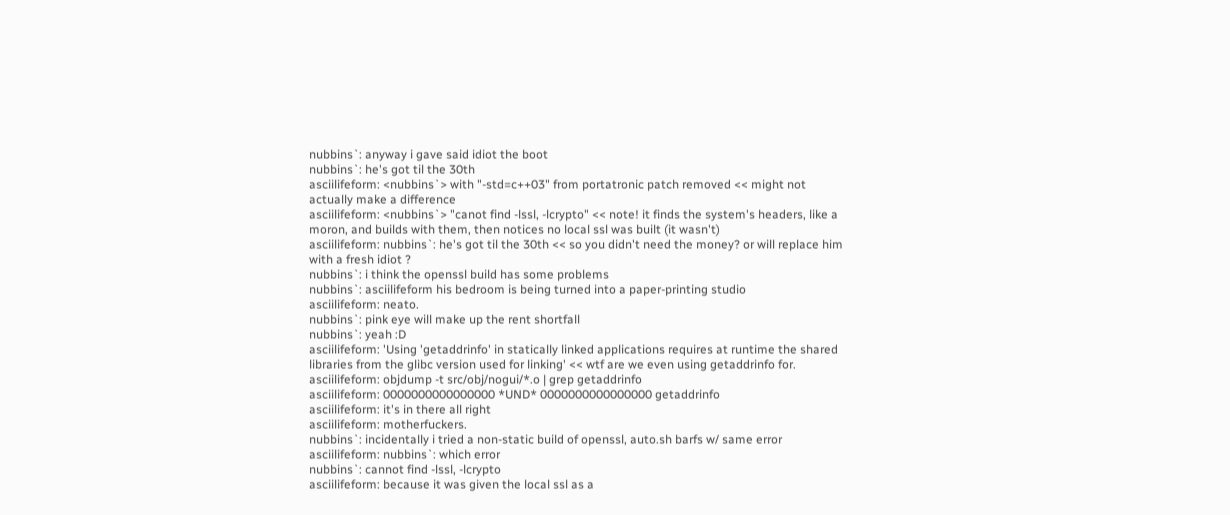nubbins`: anyway i gave said idiot the boot
nubbins`: he's got til the 30th
asciilifeform: <nubbins`> with "-std=c++03" from portatronic patch removed << might not actually make a difference
asciilifeform: <nubbins`> "canot find -lssl, -lcrypto" << note! it finds the system's headers, like a moron, and builds with them, then notices no local ssl was built (it wasn't)
asciilifeform: nubbins`: he's got til the 30th << so you didn't need the money? or will replace him with a fresh idiot ?
nubbins`: i think the openssl build has some problems
nubbins`: asciilifeform his bedroom is being turned into a paper-printing studio
asciilifeform: neato.
nubbins`: pink eye will make up the rent shortfall
nubbins`: yeah :D
asciilifeform: 'Using 'getaddrinfo' in statically linked applications requires at runtime the shared libraries from the glibc version used for linking' << wtf are we even using getaddrinfo for.
asciilifeform: objdump -t src/obj/nogui/*.o | grep getaddrinfo
asciilifeform: 0000000000000000 *UND* 0000000000000000 getaddrinfo
asciilifeform: it's in there all right
asciilifeform: motherfuckers.
nubbins`: incidentally i tried a non-static build of openssl, auto.sh barfs w/ same error
asciilifeform: nubbins`: which error
nubbins`: cannot find -lssl, -lcrypto
asciilifeform: because it was given the local ssl as a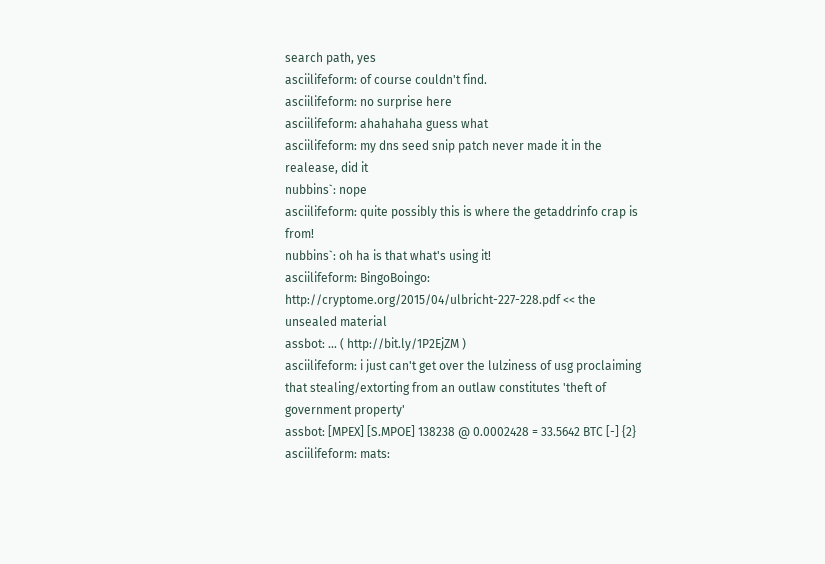search path, yes
asciilifeform: of course couldn't find.
asciilifeform: no surprise here
asciilifeform: ahahahaha guess what
asciilifeform: my dns seed snip patch never made it in the realease, did it
nubbins`: nope
asciilifeform: quite possibly this is where the getaddrinfo crap is from!
nubbins`: oh ha is that what's using it!
asciilifeform: BingoBoingo: http://cryptome.org/2015/04/ulbricht-227-228.pdf << the unsealed material
assbot: ... ( http://bit.ly/1P2EjZM )
asciilifeform: i just can't get over the lulziness of usg proclaiming that stealing/extorting from an outlaw constitutes 'theft of government property'
assbot: [MPEX] [S.MPOE] 138238 @ 0.0002428 = 33.5642 BTC [-] {2}
asciilifeform: mats: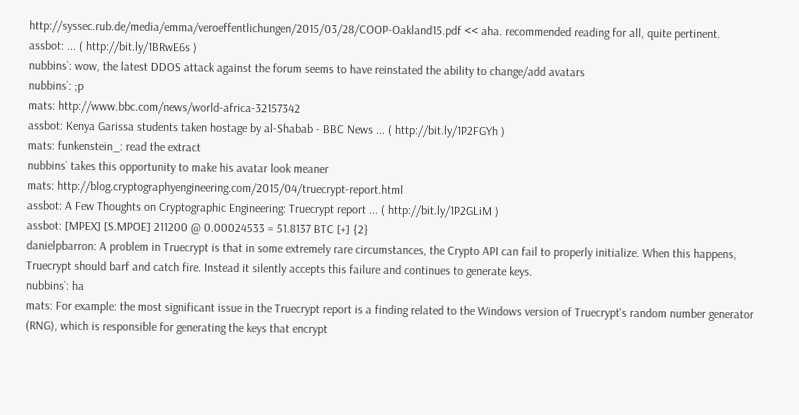http://syssec.rub.de/media/emma/veroeffentlichungen/2015/03/28/COOP-Oakland15.pdf << aha. recommended reading for all, quite pertinent.
assbot: ... ( http://bit.ly/1BRwE6s )
nubbins`: wow, the latest DDOS attack against the forum seems to have reinstated the ability to change/add avatars
nubbins`: ;p
mats: http://www.bbc.com/news/world-africa-32157342
assbot: Kenya Garissa students taken hostage by al-Shabab - BBC News ... ( http://bit.ly/1P2FGYh )
mats: funkenstein_: read the extract
nubbins` takes this opportunity to make his avatar look meaner
mats: http://blog.cryptographyengineering.com/2015/04/truecrypt-report.html
assbot: A Few Thoughts on Cryptographic Engineering: Truecrypt report ... ( http://bit.ly/1P2GLiM )
assbot: [MPEX] [S.MPOE] 211200 @ 0.00024533 = 51.8137 BTC [+] {2}
danielpbarron: A problem in Truecrypt is that in some extremely rare circumstances, the Crypto API can fail to properly initialize. When this happens, Truecrypt should barf and catch fire. Instead it silently accepts this failure and continues to generate keys.
nubbins`: ha
mats: For example: the most significant issue in the Truecrypt report is a finding related to the Windows version of Truecrypt's random number generator (RNG), which is responsible for generating the keys that encrypt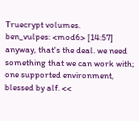Truecrypt volumes.
ben_vulpes: <mod6> [14:57] anyway, that's the deal. we need something that we can work with; one supported environment, blessed by alf. <<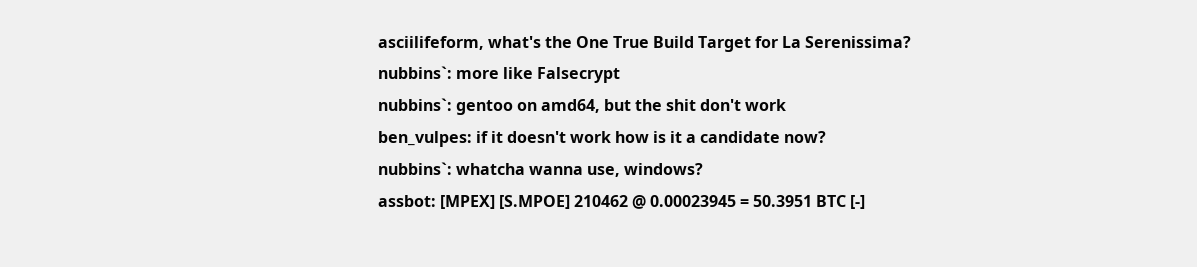asciilifeform, what's the One True Build Target for La Serenissima?
nubbins`: more like Falsecrypt
nubbins`: gentoo on amd64, but the shit don't work
ben_vulpes: if it doesn't work how is it a candidate now?
nubbins`: whatcha wanna use, windows?
assbot: [MPEX] [S.MPOE] 210462 @ 0.00023945 = 50.3951 BTC [-]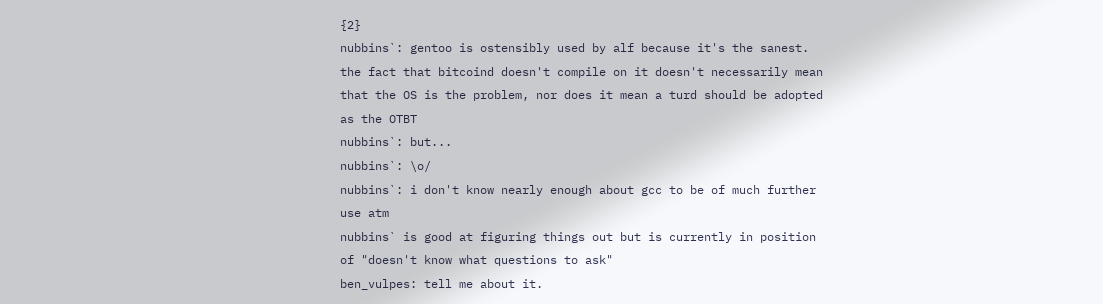{2}
nubbins`: gentoo is ostensibly used by alf because it's the sanest. the fact that bitcoind doesn't compile on it doesn't necessarily mean that the OS is the problem, nor does it mean a turd should be adopted as the OTBT
nubbins`: but...
nubbins`: \o/
nubbins`: i don't know nearly enough about gcc to be of much further use atm
nubbins` is good at figuring things out but is currently in position of "doesn't know what questions to ask"
ben_vulpes: tell me about it.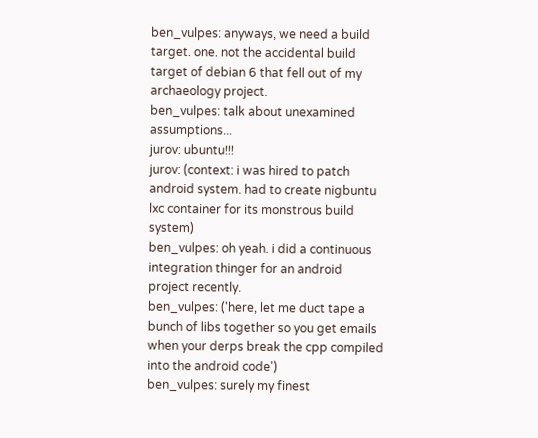ben_vulpes: anyways, we need a build target. one. not the accidental build target of debian 6 that fell out of my archaeology project.
ben_vulpes: talk about unexamined assumptions...
jurov: ubuntu!!!
jurov: (context: i was hired to patch android system. had to create nigbuntu lxc container for its monstrous build system)
ben_vulpes: oh yeah. i did a continuous integration thinger for an android project recently.
ben_vulpes: ('here, let me duct tape a bunch of libs together so you get emails when your derps break the cpp compiled into the android code')
ben_vulpes: surely my finest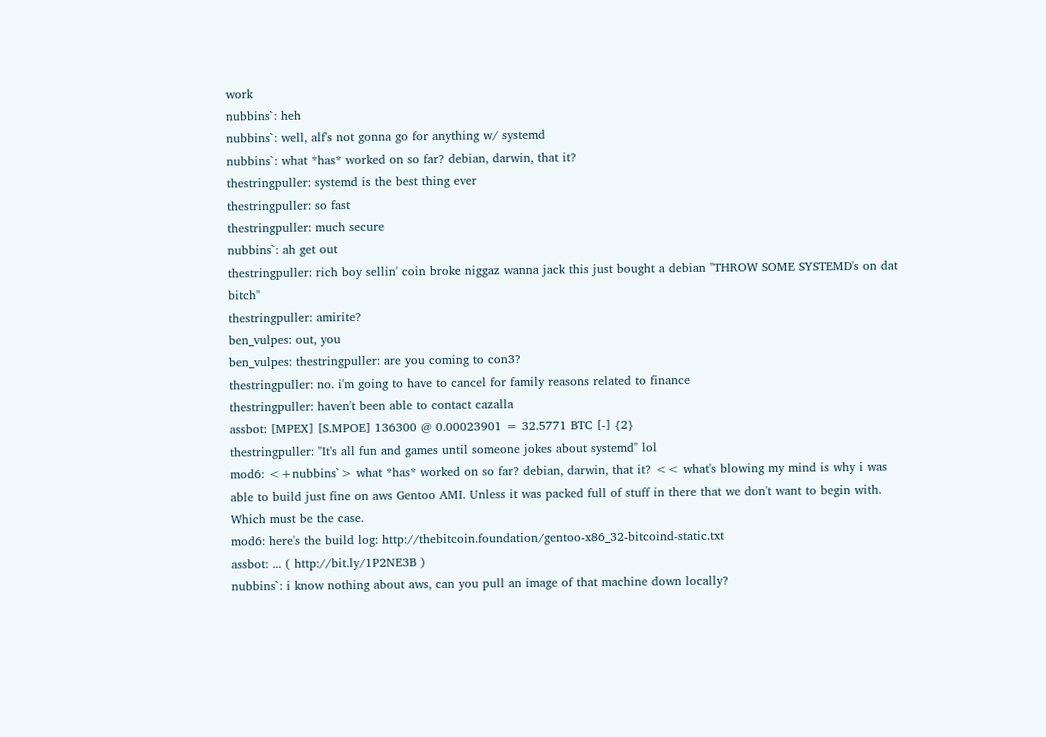work
nubbins`: heh
nubbins`: well, alf's not gonna go for anything w/ systemd
nubbins`: what *has* worked on so far? debian, darwin, that it?
thestringpuller: systemd is the best thing ever
thestringpuller: so fast
thestringpuller: much secure
nubbins`: ah get out
thestringpuller: rich boy sellin' coin broke niggaz wanna jack this just bought a debian "THROW SOME SYSTEMD's on dat bitch"
thestringpuller: amirite?
ben_vulpes: out, you
ben_vulpes: thestringpuller: are you coming to con3?
thestringpuller: no. i'm going to have to cancel for family reasons related to finance
thestringpuller: haven't been able to contact cazalla
assbot: [MPEX] [S.MPOE] 136300 @ 0.00023901 = 32.5771 BTC [-] {2}
thestringpuller: "It's all fun and games until someone jokes about systemd" lol
mod6: <+nubbins`> what *has* worked on so far? debian, darwin, that it? << what's blowing my mind is why i was able to build just fine on aws Gentoo AMI. Unless it was packed full of stuff in there that we don't want to begin with. Which must be the case.
mod6: here's the build log: http://thebitcoin.foundation/gentoo-x86_32-bitcoind-static.txt
assbot: ... ( http://bit.ly/1P2NE3B )
nubbins`: i know nothing about aws, can you pull an image of that machine down locally?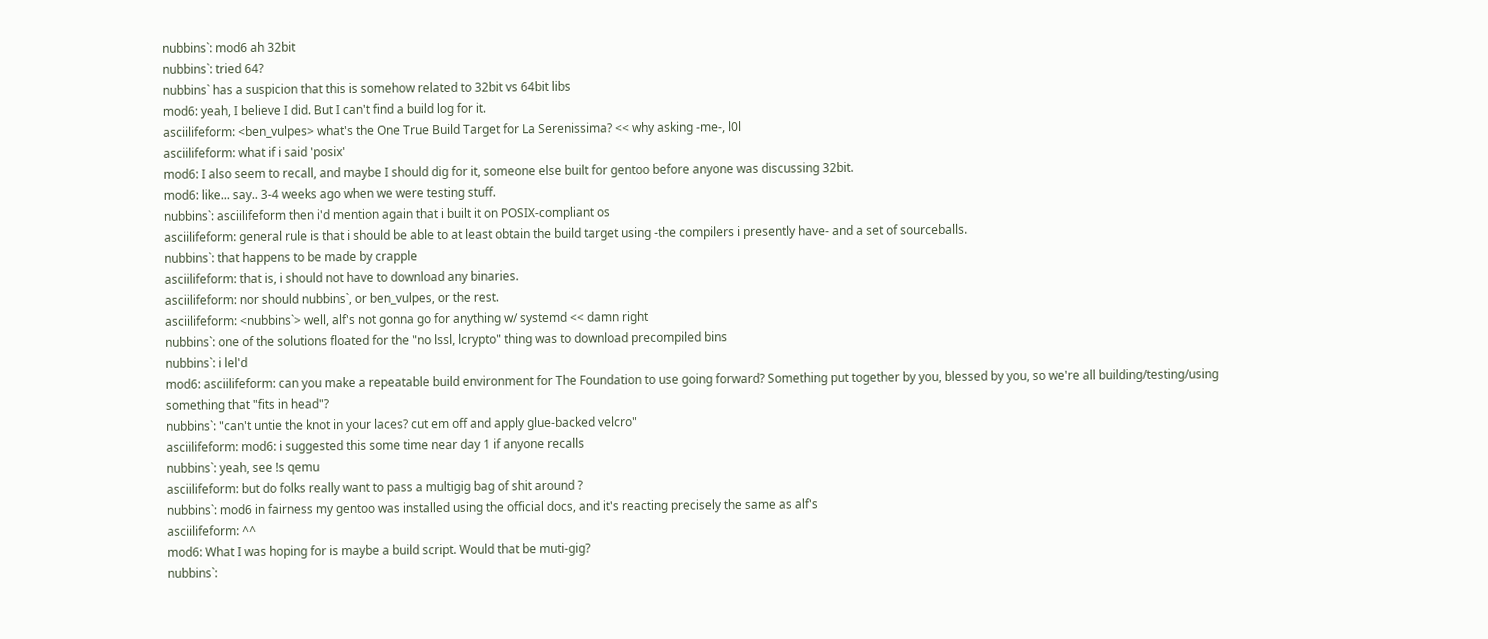nubbins`: mod6 ah 32bit
nubbins`: tried 64?
nubbins` has a suspicion that this is somehow related to 32bit vs 64bit libs
mod6: yeah, I believe I did. But I can't find a build log for it.
asciilifeform: <ben_vulpes> what's the One True Build Target for La Serenissima? << why asking -me-, l0l
asciilifeform: what if i said 'posix'
mod6: I also seem to recall, and maybe I should dig for it, someone else built for gentoo before anyone was discussing 32bit.
mod6: like... say.. 3-4 weeks ago when we were testing stuff.
nubbins`: asciilifeform then i'd mention again that i built it on POSIX-compliant os
asciilifeform: general rule is that i should be able to at least obtain the build target using -the compilers i presently have- and a set of sourceballs.
nubbins`: that happens to be made by crapple
asciilifeform: that is, i should not have to download any binaries.
asciilifeform: nor should nubbins`, or ben_vulpes, or the rest.
asciilifeform: <nubbins`> well, alf's not gonna go for anything w/ systemd << damn right
nubbins`: one of the solutions floated for the "no lssl, lcrypto" thing was to download precompiled bins
nubbins`: i lel'd
mod6: asciilifeform: can you make a repeatable build environment for The Foundation to use going forward? Something put together by you, blessed by you, so we're all building/testing/using something that "fits in head"?
nubbins`: "can't untie the knot in your laces? cut em off and apply glue-backed velcro"
asciilifeform: mod6: i suggested this some time near day 1 if anyone recalls
nubbins`: yeah, see !s qemu
asciilifeform: but do folks really want to pass a multigig bag of shit around ?
nubbins`: mod6 in fairness my gentoo was installed using the official docs, and it's reacting precisely the same as alf's
asciilifeform: ^^
mod6: What I was hoping for is maybe a build script. Would that be muti-gig?
nubbins`: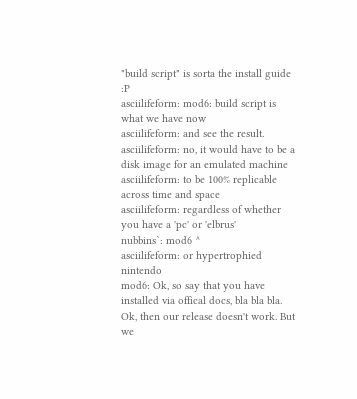"build script" is sorta the install guide :P
asciilifeform: mod6: build script is what we have now
asciilifeform: and see the result.
asciilifeform: no, it would have to be a disk image for an emulated machine
asciilifeform: to be 100% replicable across time and space
asciilifeform: regardless of whether you have a 'pc' or 'elbrus'
nubbins`: mod6 ^
asciilifeform: or hypertrophied nintendo
mod6: Ok, so say that you have installed via offical docs, bla bla bla. Ok, then our release doesn't work. But we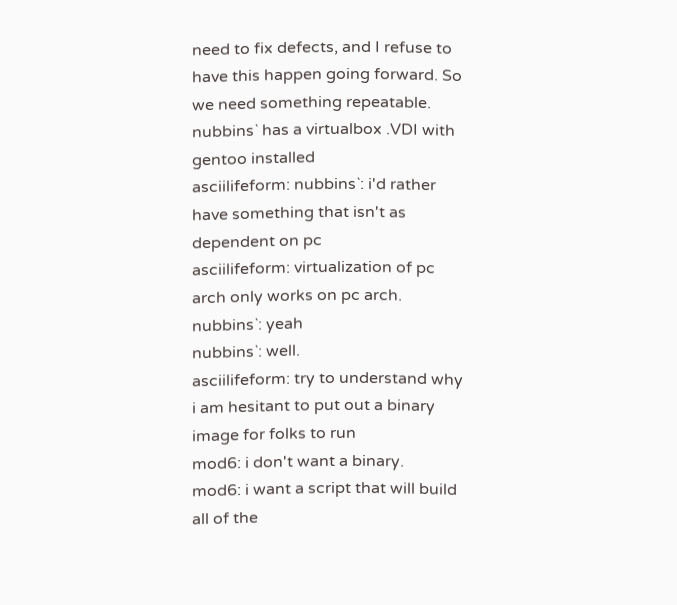need to fix defects, and I refuse to have this happen going forward. So we need something repeatable.
nubbins` has a virtualbox .VDI with gentoo installed
asciilifeform: nubbins`: i'd rather have something that isn't as dependent on pc
asciilifeform: virtualization of pc arch only works on pc arch.
nubbins`: yeah
nubbins`: well.
asciilifeform: try to understand why i am hesitant to put out a binary image for folks to run
mod6: i don't want a binary.
mod6: i want a script that will build all of the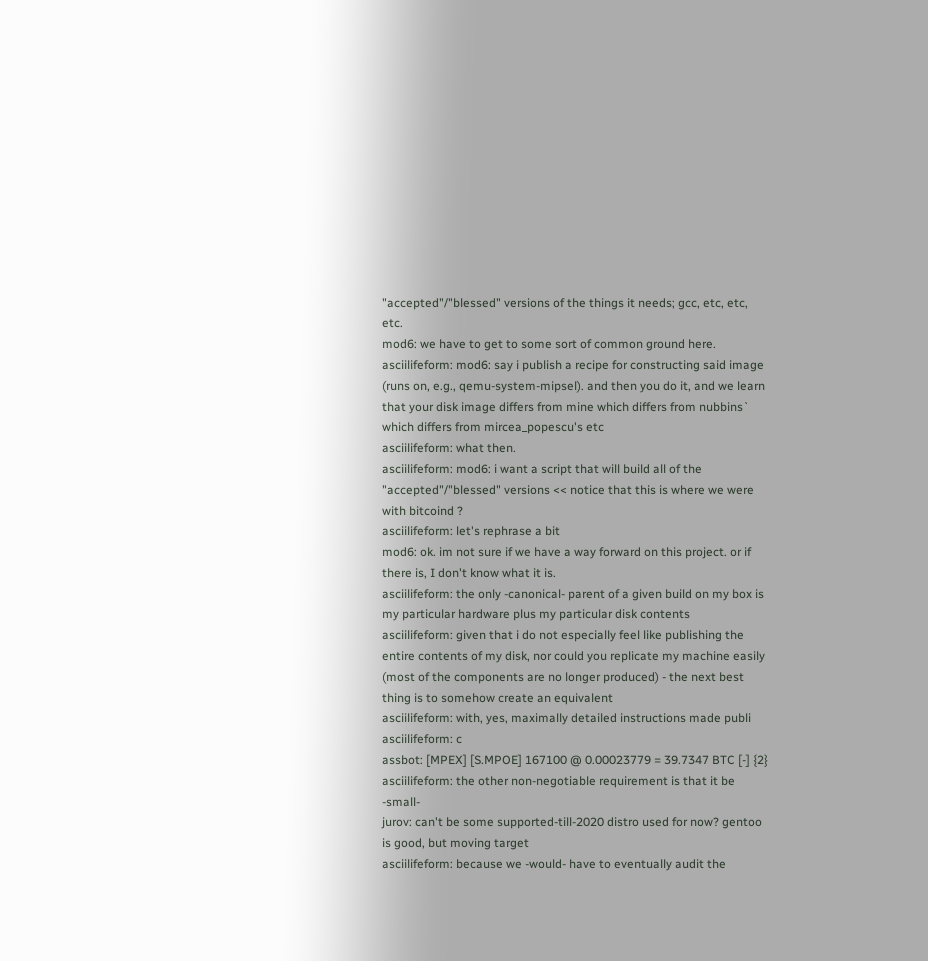"accepted"/"blessed" versions of the things it needs; gcc, etc, etc, etc.
mod6: we have to get to some sort of common ground here.
asciilifeform: mod6: say i publish a recipe for constructing said image (runs on, e.g., qemu-system-mipsel). and then you do it, and we learn that your disk image differs from mine which differs from nubbins` which differs from mircea_popescu's etc
asciilifeform: what then.
asciilifeform: mod6: i want a script that will build all of the "accepted"/"blessed" versions << notice that this is where we were with bitcoind ?
asciilifeform: let's rephrase a bit
mod6: ok. im not sure if we have a way forward on this project. or if there is, I don't know what it is.
asciilifeform: the only -canonical- parent of a given build on my box is my particular hardware plus my particular disk contents
asciilifeform: given that i do not especially feel like publishing the entire contents of my disk, nor could you replicate my machine easily (most of the components are no longer produced) - the next best thing is to somehow create an equivalent
asciilifeform: with, yes, maximally detailed instructions made publi
asciilifeform: c
assbot: [MPEX] [S.MPOE] 167100 @ 0.00023779 = 39.7347 BTC [-] {2}
asciilifeform: the other non-negotiable requirement is that it be -small-
jurov: can't be some supported-till-2020 distro used for now? gentoo is good, but moving target
asciilifeform: because we -would- have to eventually audit the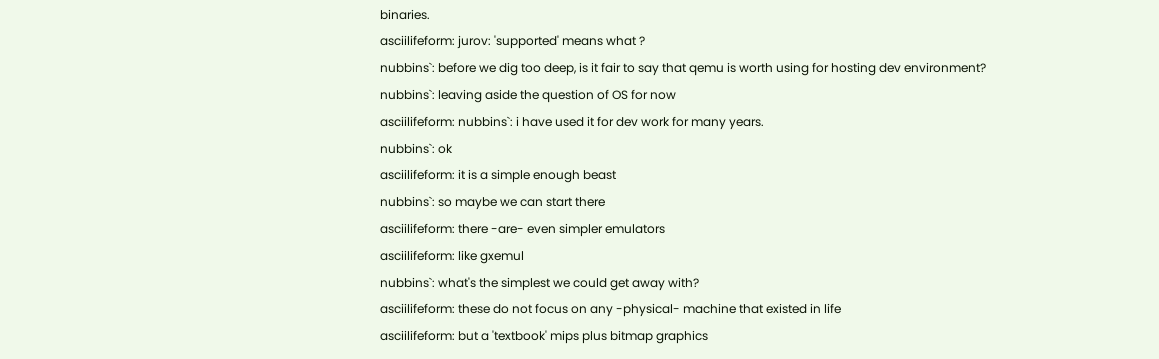binaries.
asciilifeform: jurov: 'supported' means what ?
nubbins`: before we dig too deep, is it fair to say that qemu is worth using for hosting dev environment?
nubbins`: leaving aside the question of OS for now
asciilifeform: nubbins`: i have used it for dev work for many years.
nubbins`: ok
asciilifeform: it is a simple enough beast
nubbins`: so maybe we can start there
asciilifeform: there -are- even simpler emulators
asciilifeform: like gxemul
nubbins`: what's the simplest we could get away with?
asciilifeform: these do not focus on any -physical- machine that existed in life
asciilifeform: but a 'textbook' mips plus bitmap graphics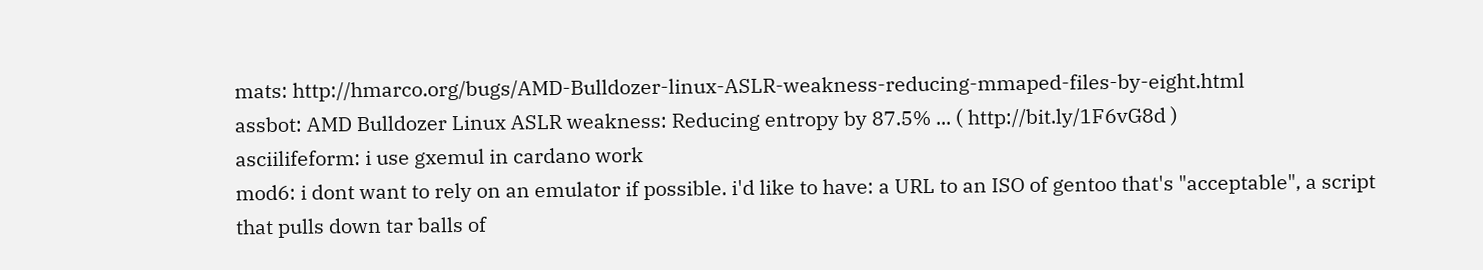mats: http://hmarco.org/bugs/AMD-Bulldozer-linux-ASLR-weakness-reducing-mmaped-files-by-eight.html
assbot: AMD Bulldozer Linux ASLR weakness: Reducing entropy by 87.5% ... ( http://bit.ly/1F6vG8d )
asciilifeform: i use gxemul in cardano work
mod6: i dont want to rely on an emulator if possible. i'd like to have: a URL to an ISO of gentoo that's "acceptable", a script that pulls down tar balls of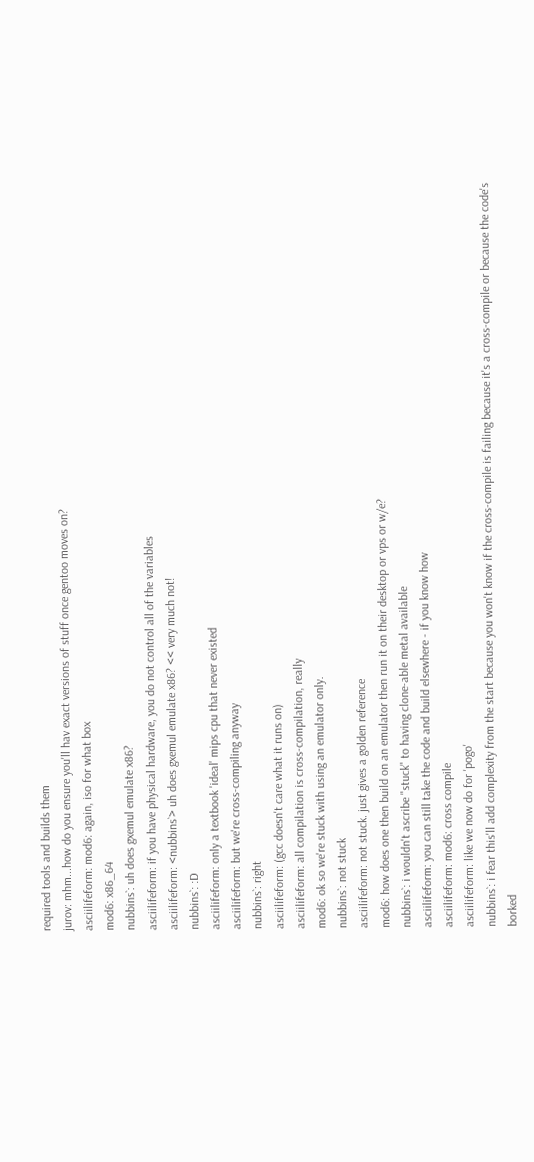required tools and builds them
jurov: mhm...how do you ensure you'll hav exact versions of stuff once gentoo moves on?
asciilifeform: mod6: again, iso for what box
mod6: x86_64
nubbins`: uh does gxemul emulate x86?
asciilifeform: if you have physical hardware, you do not control all of the variables
asciilifeform: <nubbins`> uh does gxemul emulate x86? << very much not!
nubbins`: :D
asciilifeform: only a textbook 'ideal' mips cpu that never existed
asciilifeform: but we're cross-compiling anyway
nubbins`: right
asciilifeform: (gcc doesn't care what it runs on)
asciilifeform: all compilation is cross-compilation, really
mod6: ok so we're stuck with using an emulator only.
nubbins`: not stuck
asciilifeform: not stuck. just gives a golden reference
mod6: how does one then build on an emulator then run it on their desktop or vps or w/e?
nubbins`: i wouldn't ascribe "stuck" to having clone-able metal available
asciilifeform: you can still take the code and build elsewhere - if you know how
asciilifeform: mod6: cross compile
asciilifeform: like we now do for 'pogo'
nubbins`: i fear this'll add complexity from the start because you won't know if the cross-compile is failing because it's a cross-compile or because the code's borked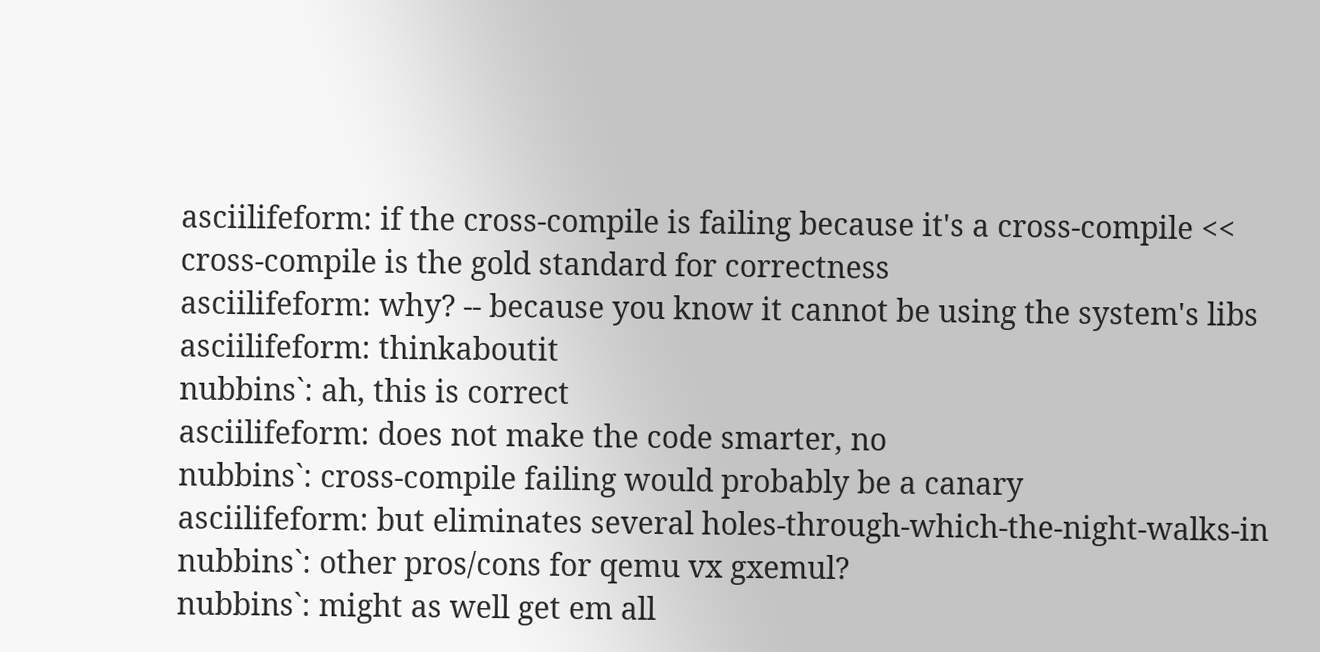asciilifeform: if the cross-compile is failing because it's a cross-compile << cross-compile is the gold standard for correctness
asciilifeform: why? -- because you know it cannot be using the system's libs
asciilifeform: thinkaboutit
nubbins`: ah, this is correct
asciilifeform: does not make the code smarter, no
nubbins`: cross-compile failing would probably be a canary
asciilifeform: but eliminates several holes-through-which-the-night-walks-in
nubbins`: other pros/cons for qemu vx gxemul?
nubbins`: might as well get em all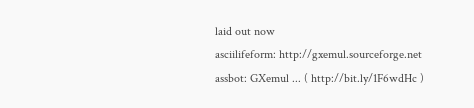laid out now
asciilifeform: http://gxemul.sourceforge.net
assbot: GXemul ... ( http://bit.ly/1F6wdHc )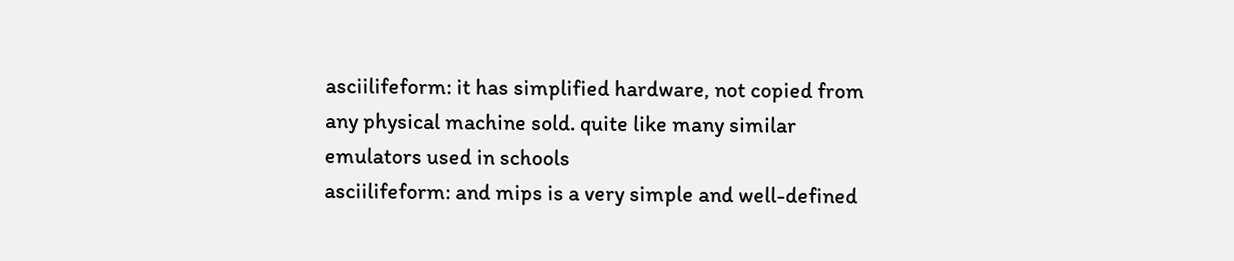asciilifeform: it has simplified hardware, not copied from any physical machine sold. quite like many similar emulators used in schools
asciilifeform: and mips is a very simple and well-defined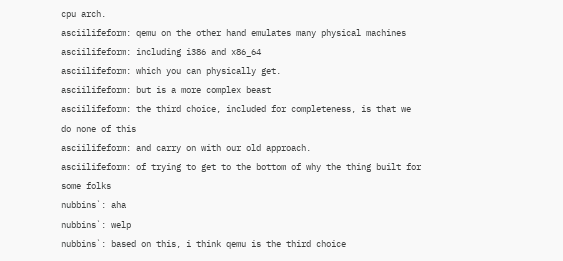cpu arch.
asciilifeform: qemu on the other hand emulates many physical machines
asciilifeform: including i386 and x86_64
asciilifeform: which you can physically get.
asciilifeform: but is a more complex beast
asciilifeform: the third choice, included for completeness, is that we do none of this
asciilifeform: and carry on with our old approach.
asciilifeform: of trying to get to the bottom of why the thing built for some folks
nubbins`: aha
nubbins`: welp
nubbins`: based on this, i think qemu is the third choice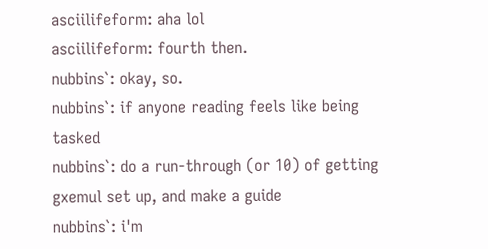asciilifeform: aha lol
asciilifeform: fourth then.
nubbins`: okay, so.
nubbins`: if anyone reading feels like being tasked
nubbins`: do a run-through (or 10) of getting gxemul set up, and make a guide
nubbins`: i'm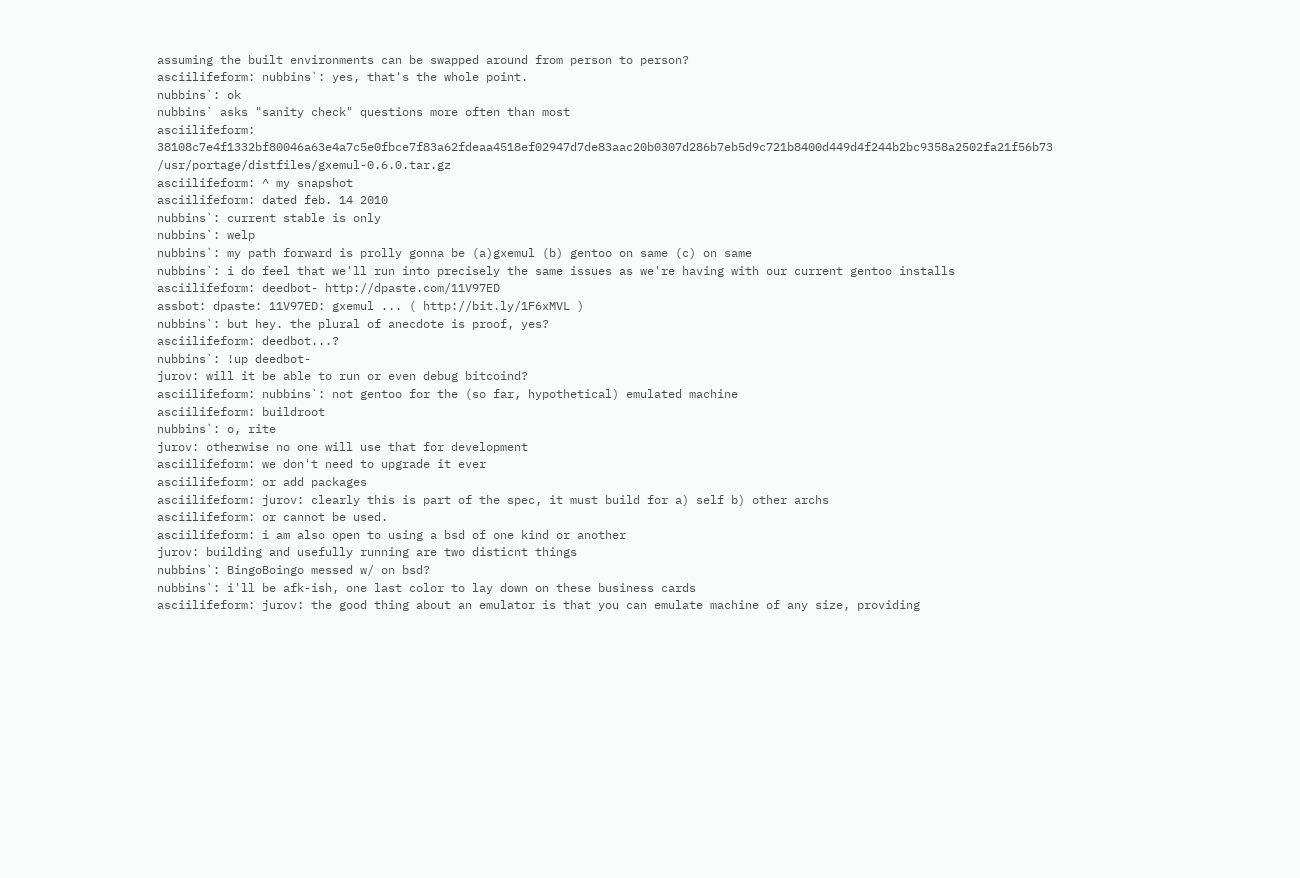assuming the built environments can be swapped around from person to person?
asciilifeform: nubbins`: yes, that's the whole point.
nubbins`: ok
nubbins` asks "sanity check" questions more often than most
asciilifeform: 38108c7e4f1332bf80046a63e4a7c5e0fbce7f83a62fdeaa4518ef02947d7de83aac20b0307d286b7eb5d9c721b8400d449d4f244b2bc9358a2502fa21f56b73 /usr/portage/distfiles/gxemul-0.6.0.tar.gz
asciilifeform: ^ my snapshot
asciilifeform: dated feb. 14 2010
nubbins`: current stable is only
nubbins`: welp
nubbins`: my path forward is prolly gonna be (a)gxemul (b) gentoo on same (c) on same
nubbins`: i do feel that we'll run into precisely the same issues as we're having with our current gentoo installs
asciilifeform: deedbot- http://dpaste.com/11V97ED
assbot: dpaste: 11V97ED: gxemul ... ( http://bit.ly/1F6xMVL )
nubbins`: but hey. the plural of anecdote is proof, yes?
asciilifeform: deedbot...?
nubbins`: !up deedbot-
jurov: will it be able to run or even debug bitcoind?
asciilifeform: nubbins`: not gentoo for the (so far, hypothetical) emulated machine
asciilifeform: buildroot
nubbins`: o, rite
jurov: otherwise no one will use that for development
asciilifeform: we don't need to upgrade it ever
asciilifeform: or add packages
asciilifeform: jurov: clearly this is part of the spec, it must build for a) self b) other archs
asciilifeform: or cannot be used.
asciilifeform: i am also open to using a bsd of one kind or another
jurov: building and usefully running are two disticnt things
nubbins`: BingoBoingo messed w/ on bsd?
nubbins`: i'll be afk-ish, one last color to lay down on these business cards
asciilifeform: jurov: the good thing about an emulator is that you can emulate machine of any size, providing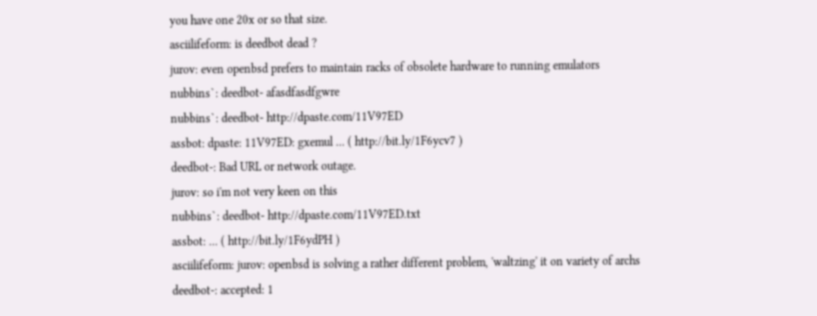you have one 20x or so that size.
asciilifeform: is deedbot dead ?
jurov: even openbsd prefers to maintain racks of obsolete hardware to running emulators
nubbins`: deedbot- afasdfasdfgwre
nubbins`: deedbot- http://dpaste.com/11V97ED
assbot: dpaste: 11V97ED: gxemul ... ( http://bit.ly/1F6ycv7 )
deedbot-: Bad URL or network outage.
jurov: so i'm not very keen on this
nubbins`: deedbot- http://dpaste.com/11V97ED.txt
assbot: ... ( http://bit.ly/1F6ydPH )
asciilifeform: jurov: openbsd is solving a rather different problem, 'waltzing' it on variety of archs
deedbot-: accepted: 1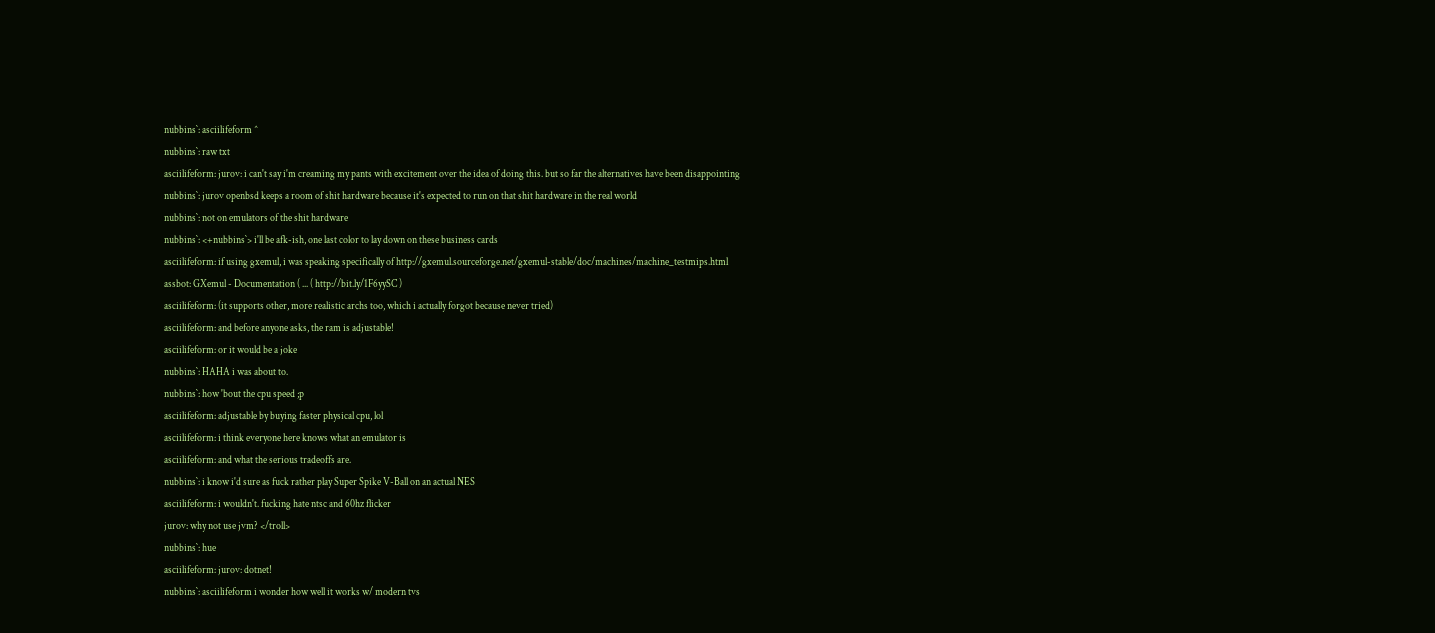nubbins`: asciilifeform ^
nubbins`: raw txt
asciilifeform: jurov: i can't say i'm creaming my pants with excitement over the idea of doing this. but so far the alternatives have been disappointing
nubbins`: jurov openbsd keeps a room of shit hardware because it's expected to run on that shit hardware in the real world
nubbins`: not on emulators of the shit hardware
nubbins`: <+nubbins`> i'll be afk-ish, one last color to lay down on these business cards
asciilifeform: if using gxemul, i was speaking specifically of http://gxemul.sourceforge.net/gxemul-stable/doc/machines/machine_testmips.html
assbot: GXemul - Documentation ( ... ( http://bit.ly/1F6yySC )
asciilifeform: (it supports other, more realistic archs too, which i actually forgot because never tried)
asciilifeform: and before anyone asks, the ram is adjustable!
asciilifeform: or it would be a joke
nubbins`: HAHA i was about to.
nubbins`: how 'bout the cpu speed ;p
asciilifeform: adjustable by buying faster physical cpu, lol
asciilifeform: i think everyone here knows what an emulator is
asciilifeform: and what the serious tradeoffs are.
nubbins`: i know i'd sure as fuck rather play Super Spike V-Ball on an actual NES
asciilifeform: i wouldn't. fucking hate ntsc and 60hz flicker
jurov: why not use jvm? </troll>
nubbins`: hue
asciilifeform: jurov: dotnet!
nubbins`: asciilifeform i wonder how well it works w/ modern tvs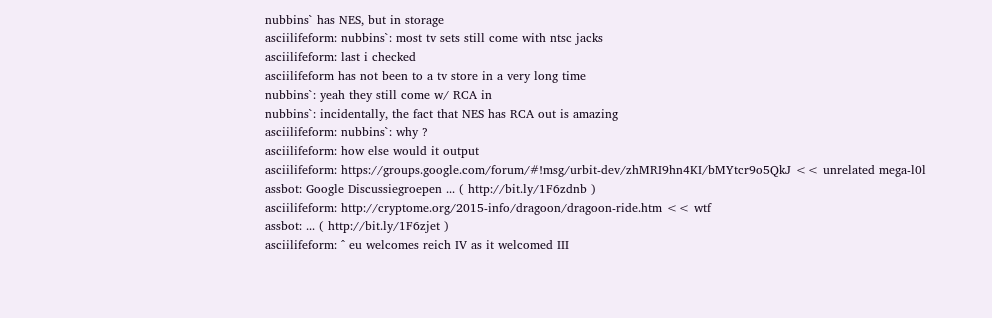nubbins` has NES, but in storage
asciilifeform: nubbins`: most tv sets still come with ntsc jacks
asciilifeform: last i checked
asciilifeform has not been to a tv store in a very long time
nubbins`: yeah they still come w/ RCA in
nubbins`: incidentally, the fact that NES has RCA out is amazing
asciilifeform: nubbins`: why ?
asciilifeform: how else would it output
asciilifeform: https://groups.google.com/forum/#!msg/urbit-dev/zhMRI9hn4KI/bMYtcr9o5QkJ << unrelated mega-l0l
assbot: Google Discussiegroepen ... ( http://bit.ly/1F6zdnb )
asciilifeform: http://cryptome.org/2015-info/dragoon/dragoon-ride.htm << wtf
assbot: ... ( http://bit.ly/1F6zjet )
asciilifeform: ^ eu welcomes reich IV as it welcomed III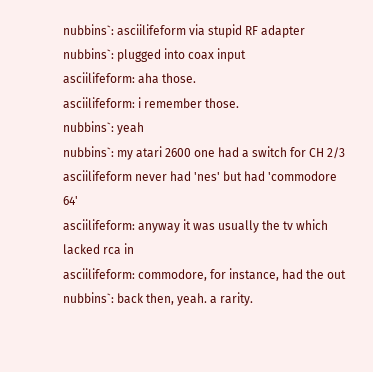nubbins`: asciilifeform via stupid RF adapter
nubbins`: plugged into coax input
asciilifeform: aha those.
asciilifeform: i remember those.
nubbins`: yeah
nubbins`: my atari 2600 one had a switch for CH 2/3
asciilifeform never had 'nes' but had 'commodore 64'
asciilifeform: anyway it was usually the tv which lacked rca in
asciilifeform: commodore, for instance, had the out
nubbins`: back then, yeah. a rarity.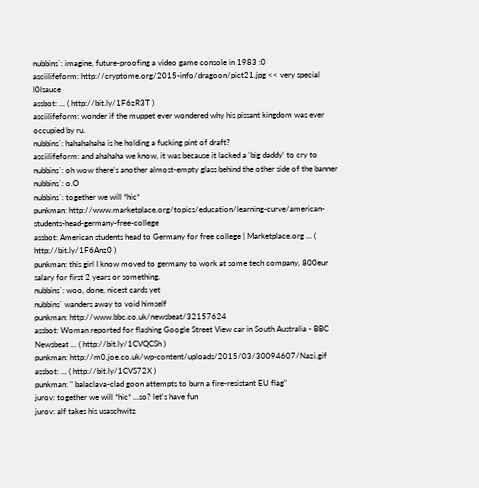nubbins`: imagine, future-proofing a video game console in 1983 :0
asciilifeform: http://cryptome.org/2015-info/dragoon/pict21.jpg << very special l0lsauce
assbot: ... ( http://bit.ly/1F6zR3T )
asciilifeform: wonder if the muppet ever wondered why his pissant kingdom was ever occupied by ru.
nubbins`: hahahahaha is he holding a fucking pint of draft?
asciilifeform: and ahahaha we know, it was because it lacked a 'big daddy' to cry to
nubbins`: oh wow there's another almost-empty glass behind the other side of the banner
nubbins`: o.O
nubbins`: together we will *hic*
punkman: http://www.marketplace.org/topics/education/learning-curve/american-students-head-germany-free-college
assbot: American students head to Germany for free college | Marketplace.org ... ( http://bit.ly/1F6Anz0 )
punkman: this girl I know moved to germany to work at some tech company, 800eur salary for first 2 years or something.
nubbins`: woo, done, nicest cards yet
nubbins` wanders away to void himself
punkman: http://www.bbc.co.uk/newsbeat/32157624
assbot: Woman reported for flashing Google Street View car in South Australia - BBC Newsbeat ... ( http://bit.ly/1CVQCSh )
punkman: http://m0.joe.co.uk/wp-content/uploads/2015/03/30094607/Nazi.gif
assbot: ... ( http://bit.ly/1CVS72X )
punkman: " balaclava-clad goon attempts to burn a fire-resistant EU flag"
jurov: together we will *hic* ...so? let's have fun
jurov: alf takes his usaschwitz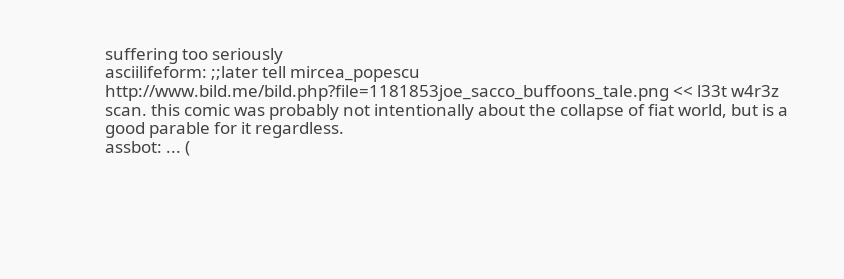suffering too seriously
asciilifeform: ;;later tell mircea_popescu http://www.bild.me/bild.php?file=1181853joe_sacco_buffoons_tale.png << l33t w4r3z scan. this comic was probably not intentionally about the collapse of fiat world, but is a good parable for it regardless.
assbot: ... (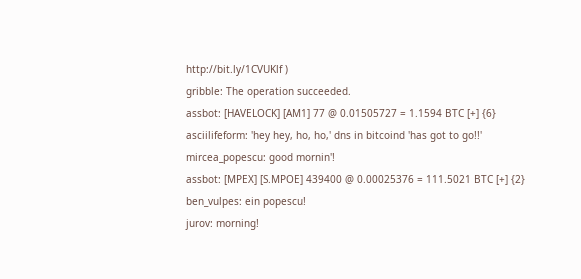http://bit.ly/1CVUKlf )
gribble: The operation succeeded.
assbot: [HAVELOCK] [AM1] 77 @ 0.01505727 = 1.1594 BTC [+] {6}
asciilifeform: 'hey hey, ho, ho,' dns in bitcoind 'has got to go!!'
mircea_popescu: good mornin'!
assbot: [MPEX] [S.MPOE] 439400 @ 0.00025376 = 111.5021 BTC [+] {2}
ben_vulpes: ein popescu!
jurov: morning!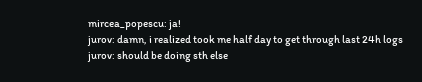mircea_popescu: ja!
jurov: damn, i realized took me half day to get through last 24h logs
jurov: should be doing sth else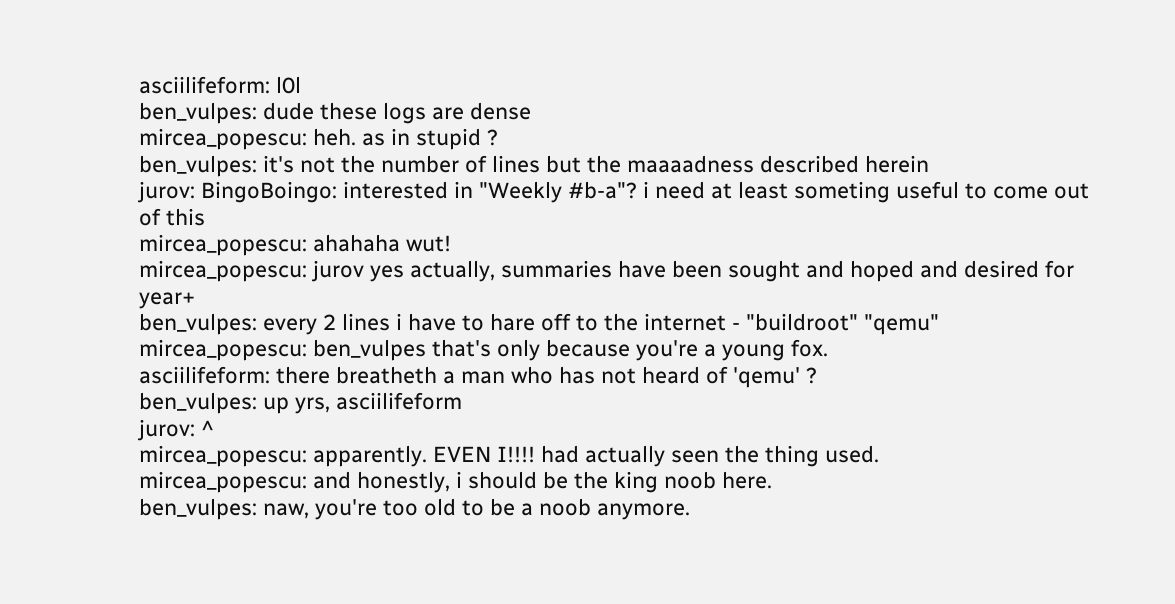asciilifeform: l0l
ben_vulpes: dude these logs are dense
mircea_popescu: heh. as in stupid ?
ben_vulpes: it's not the number of lines but the maaaadness described herein
jurov: BingoBoingo: interested in "Weekly #b-a"? i need at least someting useful to come out of this
mircea_popescu: ahahaha wut!
mircea_popescu: jurov yes actually, summaries have been sought and hoped and desired for year+
ben_vulpes: every 2 lines i have to hare off to the internet - "buildroot" "qemu"
mircea_popescu: ben_vulpes that's only because you're a young fox.
asciilifeform: there breatheth a man who has not heard of 'qemu' ?
ben_vulpes: up yrs, asciilifeform
jurov: ^
mircea_popescu: apparently. EVEN I!!!! had actually seen the thing used.
mircea_popescu: and honestly, i should be the king noob here.
ben_vulpes: naw, you're too old to be a noob anymore.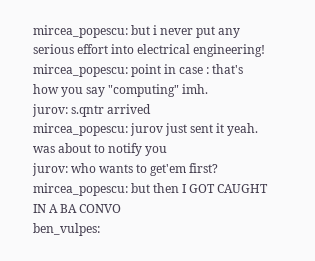mircea_popescu: but i never put any serious effort into electrical engineering!
mircea_popescu: point in case : that's how you say "computing" imh.
jurov: s.qntr arrived
mircea_popescu: jurov just sent it yeah. was about to notify you
jurov: who wants to get'em first?
mircea_popescu: but then I GOT CAUGHT IN A BA CONVO
ben_vulpes: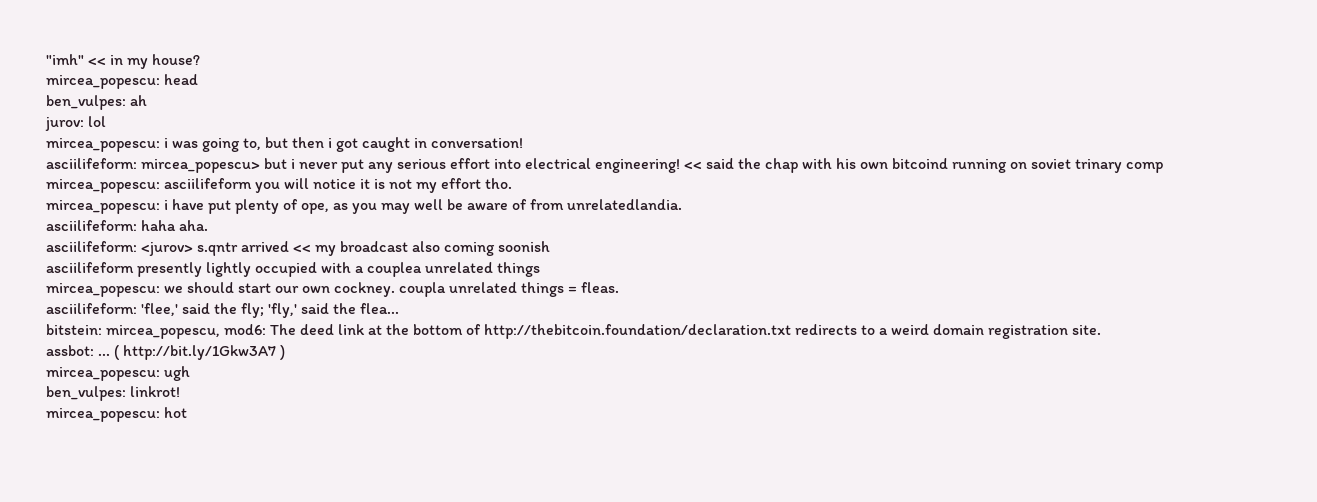"imh" << in my house?
mircea_popescu: head
ben_vulpes: ah
jurov: lol
mircea_popescu: i was going to, but then i got caught in conversation!
asciilifeform: mircea_popescu> but i never put any serious effort into electrical engineering! << said the chap with his own bitcoind running on soviet trinary comp
mircea_popescu: asciilifeform you will notice it is not my effort tho.
mircea_popescu: i have put plenty of ope, as you may well be aware of from unrelatedlandia.
asciilifeform: haha aha.
asciilifeform: <jurov> s.qntr arrived << my broadcast also coming soonish
asciilifeform presently lightly occupied with a couplea unrelated things
mircea_popescu: we should start our own cockney. coupla unrelated things = fleas.
asciilifeform: 'flee,' said the fly; 'fly,' said the flea...
bitstein: mircea_popescu, mod6: The deed link at the bottom of http://thebitcoin.foundation/declaration.txt redirects to a weird domain registration site.
assbot: ... ( http://bit.ly/1Gkw3A7 )
mircea_popescu: ugh
ben_vulpes: linkrot!
mircea_popescu: hot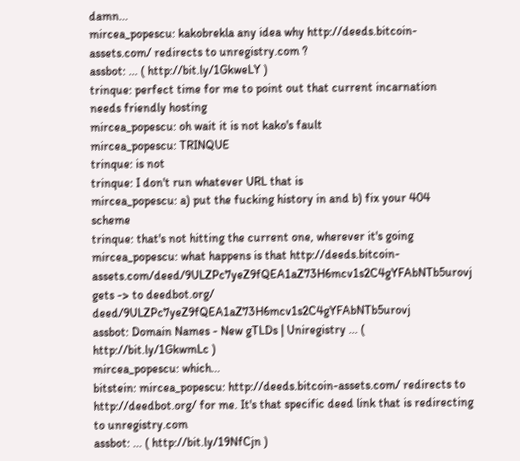damn...
mircea_popescu: kakobrekla any idea why http://deeds.bitcoin-assets.com/ redirects to unregistry.com ?
assbot: ... ( http://bit.ly/1GkweLY )
trinque: perfect time for me to point out that current incarnation needs friendly hosting
mircea_popescu: oh wait it is not kako's fault
mircea_popescu: TRINQUE
trinque: is not
trinque: I don't run whatever URL that is
mircea_popescu: a) put the fucking history in and b) fix your 404 scheme
trinque: that's not hitting the current one, wherever it's going
mircea_popescu: what happens is that http://deeds.bitcoin-assets.com/deed/9ULZPc7yeZ9fQEA1aZ73H6mcv1s2C4gYFAbNTb5urovj gets -> to deedbot.org/ deed/9ULZPc7yeZ9fQEA1aZ73H6mcv1s2C4gYFAbNTb5urovj
assbot: Domain Names - New gTLDs | Uniregistry ... ( http://bit.ly/1GkwmLc )
mircea_popescu: which...
bitstein: mircea_popescu: http://deeds.bitcoin-assets.com/ redirects to http://deedbot.org/ for me. It's that specific deed link that is redirecting to unregistry.com
assbot: ... ( http://bit.ly/19NfCjn )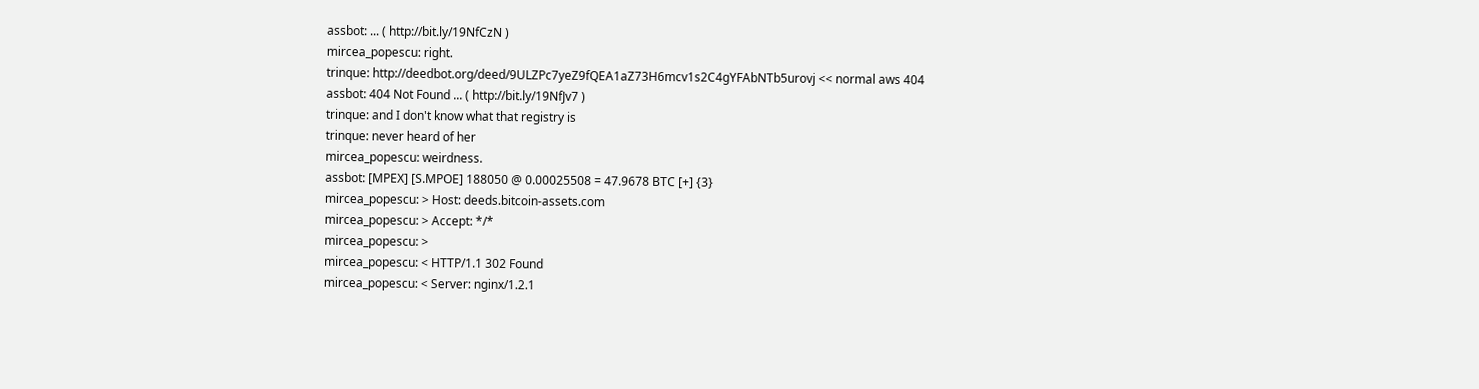assbot: ... ( http://bit.ly/19NfCzN )
mircea_popescu: right.
trinque: http://deedbot.org/deed/9ULZPc7yeZ9fQEA1aZ73H6mcv1s2C4gYFAbNTb5urovj << normal aws 404
assbot: 404 Not Found ... ( http://bit.ly/19NfJv7 )
trinque: and I don't know what that registry is
trinque: never heard of her
mircea_popescu: weirdness.
assbot: [MPEX] [S.MPOE] 188050 @ 0.00025508 = 47.9678 BTC [+] {3}
mircea_popescu: > Host: deeds.bitcoin-assets.com
mircea_popescu: > Accept: */*
mircea_popescu: >
mircea_popescu: < HTTP/1.1 302 Found
mircea_popescu: < Server: nginx/1.2.1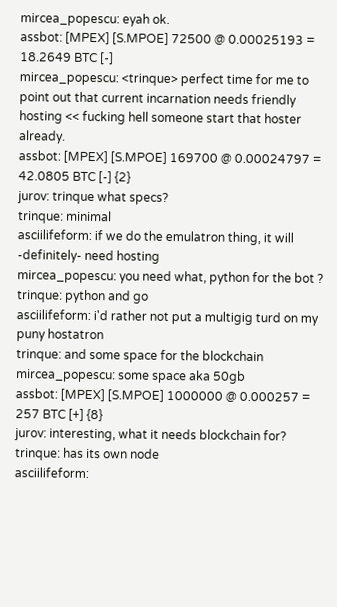mircea_popescu: eyah ok.
assbot: [MPEX] [S.MPOE] 72500 @ 0.00025193 = 18.2649 BTC [-]
mircea_popescu: <trinque> perfect time for me to point out that current incarnation needs friendly hosting << fucking hell someone start that hoster already.
assbot: [MPEX] [S.MPOE] 169700 @ 0.00024797 = 42.0805 BTC [-] {2}
jurov: trinque what specs?
trinque: minimal
asciilifeform: if we do the emulatron thing, it will -definitely- need hosting
mircea_popescu: you need what, python for the bot ?
trinque: python and go
asciilifeform: i'd rather not put a multigig turd on my puny hostatron
trinque: and some space for the blockchain
mircea_popescu: some space aka 50gb
assbot: [MPEX] [S.MPOE] 1000000 @ 0.000257 = 257 BTC [+] {8}
jurov: interesting, what it needs blockchain for?
trinque: has its own node
asciilifeform: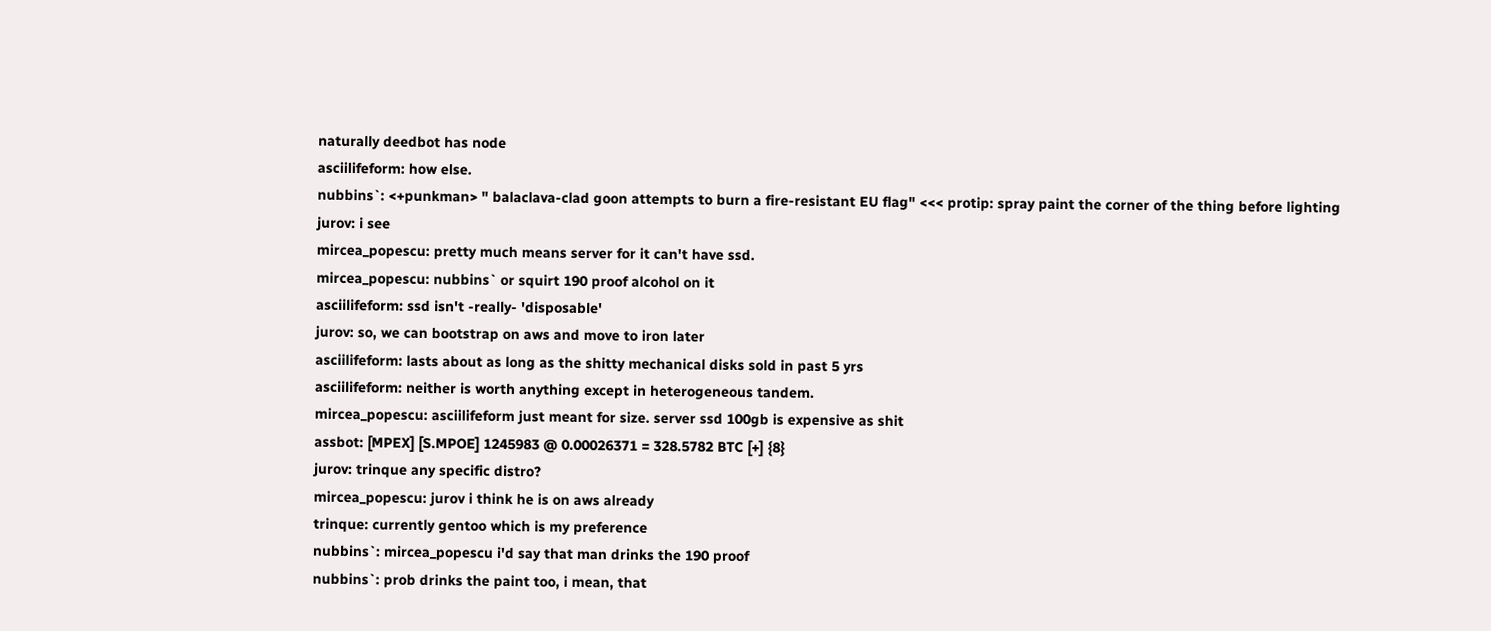naturally deedbot has node
asciilifeform: how else.
nubbins`: <+punkman> " balaclava-clad goon attempts to burn a fire-resistant EU flag" <<< protip: spray paint the corner of the thing before lighting
jurov: i see
mircea_popescu: pretty much means server for it can't have ssd.
mircea_popescu: nubbins` or squirt 190 proof alcohol on it
asciilifeform: ssd isn't -really- 'disposable'
jurov: so, we can bootstrap on aws and move to iron later
asciilifeform: lasts about as long as the shitty mechanical disks sold in past 5 yrs
asciilifeform: neither is worth anything except in heterogeneous tandem.
mircea_popescu: asciilifeform just meant for size. server ssd 100gb is expensive as shit
assbot: [MPEX] [S.MPOE] 1245983 @ 0.00026371 = 328.5782 BTC [+] {8}
jurov: trinque any specific distro?
mircea_popescu: jurov i think he is on aws already
trinque: currently gentoo which is my preference
nubbins`: mircea_popescu i'd say that man drinks the 190 proof
nubbins`: prob drinks the paint too, i mean, that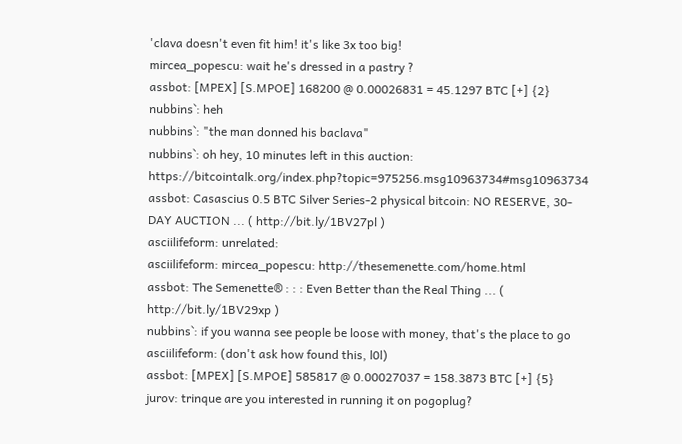'clava doesn't even fit him! it's like 3x too big!
mircea_popescu: wait he's dressed in a pastry ?
assbot: [MPEX] [S.MPOE] 168200 @ 0.00026831 = 45.1297 BTC [+] {2}
nubbins`: heh
nubbins`: "the man donned his baclava"
nubbins`: oh hey, 10 minutes left in this auction: https://bitcointalk.org/index.php?topic=975256.msg10963734#msg10963734
assbot: Casascius 0.5 BTC Silver Series-2 physical bitcoin: NO RESERVE, 30-DAY AUCTION ... ( http://bit.ly/1BV27pl )
asciilifeform: unrelated:
asciilifeform: mircea_popescu: http://thesemenette.com/home.html
assbot: The Semenette® : : : Even Better than the Real Thing ... ( http://bit.ly/1BV29xp )
nubbins`: if you wanna see people be loose with money, that's the place to go
asciilifeform: (don't ask how found this, l0l)
assbot: [MPEX] [S.MPOE] 585817 @ 0.00027037 = 158.3873 BTC [+] {5}
jurov: trinque are you interested in running it on pogoplug?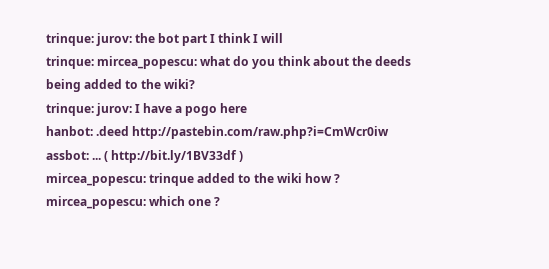trinque: jurov: the bot part I think I will
trinque: mircea_popescu: what do you think about the deeds being added to the wiki?
trinque: jurov: I have a pogo here
hanbot: .deed http://pastebin.com/raw.php?i=CmWcr0iw
assbot: ... ( http://bit.ly/1BV33df )
mircea_popescu: trinque added to the wiki how ?
mircea_popescu: which one ?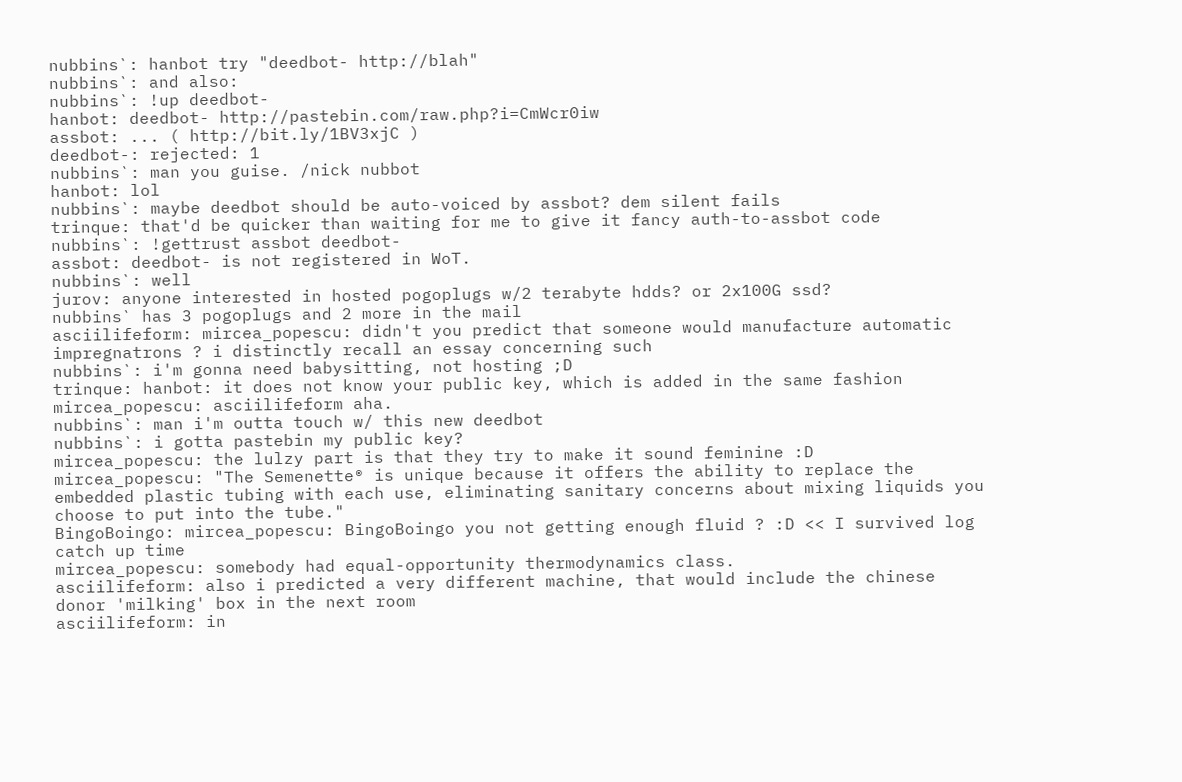nubbins`: hanbot try "deedbot- http://blah"
nubbins`: and also:
nubbins`: !up deedbot-
hanbot: deedbot- http://pastebin.com/raw.php?i=CmWcr0iw
assbot: ... ( http://bit.ly/1BV3xjC )
deedbot-: rejected: 1
nubbins`: man you guise. /nick nubbot
hanbot: lol
nubbins`: maybe deedbot should be auto-voiced by assbot? dem silent fails
trinque: that'd be quicker than waiting for me to give it fancy auth-to-assbot code
nubbins`: !gettrust assbot deedbot-
assbot: deedbot- is not registered in WoT.
nubbins`: well
jurov: anyone interested in hosted pogoplugs w/2 terabyte hdds? or 2x100G ssd?
nubbins` has 3 pogoplugs and 2 more in the mail
asciilifeform: mircea_popescu: didn't you predict that someone would manufacture automatic impregnatrons ? i distinctly recall an essay concerning such
nubbins`: i'm gonna need babysitting, not hosting ;D
trinque: hanbot: it does not know your public key, which is added in the same fashion
mircea_popescu: asciilifeform aha.
nubbins`: man i'm outta touch w/ this new deedbot
nubbins`: i gotta pastebin my public key?
mircea_popescu: the lulzy part is that they try to make it sound feminine :D
mircea_popescu: "The Semenette® is unique because it offers the ability to replace the embedded plastic tubing with each use, eliminating sanitary concerns about mixing liquids you choose to put into the tube."
BingoBoingo: mircea_popescu: BingoBoingo you not getting enough fluid ? :D << I survived log catch up time
mircea_popescu: somebody had equal-opportunity thermodynamics class.
asciilifeform: also i predicted a very different machine, that would include the chinese donor 'milking' box in the next room
asciilifeform: in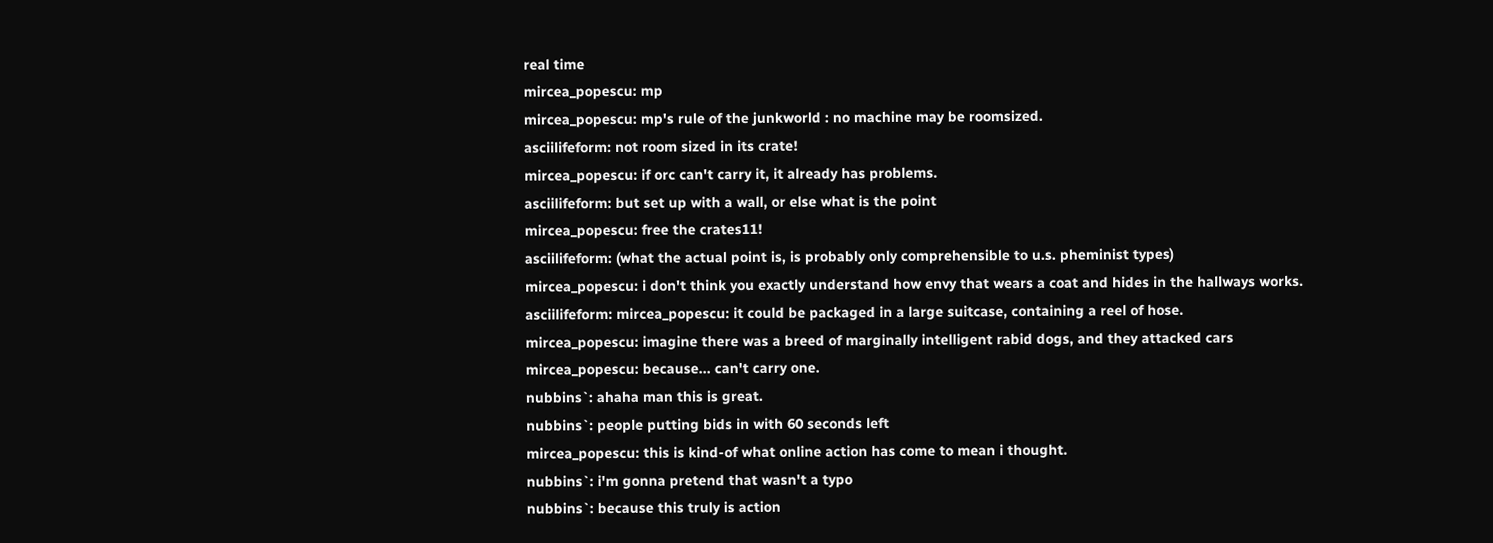real time
mircea_popescu: mp
mircea_popescu: mp's rule of the junkworld : no machine may be roomsized.
asciilifeform: not room sized in its crate!
mircea_popescu: if orc can't carry it, it already has problems.
asciilifeform: but set up with a wall, or else what is the point
mircea_popescu: free the crates11!
asciilifeform: (what the actual point is, is probably only comprehensible to u.s. pheminist types)
mircea_popescu: i don't think you exactly understand how envy that wears a coat and hides in the hallways works.
asciilifeform: mircea_popescu: it could be packaged in a large suitcase, containing a reel of hose.
mircea_popescu: imagine there was a breed of marginally intelligent rabid dogs, and they attacked cars
mircea_popescu: because... can't carry one.
nubbins`: ahaha man this is great.
nubbins`: people putting bids in with 60 seconds left
mircea_popescu: this is kind-of what online action has come to mean i thought.
nubbins`: i'm gonna pretend that wasn't a typo
nubbins`: because this truly is action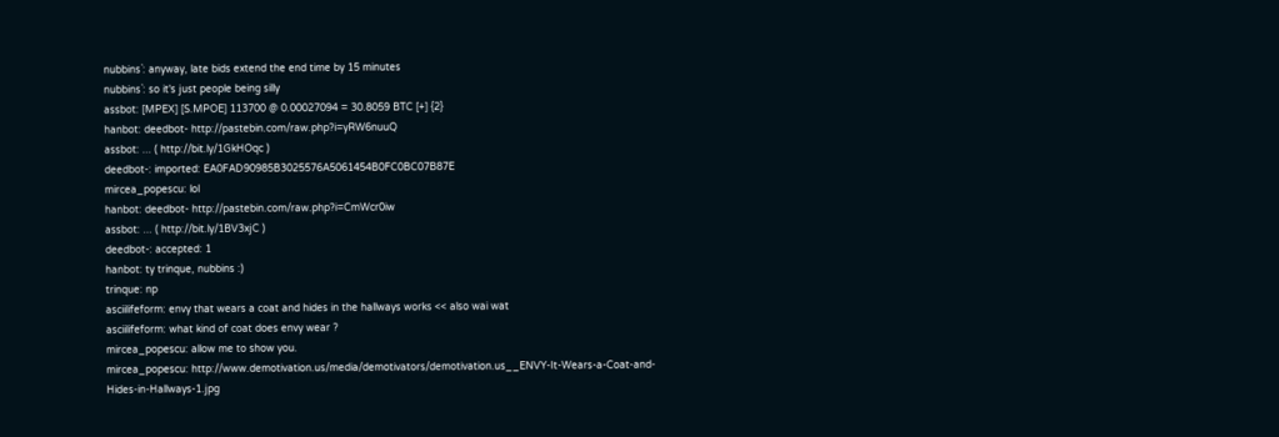nubbins`: anyway, late bids extend the end time by 15 minutes
nubbins`: so it's just people being silly
assbot: [MPEX] [S.MPOE] 113700 @ 0.00027094 = 30.8059 BTC [+] {2}
hanbot: deedbot- http://pastebin.com/raw.php?i=yRW6nuuQ
assbot: ... ( http://bit.ly/1GkHOqc )
deedbot-: imported: EA0FAD90985B3025576A5061454B0FC0BC07B87E
mircea_popescu: lol
hanbot: deedbot- http://pastebin.com/raw.php?i=CmWcr0iw
assbot: ... ( http://bit.ly/1BV3xjC )
deedbot-: accepted: 1
hanbot: ty trinque, nubbins :)
trinque: np
asciilifeform: envy that wears a coat and hides in the hallways works << also wai wat
asciilifeform: what kind of coat does envy wear ?
mircea_popescu: allow me to show you.
mircea_popescu: http://www.demotivation.us/media/demotivators/demotivation.us__ENVY-It-Wears-a-Coat-and-Hides-in-Hallways-1.jpg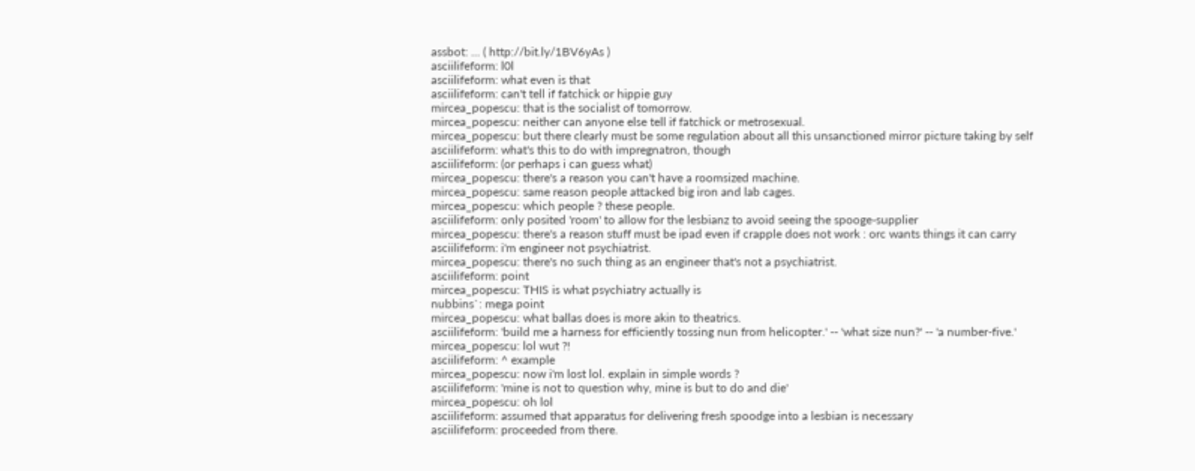assbot: ... ( http://bit.ly/1BV6yAs )
asciilifeform: l0l
asciilifeform: what even is that
asciilifeform: can't tell if fatchick or hippie guy
mircea_popescu: that is the socialist of tomorrow.
mircea_popescu: neither can anyone else tell if fatchick or metrosexual.
mircea_popescu: but there clearly must be some regulation about all this unsanctioned mirror picture taking by self
asciilifeform: what's this to do with impregnatron, though
asciilifeform: (or perhaps i can guess what)
mircea_popescu: there's a reason you can't have a roomsized machine.
mircea_popescu: same reason people attacked big iron and lab cages.
mircea_popescu: which people ? these people.
asciilifeform: only posited 'room' to allow for the lesbianz to avoid seeing the spooge-supplier
mircea_popescu: there's a reason stuff must be ipad even if crapple does not work : orc wants things it can carry
asciilifeform: i'm engineer not psychiatrist.
mircea_popescu: there's no such thing as an engineer that's not a psychiatrist.
asciilifeform: point
mircea_popescu: THIS is what psychiatry actually is
nubbins`: mega point
mircea_popescu: what ballas does is more akin to theatrics.
asciilifeform: 'build me a harness for efficiently tossing nun from helicopter.' -- 'what size nun?' -- 'a number-five.'
mircea_popescu: lol wut ?!
asciilifeform: ^ example
mircea_popescu: now i'm lost lol. explain in simple words ?
asciilifeform: 'mine is not to question why, mine is but to do and die'
mircea_popescu: oh lol
asciilifeform: assumed that apparatus for delivering fresh spoodge into a lesbian is necessary
asciilifeform: proceeded from there.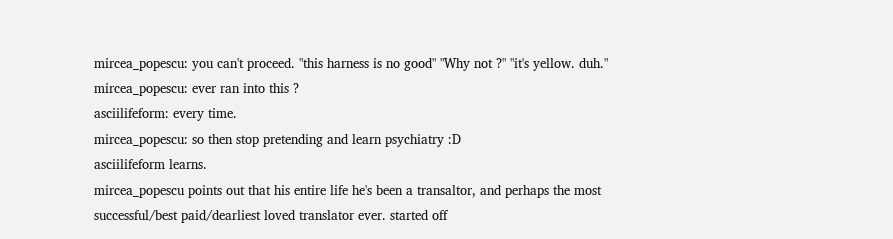mircea_popescu: you can't proceed. "this harness is no good" "Why not ?" "it's yellow. duh."
mircea_popescu: ever ran into this ?
asciilifeform: every time.
mircea_popescu: so then stop pretending and learn psychiatry :D
asciilifeform learns.
mircea_popescu points out that his entire life he's been a transaltor, and perhaps the most successful/best paid/dearliest loved translator ever. started off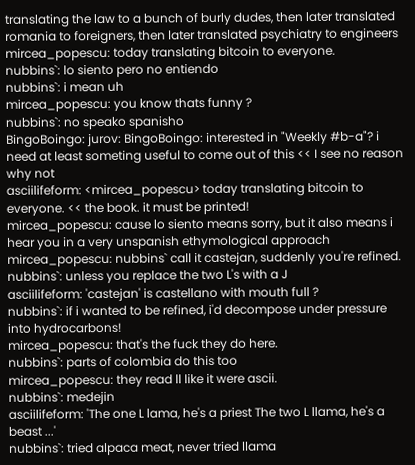translating the law to a bunch of burly dudes, then later translated romania to foreigners, then later translated psychiatry to engineers
mircea_popescu: today translating bitcoin to everyone.
nubbins`: lo siento pero no entiendo
nubbins`: i mean uh
mircea_popescu: you know thats funny ?
nubbins`: no speako spanisho
BingoBoingo: jurov: BingoBoingo: interested in "Weekly #b-a"? i need at least someting useful to come out of this << I see no reason why not
asciilifeform: <mircea_popescu> today translating bitcoin to everyone. << the book. it must be printed!
mircea_popescu: cause lo siento means sorry, but it also means i hear you in a very unspanish ethymological approach
mircea_popescu: nubbins` call it castejan, suddenly you're refined.
nubbins`: unless you replace the two L's with a J
asciilifeform: 'castejan' is castellano with mouth full ?
nubbins`: if i wanted to be refined, i'd decompose under pressure into hydrocarbons!
mircea_popescu: that's the fuck they do here.
nubbins`: parts of colombia do this too
mircea_popescu: they read ll like it were ascii.
nubbins`: medejin
asciilifeform: 'The one L lama, he's a priest The two L llama, he's a beast ...'
nubbins`: tried alpaca meat, never tried llama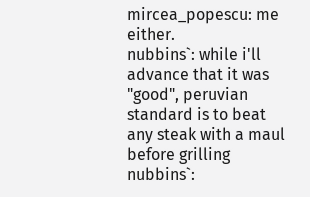mircea_popescu: me either.
nubbins`: while i'll advance that it was "good", peruvian standard is to beat any steak with a maul before grilling
nubbins`: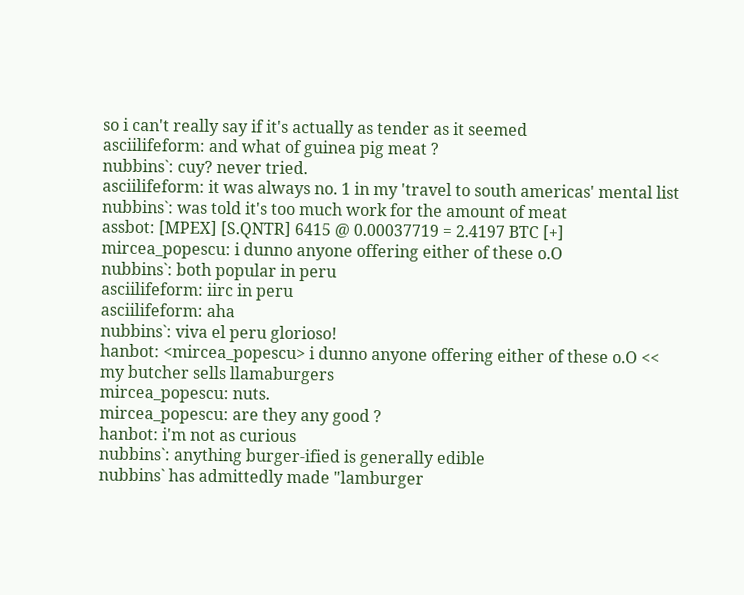so i can't really say if it's actually as tender as it seemed
asciilifeform: and what of guinea pig meat ?
nubbins`: cuy? never tried.
asciilifeform: it was always no. 1 in my 'travel to south americas' mental list
nubbins`: was told it's too much work for the amount of meat
assbot: [MPEX] [S.QNTR] 6415 @ 0.00037719 = 2.4197 BTC [+]
mircea_popescu: i dunno anyone offering either of these o.O
nubbins`: both popular in peru
asciilifeform: iirc in peru
asciilifeform: aha
nubbins`: viva el peru glorioso!
hanbot: <mircea_popescu> i dunno anyone offering either of these o.O << my butcher sells llamaburgers
mircea_popescu: nuts.
mircea_popescu: are they any good ?
hanbot: i'm not as curious
nubbins`: anything burger-ified is generally edible
nubbins` has admittedly made "lamburger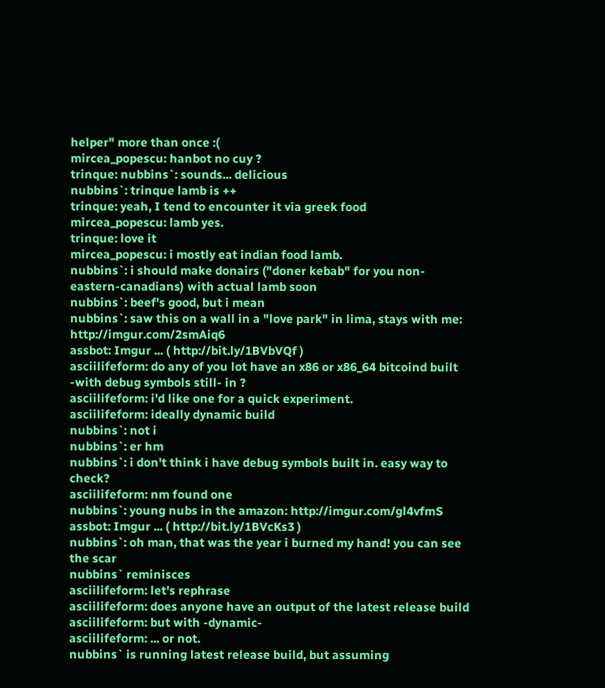helper" more than once :(
mircea_popescu: hanbot no cuy ?
trinque: nubbins`: sounds... delicious
nubbins`: trinque lamb is ++
trinque: yeah, I tend to encounter it via greek food
mircea_popescu: lamb yes.
trinque: love it
mircea_popescu: i mostly eat indian food lamb.
nubbins`: i should make donairs ("doner kebab" for you non-eastern-canadians) with actual lamb soon
nubbins`: beef's good, but i mean
nubbins`: saw this on a wall in a "love park" in lima, stays with me: http://imgur.com/2smAiq6
assbot: Imgur ... ( http://bit.ly/1BVbVQf )
asciilifeform: do any of you lot have an x86 or x86_64 bitcoind built -with debug symbols still- in ?
asciilifeform: i'd like one for a quick experiment.
asciilifeform: ideally dynamic build
nubbins`: not i
nubbins`: er hm
nubbins`: i don't think i have debug symbols built in. easy way to check?
asciilifeform: nm found one
nubbins`: young nubs in the amazon: http://imgur.com/gl4vfmS
assbot: Imgur ... ( http://bit.ly/1BVcKs3 )
nubbins`: oh man, that was the year i burned my hand! you can see the scar
nubbins` reminisces
asciilifeform: let's rephrase
asciilifeform: does anyone have an output of the latest release build
asciilifeform: but with -dynamic-
asciilifeform: ... or not.
nubbins` is running latest release build, but assuming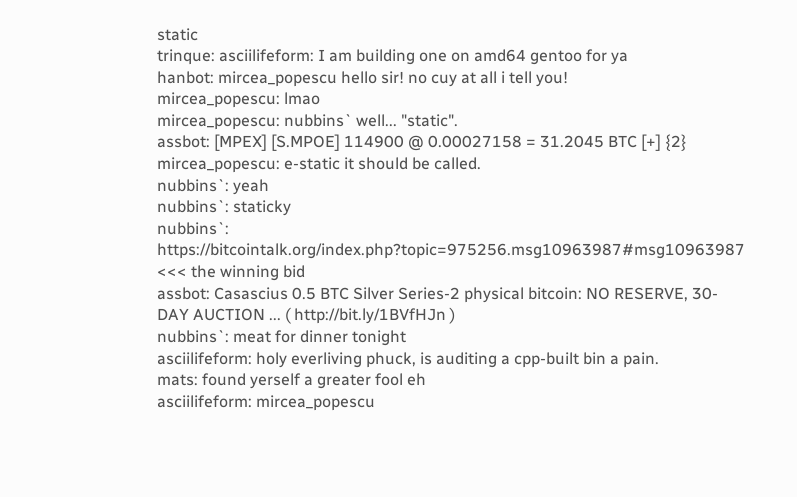static
trinque: asciilifeform: I am building one on amd64 gentoo for ya
hanbot: mircea_popescu hello sir! no cuy at all i tell you!
mircea_popescu: lmao
mircea_popescu: nubbins` well... "static".
assbot: [MPEX] [S.MPOE] 114900 @ 0.00027158 = 31.2045 BTC [+] {2}
mircea_popescu: e-static it should be called.
nubbins`: yeah
nubbins`: staticky
nubbins`: https://bitcointalk.org/index.php?topic=975256.msg10963987#msg10963987 <<< the winning bid
assbot: Casascius 0.5 BTC Silver Series-2 physical bitcoin: NO RESERVE, 30-DAY AUCTION ... ( http://bit.ly/1BVfHJn )
nubbins`: meat for dinner tonight
asciilifeform: holy everliving phuck, is auditing a cpp-built bin a pain.
mats: found yerself a greater fool eh
asciilifeform: mircea_popescu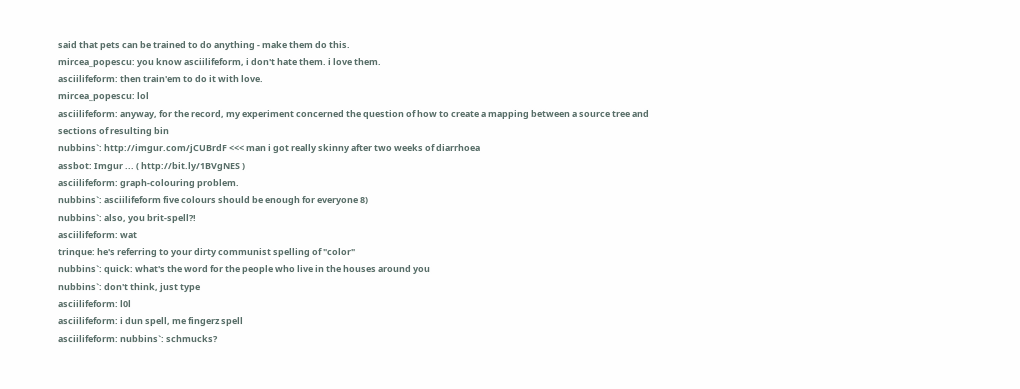said that pets can be trained to do anything - make them do this.
mircea_popescu: you know asciilifeform, i don't hate them. i love them.
asciilifeform: then train'em to do it with love.
mircea_popescu: lol
asciilifeform: anyway, for the record, my experiment concerned the question of how to create a mapping between a source tree and sections of resulting bin
nubbins`: http://imgur.com/jCUBrdF <<< man i got really skinny after two weeks of diarrhoea
assbot: Imgur ... ( http://bit.ly/1BVgNES )
asciilifeform: graph-colouring problem.
nubbins`: asciilifeform five colours should be enough for everyone 8)
nubbins`: also, you brit-spell?!
asciilifeform: wat
trinque: he's referring to your dirty communist spelling of "color"
nubbins`: quick: what's the word for the people who live in the houses around you
nubbins`: don't think, just type
asciilifeform: l0l
asciilifeform: i dun spell, me fingerz spell
asciilifeform: nubbins`: schmucks?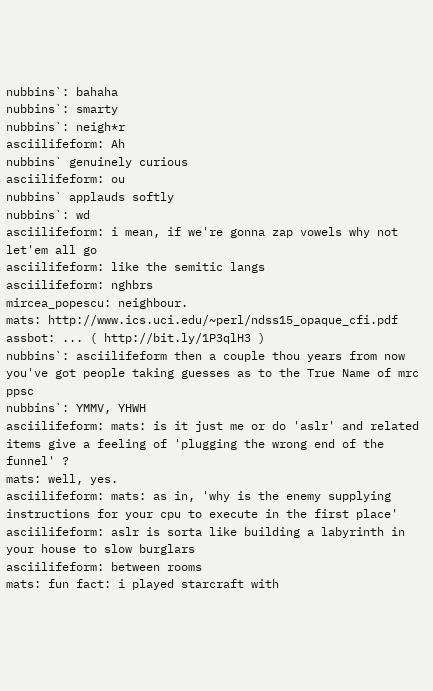nubbins`: bahaha
nubbins`: smarty
nubbins`: neigh*r
asciilifeform: Ah
nubbins` genuinely curious
asciilifeform: ou
nubbins` applauds softly
nubbins`: wd
asciilifeform: i mean, if we're gonna zap vowels why not let'em all go
asciilifeform: like the semitic langs
asciilifeform: nghbrs
mircea_popescu: neighbour.
mats: http://www.ics.uci.edu/~perl/ndss15_opaque_cfi.pdf
assbot: ... ( http://bit.ly/1P3qlH3 )
nubbins`: asciilifeform then a couple thou years from now you've got people taking guesses as to the True Name of mrc ppsc
nubbins`: YMMV, YHWH
asciilifeform: mats: is it just me or do 'aslr' and related items give a feeling of 'plugging the wrong end of the funnel' ?
mats: well, yes.
asciilifeform: mats: as in, 'why is the enemy supplying instructions for your cpu to execute in the first place'
asciilifeform: aslr is sorta like building a labyrinth in your house to slow burglars
asciilifeform: between rooms
mats: fun fact: i played starcraft with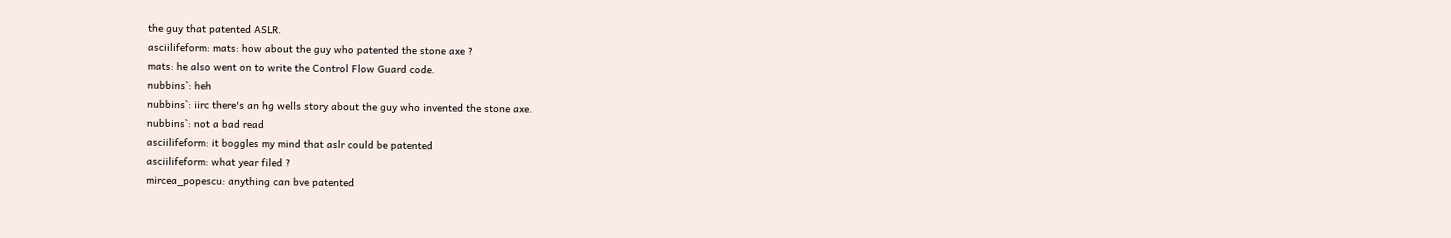the guy that patented ASLR.
asciilifeform: mats: how about the guy who patented the stone axe ?
mats: he also went on to write the Control Flow Guard code.
nubbins`: heh
nubbins`: iirc there's an hg wells story about the guy who invented the stone axe.
nubbins`: not a bad read
asciilifeform: it boggles my mind that aslr could be patented
asciilifeform: what year filed ?
mircea_popescu: anything can bve patented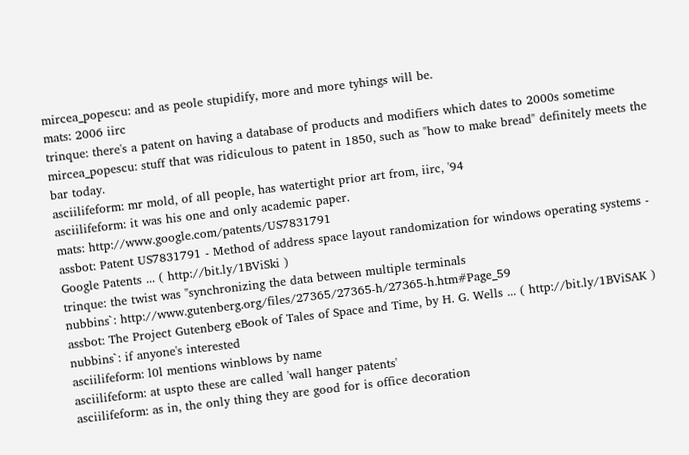mircea_popescu: and as peole stupidify, more and more tyhings will be.
mats: 2006 iirc
trinque: there's a patent on having a database of products and modifiers which dates to 2000s sometime
mircea_popescu: stuff that was ridiculous to patent in 1850, such as "how to make bread" definitely meets the bar today.
asciilifeform: mr mold, of all people, has watertight prior art from, iirc, '94
asciilifeform: it was his one and only academic paper.
mats: http://www.google.com/patents/US7831791
assbot: Patent US7831791 - Method of address space layout randomization for windows operating systems - Google Patents ... ( http://bit.ly/1BViSki )
trinque: the twist was "synchronizing the data between multiple terminals
nubbins`: http://www.gutenberg.org/files/27365/27365-h/27365-h.htm#Page_59
assbot: The Project Gutenberg eBook of Tales of Space and Time, by H. G. Wells ... ( http://bit.ly/1BViSAK )
nubbins`: if anyone's interested
asciilifeform: l0l mentions winblows by name
asciilifeform: at uspto these are called 'wall hanger patents'
asciilifeform: as in, the only thing they are good for is office decoration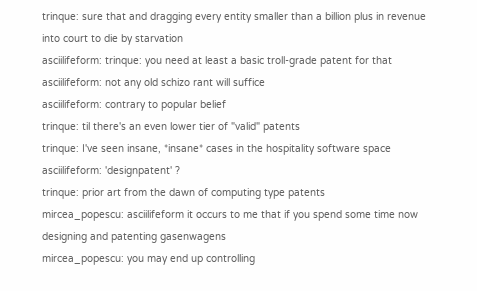trinque: sure that and dragging every entity smaller than a billion plus in revenue into court to die by starvation
asciilifeform: trinque: you need at least a basic troll-grade patent for that
asciilifeform: not any old schizo rant will suffice
asciilifeform: contrary to popular belief
trinque: til there's an even lower tier of "valid" patents
trinque: I've seen insane, *insane* cases in the hospitality software space
asciilifeform: 'designpatent' ?
trinque: prior art from the dawn of computing type patents
mircea_popescu: asciilifeform it occurs to me that if you spend some time now designing and patenting gasenwagens
mircea_popescu: you may end up controlling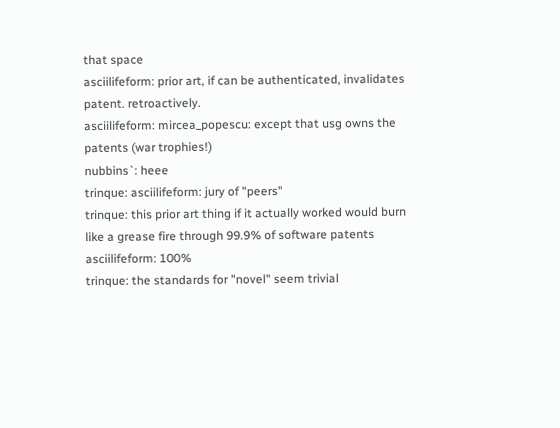that space
asciilifeform: prior art, if can be authenticated, invalidates patent. retroactively.
asciilifeform: mircea_popescu: except that usg owns the patents (war trophies!)
nubbins`: heee
trinque: asciilifeform: jury of "peers"
trinque: this prior art thing if it actually worked would burn like a grease fire through 99.9% of software patents
asciilifeform: 100%
trinque: the standards for "novel" seem trivial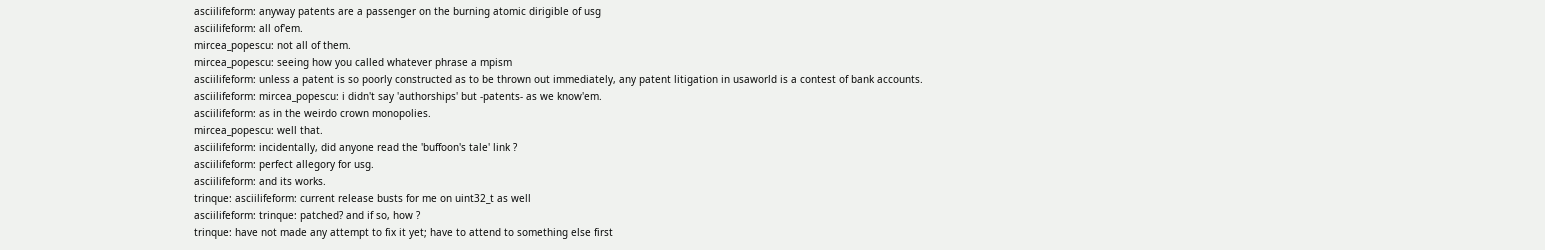asciilifeform: anyway patents are a passenger on the burning atomic dirigible of usg
asciilifeform: all of'em.
mircea_popescu: not all of them.
mircea_popescu: seeing how you called whatever phrase a mpism
asciilifeform: unless a patent is so poorly constructed as to be thrown out immediately, any patent litigation in usaworld is a contest of bank accounts.
asciilifeform: mircea_popescu: i didn't say 'authorships' but -patents- as we know'em.
asciilifeform: as in the weirdo crown monopolies.
mircea_popescu: well that.
asciilifeform: incidentally, did anyone read the 'buffoon's tale' link ?
asciilifeform: perfect allegory for usg.
asciilifeform: and its works.
trinque: asciilifeform: current release busts for me on uint32_t as well
asciilifeform: trinque: patched? and if so, how ?
trinque: have not made any attempt to fix it yet; have to attend to something else first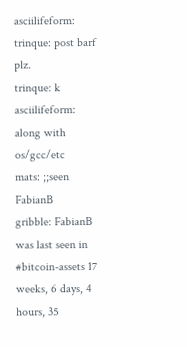asciilifeform: trinque: post barf plz.
trinque: k
asciilifeform: along with os/gcc/etc
mats: ;;seen FabianB
gribble: FabianB was last seen in #bitcoin-assets 17 weeks, 6 days, 4 hours, 35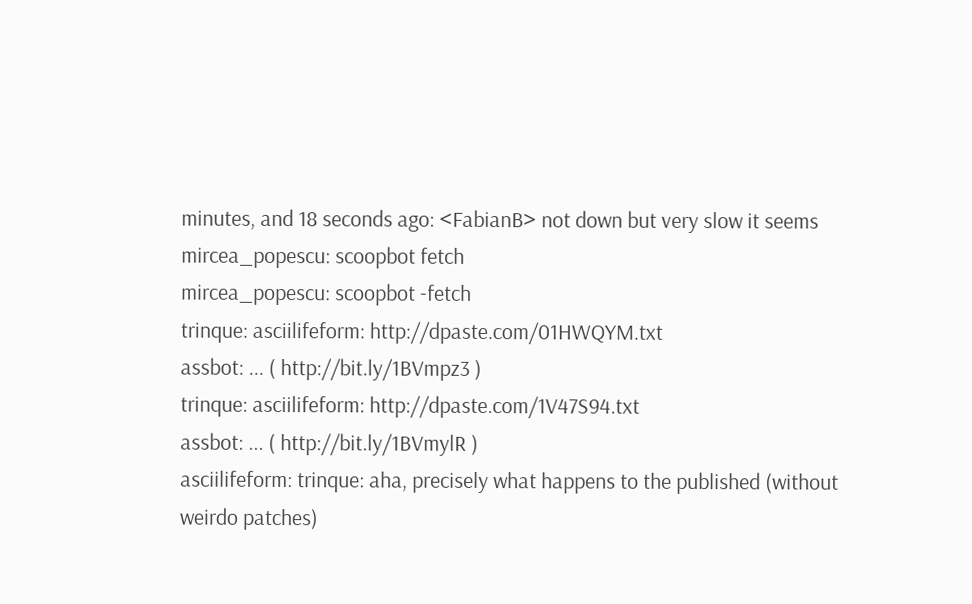minutes, and 18 seconds ago: <FabianB> not down but very slow it seems
mircea_popescu: scoopbot fetch
mircea_popescu: scoopbot -fetch
trinque: asciilifeform: http://dpaste.com/01HWQYM.txt
assbot: ... ( http://bit.ly/1BVmpz3 )
trinque: asciilifeform: http://dpaste.com/1V47S94.txt
assbot: ... ( http://bit.ly/1BVmylR )
asciilifeform: trinque: aha, precisely what happens to the published (without weirdo patches)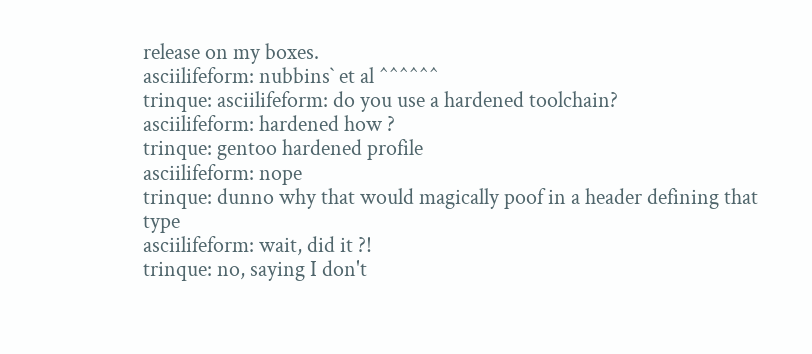release on my boxes.
asciilifeform: nubbins` et al ^^^^^^
trinque: asciilifeform: do you use a hardened toolchain?
asciilifeform: hardened how ?
trinque: gentoo hardened profile
asciilifeform: nope
trinque: dunno why that would magically poof in a header defining that type
asciilifeform: wait, did it ?!
trinque: no, saying I don't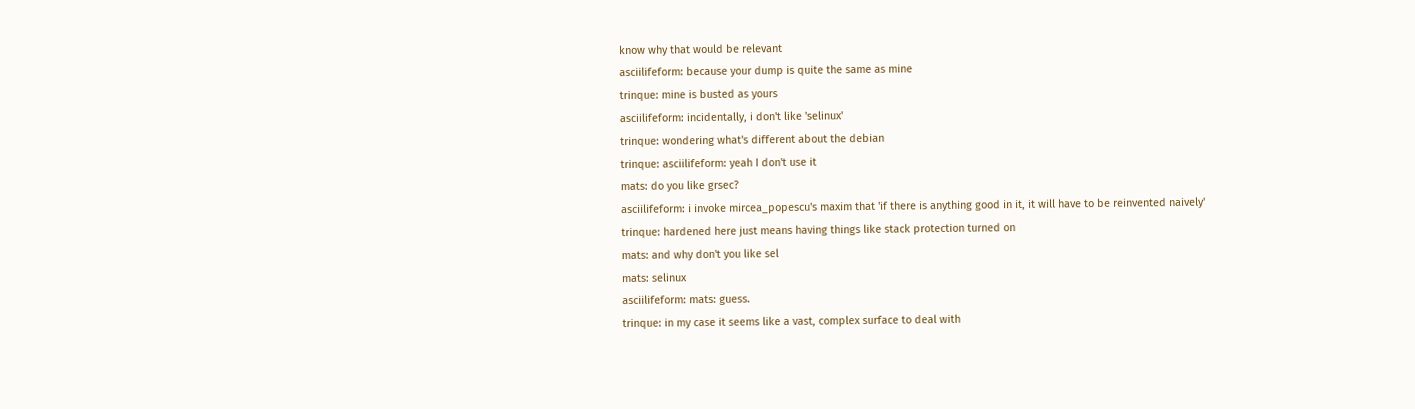know why that would be relevant
asciilifeform: because your dump is quite the same as mine
trinque: mine is busted as yours
asciilifeform: incidentally, i don't like 'selinux'
trinque: wondering what's different about the debian
trinque: asciilifeform: yeah I don't use it
mats: do you like grsec?
asciilifeform: i invoke mircea_popescu's maxim that 'if there is anything good in it, it will have to be reinvented naively'
trinque: hardened here just means having things like stack protection turned on
mats: and why don't you like sel
mats: selinux
asciilifeform: mats: guess.
trinque: in my case it seems like a vast, complex surface to deal with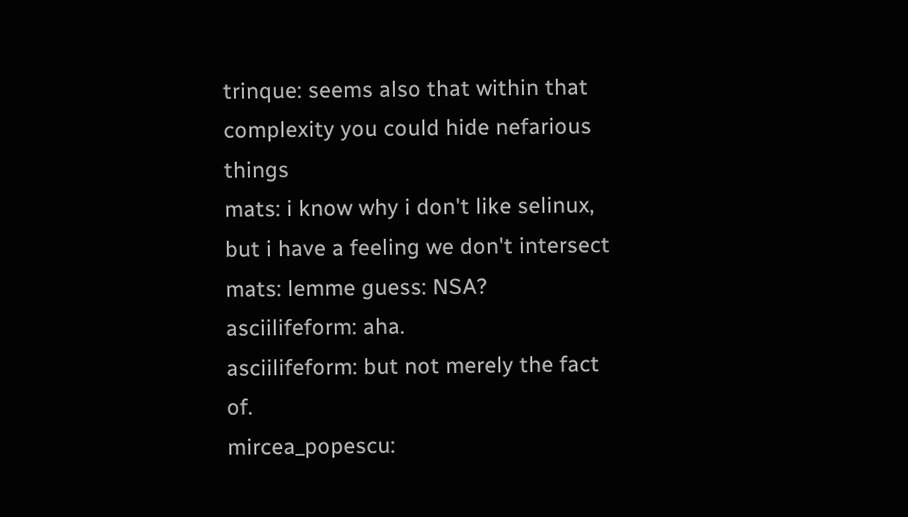trinque: seems also that within that complexity you could hide nefarious things
mats: i know why i don't like selinux, but i have a feeling we don't intersect
mats: lemme guess: NSA?
asciilifeform: aha.
asciilifeform: but not merely the fact of.
mircea_popescu: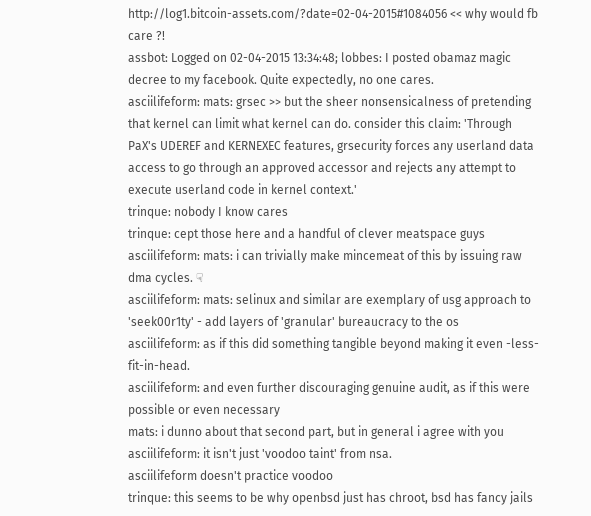http://log1.bitcoin-assets.com/?date=02-04-2015#1084056 << why would fb care ?!
assbot: Logged on 02-04-2015 13:34:48; lobbes: I posted obamaz magic decree to my facebook. Quite expectedly, no one cares.
asciilifeform: mats: grsec >> but the sheer nonsensicalness of pretending that kernel can limit what kernel can do. consider this claim: 'Through PaX's UDEREF and KERNEXEC features, grsecurity forces any userland data access to go through an approved accessor and rejects any attempt to execute userland code in kernel context.'
trinque: nobody I know cares
trinque: cept those here and a handful of clever meatspace guys
asciilifeform: mats: i can trivially make mincemeat of this by issuing raw dma cycles. ☟
asciilifeform: mats: selinux and similar are exemplary of usg approach to 'seek00r1ty' - add layers of 'granular' bureaucracy to the os
asciilifeform: as if this did something tangible beyond making it even -less- fit-in-head.
asciilifeform: and even further discouraging genuine audit, as if this were possible or even necessary
mats: i dunno about that second part, but in general i agree with you
asciilifeform: it isn't just 'voodoo taint' from nsa.
asciilifeform doesn't practice voodoo
trinque: this seems to be why openbsd just has chroot, bsd has fancy jails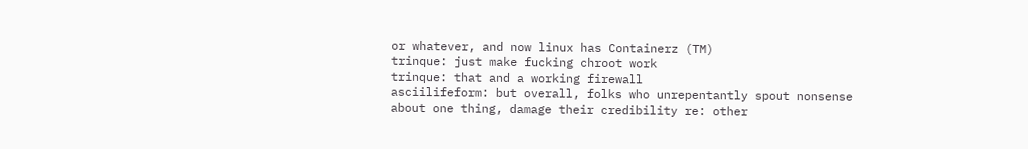or whatever, and now linux has Containerz (TM)
trinque: just make fucking chroot work
trinque: that and a working firewall
asciilifeform: but overall, folks who unrepentantly spout nonsense about one thing, damage their credibility re: other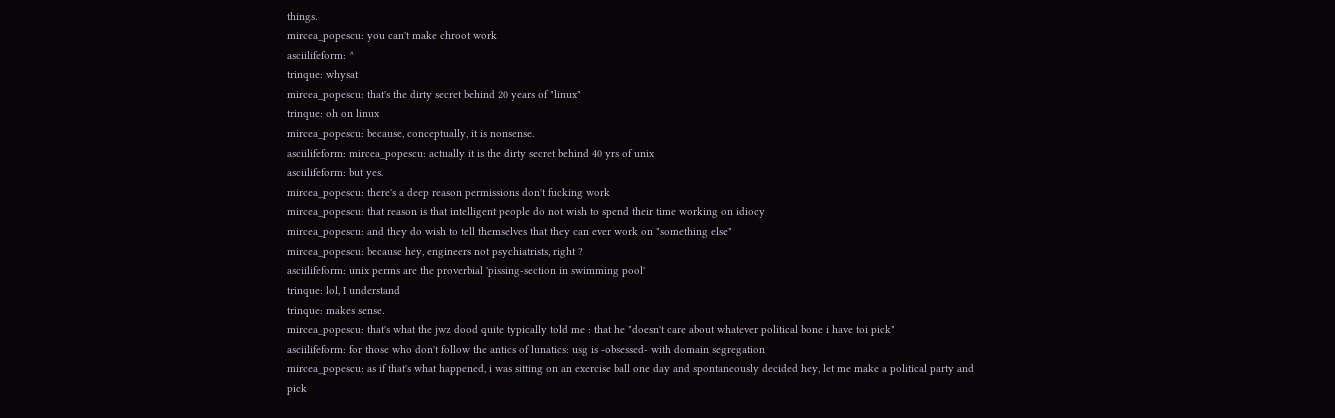things.
mircea_popescu: you can't make chroot work
asciilifeform: ^
trinque: whysat
mircea_popescu: that's the dirty secret behind 20 years of "linux"
trinque: oh on linux
mircea_popescu: because, conceptually, it is nonsense.
asciilifeform: mircea_popescu: actually it is the dirty secret behind 40 yrs of unix
asciilifeform: but yes.
mircea_popescu: there's a deep reason permissions don't fucking work
mircea_popescu: that reason is that intelligent people do not wish to spend their time working on idiocy
mircea_popescu: and they do wish to tell themselves that they can ever work on "something else"
mircea_popescu: because hey, engineers not psychiatrists, right ?
asciilifeform: unix perms are the proverbial 'pissing-section in swimming pool'
trinque: lol, I understand
trinque: makes sense.
mircea_popescu: that's what the jwz dood quite typically told me : that he "doesn't care about whatever political bone i have toi pick"
asciilifeform: for those who don't follow the antics of lunatics: usg is -obsessed- with domain segregation
mircea_popescu: as if that's what happened, i was sitting on an exercise ball one day and spontaneously decided hey, let me make a political party and pick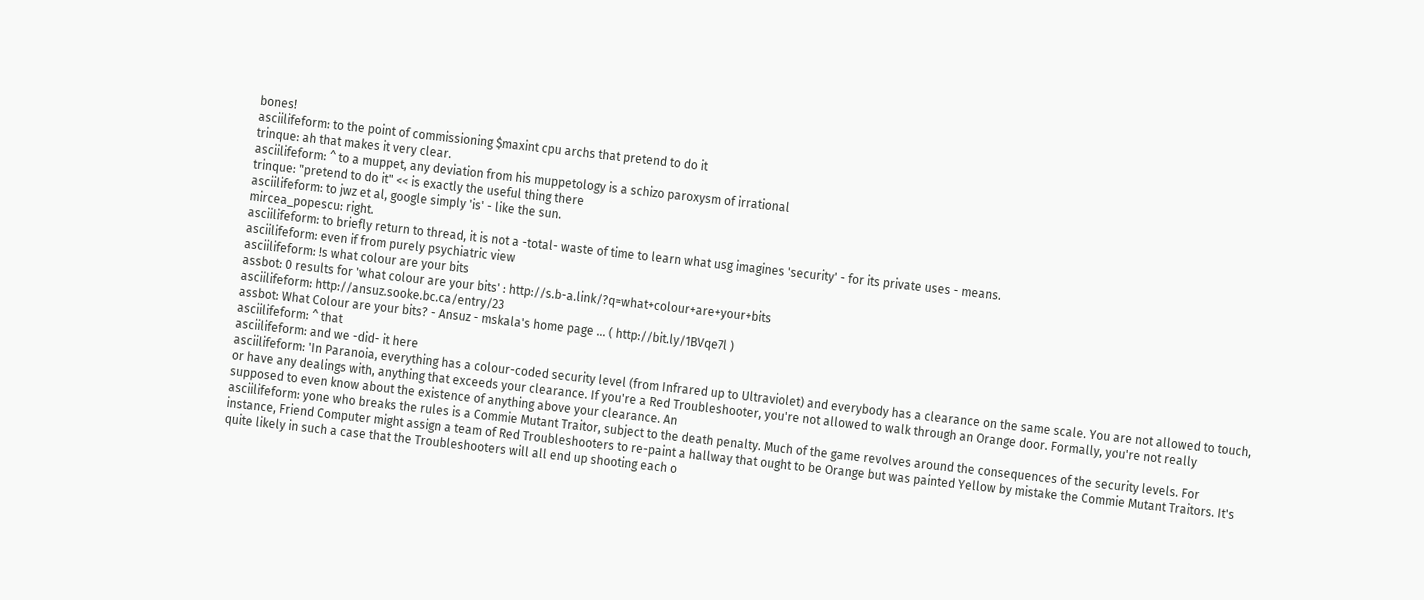bones!
asciilifeform: to the point of commissioning $maxint cpu archs that pretend to do it
trinque: ah that makes it very clear.
asciilifeform: ^ to a muppet, any deviation from his muppetology is a schizo paroxysm of irrational
trinque: "pretend to do it" << is exactly the useful thing there
asciilifeform: to jwz et al, google simply 'is' - like the sun.
mircea_popescu: right.
asciilifeform: to briefly return to thread, it is not a -total- waste of time to learn what usg imagines 'security' - for its private uses - means.
asciilifeform: even if from purely psychiatric view
asciilifeform: !s what colour are your bits
assbot: 0 results for 'what colour are your bits' : http://s.b-a.link/?q=what+colour+are+your+bits
asciilifeform: http://ansuz.sooke.bc.ca/entry/23
assbot: What Colour are your bits? - Ansuz - mskala's home page ... ( http://bit.ly/1BVqe7l )
asciilifeform: ^ that
asciilifeform: and we -did- it here
asciilifeform: 'In Paranoia, everything has a colour-coded security level (from Infrared up to Ultraviolet) and everybody has a clearance on the same scale. You are not allowed to touch, or have any dealings with, anything that exceeds your clearance. If you're a Red Troubleshooter, you're not allowed to walk through an Orange door. Formally, you're not really supposed to even know about the existence of anything above your clearance. An
asciilifeform: yone who breaks the rules is a Commie Mutant Traitor, subject to the death penalty. Much of the game revolves around the consequences of the security levels. For instance, Friend Computer might assign a team of Red Troubleshooters to re-paint a hallway that ought to be Orange but was painted Yellow by mistake the Commie Mutant Traitors. It's quite likely in such a case that the Troubleshooters will all end up shooting each o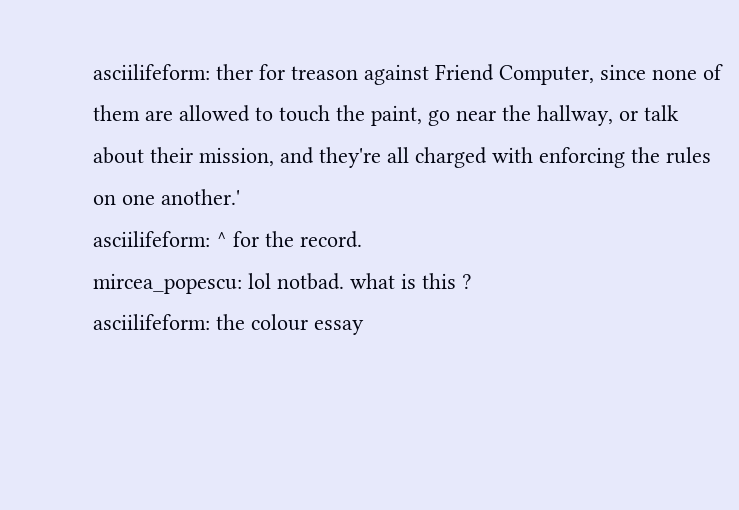asciilifeform: ther for treason against Friend Computer, since none of them are allowed to touch the paint, go near the hallway, or talk about their mission, and they're all charged with enforcing the rules on one another.'
asciilifeform: ^ for the record.
mircea_popescu: lol notbad. what is this ?
asciilifeform: the colour essay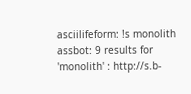asciilifeform: !s monolith
assbot: 9 results for 'monolith' : http://s.b-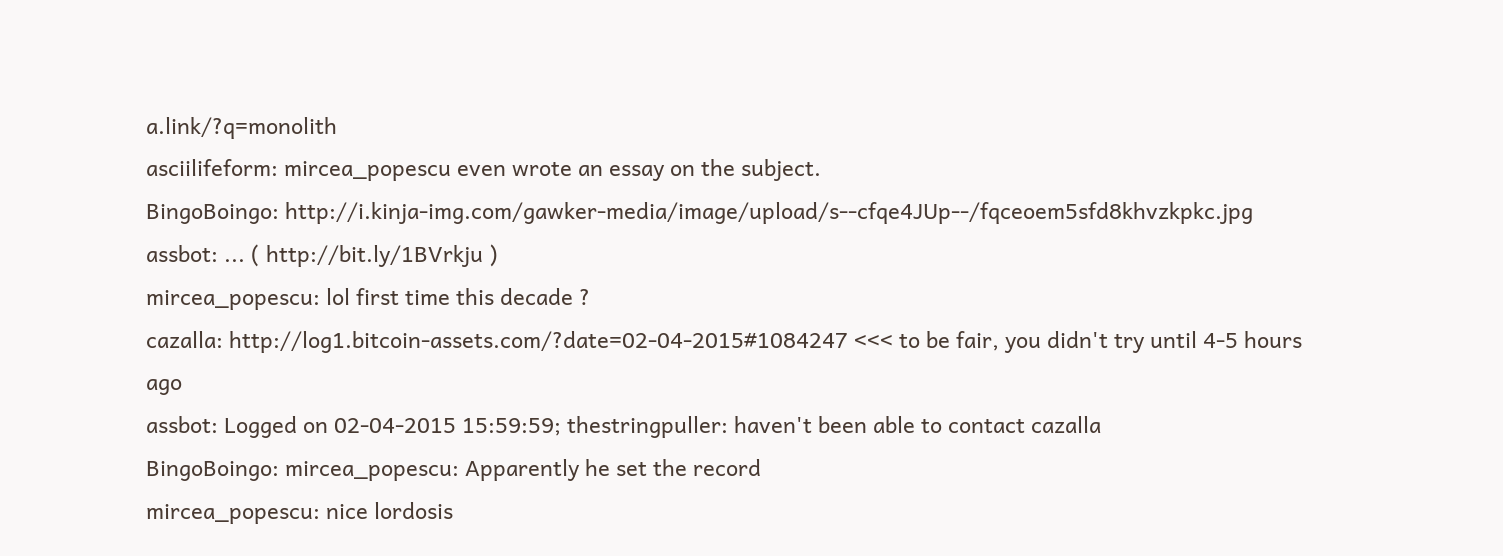a.link/?q=monolith
asciilifeform: mircea_popescu even wrote an essay on the subject.
BingoBoingo: http://i.kinja-img.com/gawker-media/image/upload/s--cfqe4JUp--/fqceoem5sfd8khvzkpkc.jpg
assbot: ... ( http://bit.ly/1BVrkju )
mircea_popescu: lol first time this decade ?
cazalla: http://log1.bitcoin-assets.com/?date=02-04-2015#1084247 <<< to be fair, you didn't try until 4-5 hours ago
assbot: Logged on 02-04-2015 15:59:59; thestringpuller: haven't been able to contact cazalla
BingoBoingo: mircea_popescu: Apparently he set the record
mircea_popescu: nice lordosis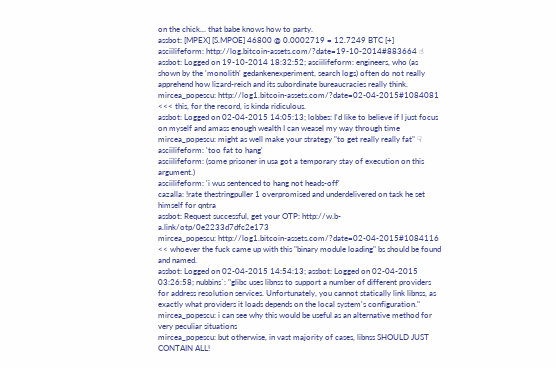on the chick... that babe knows how to party.
assbot: [MPEX] [S.MPOE] 46800 @ 0.0002719 = 12.7249 BTC [+]
asciilifeform: http://log.bitcoin-assets.com/?date=19-10-2014#883664 ☝
assbot: Logged on 19-10-2014 18:32:52; asciilifeform: engineers, who (as shown by the 'monolith' gedankenexperiment, search logs) often do not really apprehend how lizard-reich and its subordinate bureaucracies really think.
mircea_popescu: http://log1.bitcoin-assets.com/?date=02-04-2015#1084081 <<< this, for the record, is kinda ridiculous.
assbot: Logged on 02-04-2015 14:05:13; lobbes: I'd like to believe if I just focus on myself and amass enough wealth I can weasel my way through time
mircea_popescu: might as well make your strategy "to get really really fat" ☟
asciilifeform: 'too fat to hang'
asciilifeform: (some prisoner in usa got a temporary stay of execution on this argument.)
asciilifeform: 'i wus sentenced to hang not heads-off'
cazalla: !rate thestringpuller 1 overpromised and underdelivered on task he set himself for qntra
assbot: Request successful, get your OTP: http://w.b-a.link/otp/0e2233d7dfc2e173
mircea_popescu: http://log1.bitcoin-assets.com/?date=02-04-2015#1084116 << whoever the fuck came up with this "binary module loading" bs should be found and named.
assbot: Logged on 02-04-2015 14:54:13; assbot: Logged on 02-04-2015 03:26:58; nubbins`: "glibc uses libnss to support a number of different providers for address resolution services. Unfortunately, you cannot statically link libnss, as exactly what providers it loads depends on the local system's configuration."
mircea_popescu: i can see why this would be useful as an alternative method for very peculiar situations
mircea_popescu: but otherwise, in vast majority of cases, libnss SHOULD JUST CONTAIN ALL!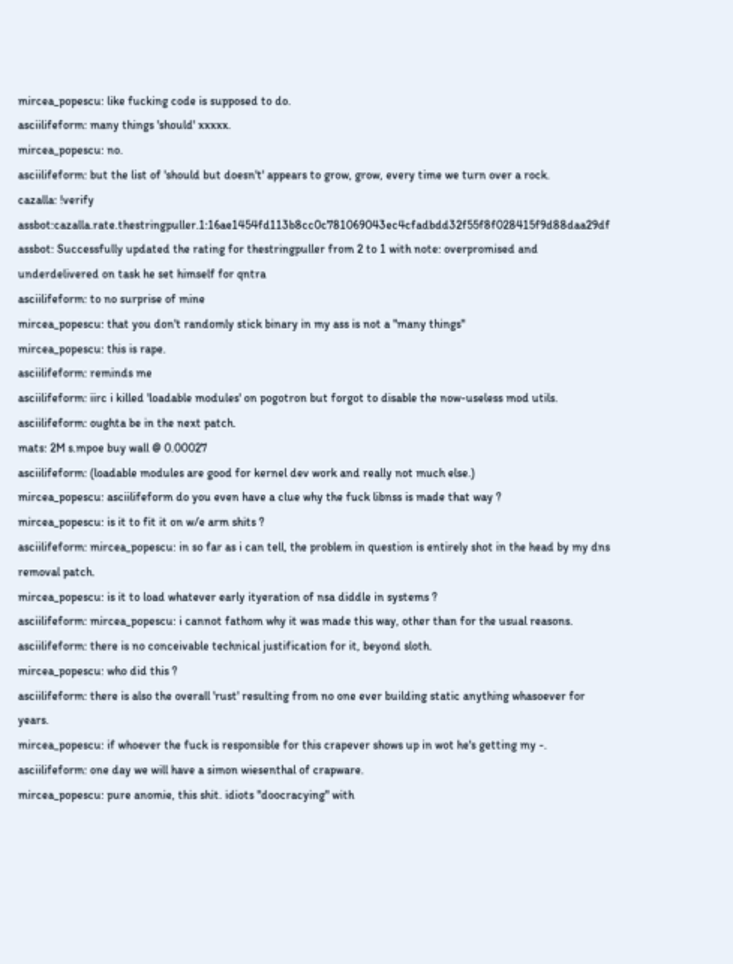mircea_popescu: like fucking code is supposed to do.
asciilifeform: many things 'should' xxxxx.
mircea_popescu: no.
asciilifeform: but the list of 'should but doesn't' appears to grow, grow, every time we turn over a rock.
cazalla: !verify assbot:cazalla.rate.thestringpuller.1:16ae1454fd113b8cc0c781069043ec4cfadbdd32f55f8f028415f9d88daa29df
assbot: Successfully updated the rating for thestringpuller from 2 to 1 with note: overpromised and underdelivered on task he set himself for qntra
asciilifeform: to no surprise of mine
mircea_popescu: that you don't randomly stick binary in my ass is not a "many things"
mircea_popescu: this is rape.
asciilifeform: reminds me
asciilifeform: iirc i killed 'loadable modules' on pogotron but forgot to disable the now-useless mod utils.
asciilifeform: oughta be in the next patch.
mats: 2M s.mpoe buy wall @ 0.00027
asciilifeform: (loadable modules are good for kernel dev work and really not much else.)
mircea_popescu: asciilifeform do you even have a clue why the fuck libnss is made that way ?
mircea_popescu: is it to fit it on w/e arm shits ?
asciilifeform: mircea_popescu: in so far as i can tell, the problem in question is entirely shot in the head by my dns removal patch.
mircea_popescu: is it to load whatever early ityeration of nsa diddle in systems ?
asciilifeform: mircea_popescu: i cannot fathom why it was made this way, other than for the usual reasons.
asciilifeform: there is no conceivable technical justification for it, beyond sloth.
mircea_popescu: who did this ?
asciilifeform: there is also the overall 'rust' resulting from no one ever building static anything whasoever for years.
mircea_popescu: if whoever the fuck is responsible for this crapever shows up in wot he's getting my -.
asciilifeform: one day we will have a simon wiesenthal of crapware.
mircea_popescu: pure anomie, this shit. idiots "doocracying" with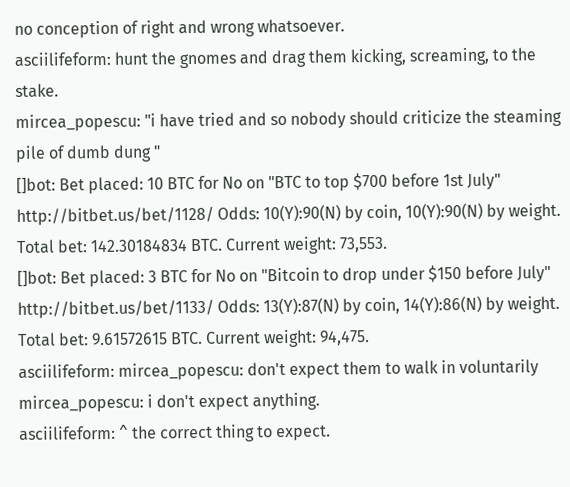no conception of right and wrong whatsoever.
asciilifeform: hunt the gnomes and drag them kicking, screaming, to the stake.
mircea_popescu: "i have tried and so nobody should criticize the steaming pile of dumb dung "
[]bot: Bet placed: 10 BTC for No on "BTC to top $700 before 1st July" http://bitbet.us/bet/1128/ Odds: 10(Y):90(N) by coin, 10(Y):90(N) by weight. Total bet: 142.30184834 BTC. Current weight: 73,553.
[]bot: Bet placed: 3 BTC for No on "Bitcoin to drop under $150 before July" http://bitbet.us/bet/1133/ Odds: 13(Y):87(N) by coin, 14(Y):86(N) by weight. Total bet: 9.61572615 BTC. Current weight: 94,475.
asciilifeform: mircea_popescu: don't expect them to walk in voluntarily
mircea_popescu: i don't expect anything.
asciilifeform: ^ the correct thing to expect.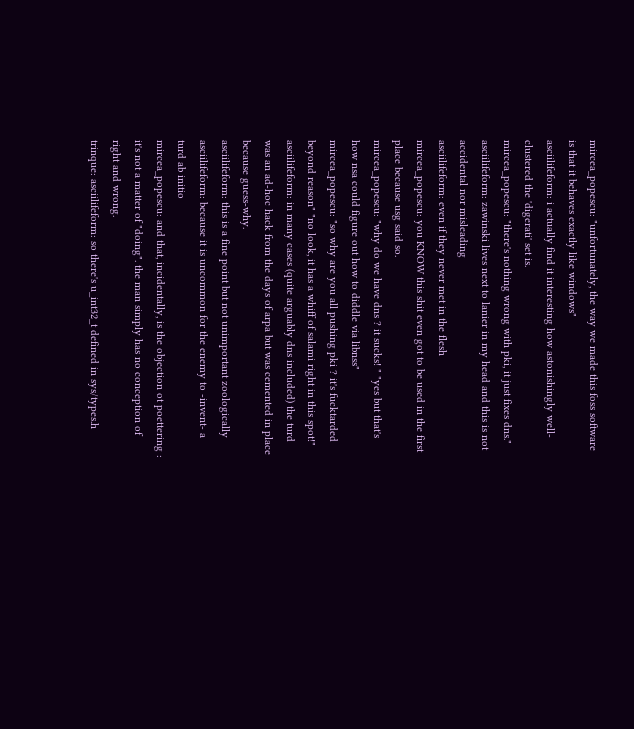mircea_popescu: "unfortunately, the way we made this foss software is that it behaves exactly like windows"
asciilifeform: i actually find it interesting how astonishingly well-clustered the 'digerati' set is.
mircea_popescu: "there's nothing wrong with pki, it just fixes dns."
asciilifeform: zawinski lives next to lanier in my head and this is not accidental nor misleading
asciilifeform: even if they never met in the flesh
mircea_popescu: you KNOW this shit even got to be used in the first place because usg said so.
mircea_popescu: "why do we have dns ? it sucks! " "yes but that's how nsa could figure out how to diddle via libnss"
mircea_popescu: "so why are you all pushing pki ? it's fucktarded beyond reason" "no look, it has a whiff of salami right in this spot!"
asciilifeform: in many cases (quite arguably dns included) the turd was an ad-hoc hack from the days of arpa but was cemented in place because guess-why.
asciilifeform: this is a fine point but not unimportant zoologically
asciilifeform: because it is uncommon for the enemy to -invent- a turd ab initio
mircea_popescu: and that, incidentally, is the objection ot poettering : it's not a matter of "doing". the man simply has no conception of right and wrong.
trinque: asciilifeform: so there's u_int32_t defined in sys/types.h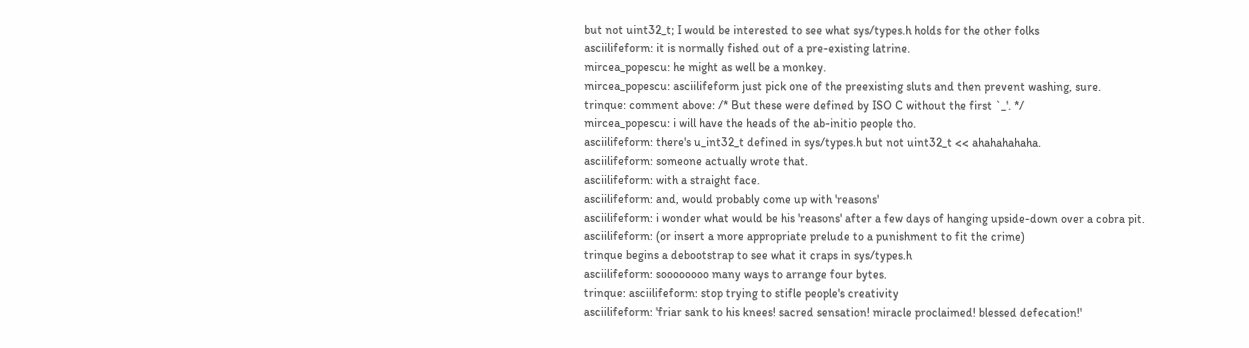but not uint32_t; I would be interested to see what sys/types.h holds for the other folks
asciilifeform: it is normally fished out of a pre-existing latrine.
mircea_popescu: he might as well be a monkey.
mircea_popescu: asciilifeform just pick one of the preexisting sluts and then prevent washing, sure.
trinque: comment above: /* But these were defined by ISO C without the first `_'. */
mircea_popescu: i will have the heads of the ab-initio people tho.
asciilifeform: there's u_int32_t defined in sys/types.h but not uint32_t << ahahahahaha.
asciilifeform: someone actually wrote that.
asciilifeform: with a straight face.
asciilifeform: and, would probably come up with 'reasons'
asciilifeform: i wonder what would be his 'reasons' after a few days of hanging upside-down over a cobra pit.
asciilifeform: (or insert a more appropriate prelude to a punishment to fit the crime)
trinque begins a debootstrap to see what it craps in sys/types.h
asciilifeform: soooooooo many ways to arrange four bytes.
trinque: asciilifeform: stop trying to stifle people's creativity
asciilifeform: 'friar sank to his knees! sacred sensation! miracle proclaimed! blessed defecation!'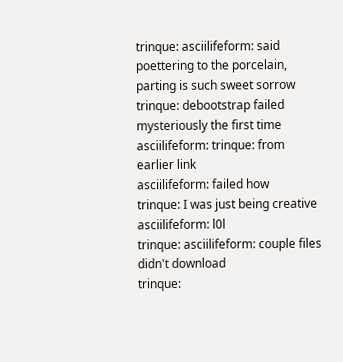trinque: asciilifeform: said poettering to the porcelain, parting is such sweet sorrow
trinque: debootstrap failed mysteriously the first time
asciilifeform: trinque: from earlier link
asciilifeform: failed how
trinque: I was just being creative
asciilifeform: l0l
trinque: asciilifeform: couple files didn't download
trinque: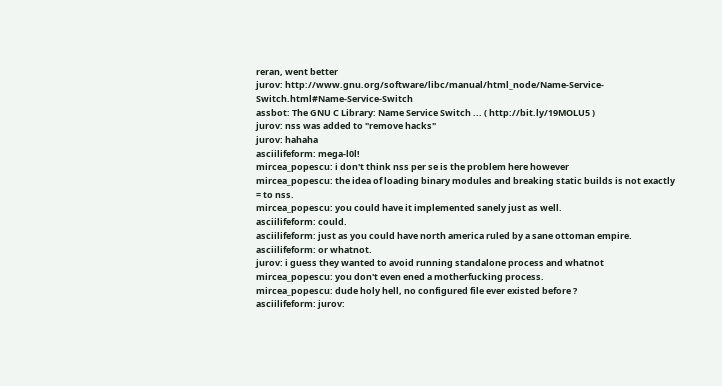reran, went better
jurov: http://www.gnu.org/software/libc/manual/html_node/Name-Service-Switch.html#Name-Service-Switch
assbot: The GNU C Library: Name Service Switch ... ( http://bit.ly/19MOLU5 )
jurov: nss was added to "remove hacks"
jurov: hahaha
asciilifeform: mega-l0l!
mircea_popescu: i don't think nss per se is the problem here however
mircea_popescu: the idea of loading binary modules and breaking static builds is not exactly = to nss.
mircea_popescu: you could have it implemented sanely just as well.
asciilifeform: could.
asciilifeform: just as you could have north america ruled by a sane ottoman empire.
asciilifeform: or whatnot.
jurov: i guess they wanted to avoid running standalone process and whatnot
mircea_popescu: you don't even ened a motherfucking process.
mircea_popescu: dude holy hell, no configured file ever existed before ?
asciilifeform: jurov: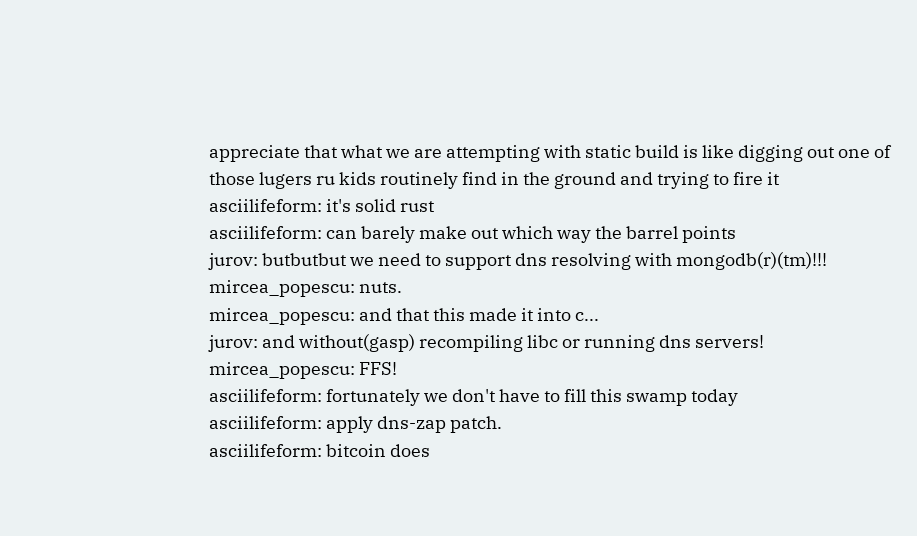appreciate that what we are attempting with static build is like digging out one of those lugers ru kids routinely find in the ground and trying to fire it
asciilifeform: it's solid rust
asciilifeform: can barely make out which way the barrel points
jurov: butbutbut we need to support dns resolving with mongodb(r)(tm)!!!
mircea_popescu: nuts.
mircea_popescu: and that this made it into c...
jurov: and without(gasp) recompiling libc or running dns servers!
mircea_popescu: FFS!
asciilifeform: fortunately we don't have to fill this swamp today
asciilifeform: apply dns-zap patch.
asciilifeform: bitcoin does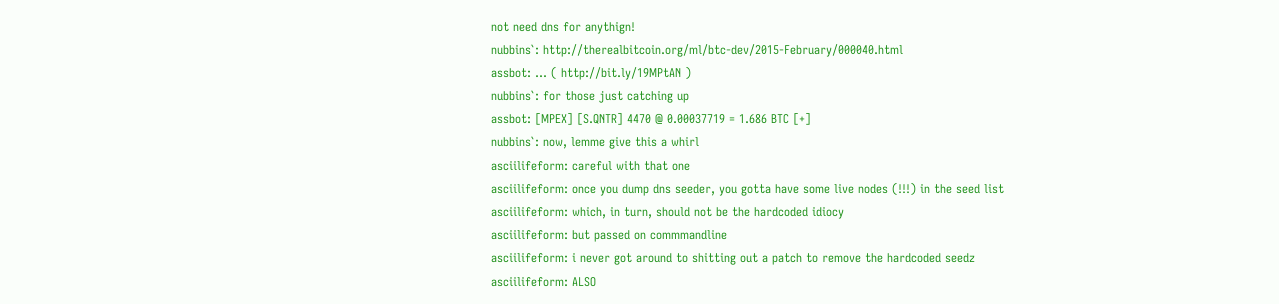not need dns for anythign!
nubbins`: http://therealbitcoin.org/ml/btc-dev/2015-February/000040.html
assbot: ... ( http://bit.ly/19MPtAN )
nubbins`: for those just catching up
assbot: [MPEX] [S.QNTR] 4470 @ 0.00037719 = 1.686 BTC [+]
nubbins`: now, lemme give this a whirl
asciilifeform: careful with that one
asciilifeform: once you dump dns seeder, you gotta have some live nodes (!!!) in the seed list
asciilifeform: which, in turn, should not be the hardcoded idiocy
asciilifeform: but passed on commmandline
asciilifeform: i never got around to shitting out a patch to remove the hardcoded seedz
asciilifeform: ALSO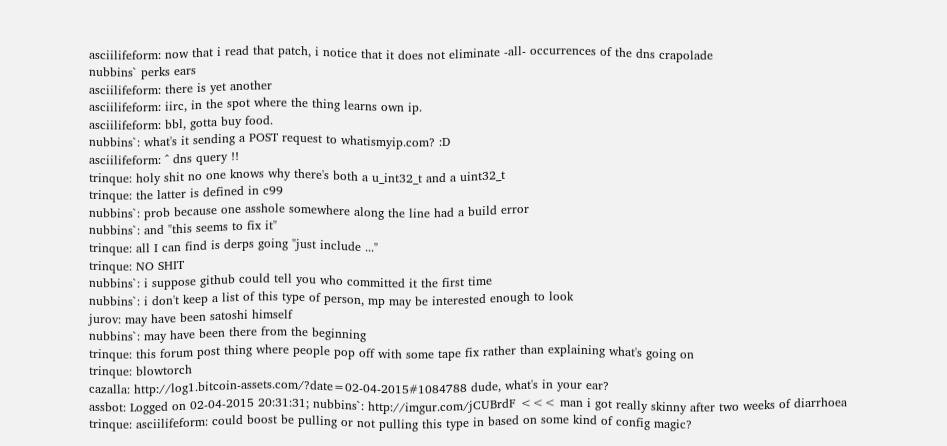asciilifeform: now that i read that patch, i notice that it does not eliminate -all- occurrences of the dns crapolade
nubbins` perks ears
asciilifeform: there is yet another
asciilifeform: iirc, in the spot where the thing learns own ip.
asciilifeform: bbl, gotta buy food.
nubbins`: what's it sending a POST request to whatismyip.com? :D
asciilifeform: ^ dns query !!
trinque: holy shit no one knows why there's both a u_int32_t and a uint32_t
trinque: the latter is defined in c99
nubbins`: prob because one asshole somewhere along the line had a build error
nubbins`: and "this seems to fix it"
trinque: all I can find is derps going "just include ..."
trinque: NO SHIT
nubbins`: i suppose github could tell you who committed it the first time
nubbins`: i don't keep a list of this type of person, mp may be interested enough to look
jurov: may have been satoshi himself
nubbins`: may have been there from the beginning
trinque: this forum post thing where people pop off with some tape fix rather than explaining what's going on
trinque: blowtorch
cazalla: http://log1.bitcoin-assets.com/?date=02-04-2015#1084788 dude, what's in your ear?
assbot: Logged on 02-04-2015 20:31:31; nubbins`: http://imgur.com/jCUBrdF <<< man i got really skinny after two weeks of diarrhoea
trinque: asciilifeform: could boost be pulling or not pulling this type in based on some kind of config magic?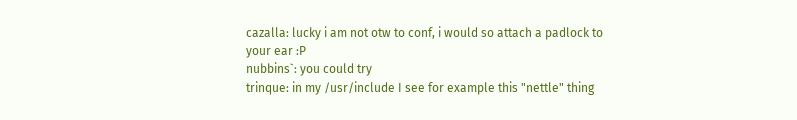cazalla: lucky i am not otw to conf, i would so attach a padlock to your ear :P
nubbins`: you could try
trinque: in my /usr/include I see for example this "nettle" thing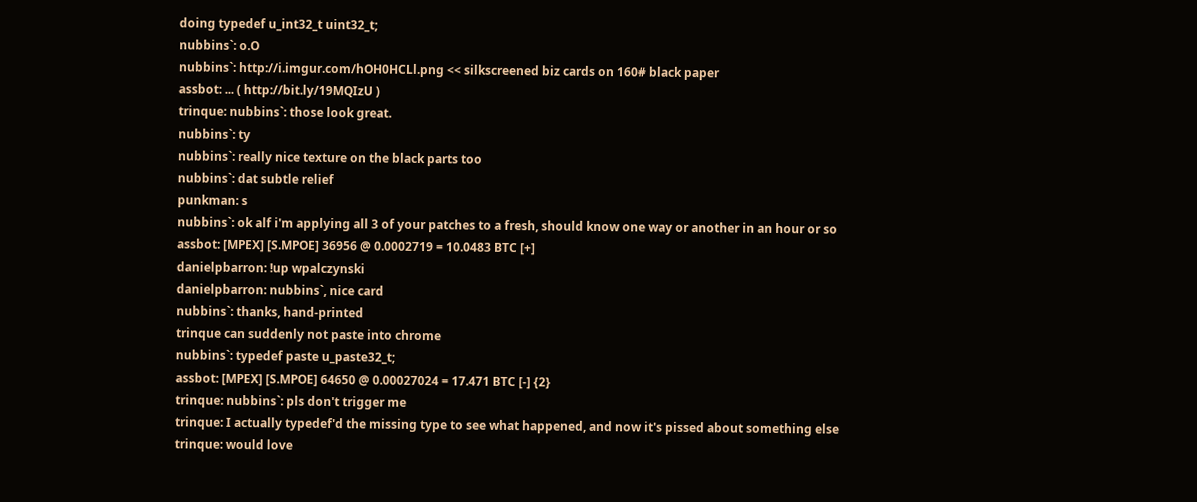doing typedef u_int32_t uint32_t;
nubbins`: o.O
nubbins`: http://i.imgur.com/hOH0HCLl.png << silkscreened biz cards on 160# black paper
assbot: ... ( http://bit.ly/19MQIzU )
trinque: nubbins`: those look great.
nubbins`: ty
nubbins`: really nice texture on the black parts too
nubbins`: dat subtle relief
punkman: s
nubbins`: ok alf i'm applying all 3 of your patches to a fresh, should know one way or another in an hour or so
assbot: [MPEX] [S.MPOE] 36956 @ 0.0002719 = 10.0483 BTC [+]
danielpbarron: !up wpalczynski
danielpbarron: nubbins`, nice card
nubbins`: thanks, hand-printed
trinque can suddenly not paste into chrome
nubbins`: typedef paste u_paste32_t;
assbot: [MPEX] [S.MPOE] 64650 @ 0.00027024 = 17.471 BTC [-] {2}
trinque: nubbins`: pls don't trigger me
trinque: I actually typedef'd the missing type to see what happened, and now it's pissed about something else
trinque: would love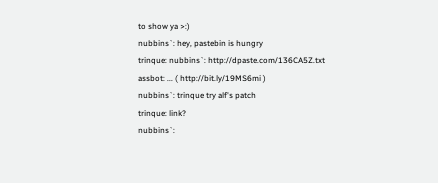to show ya >:)
nubbins`: hey, pastebin is hungry
trinque: nubbins`: http://dpaste.com/136CA5Z.txt
assbot: ... ( http://bit.ly/19MS6mi )
nubbins`: trinque try alf's patch
trinque: link?
nubbins`: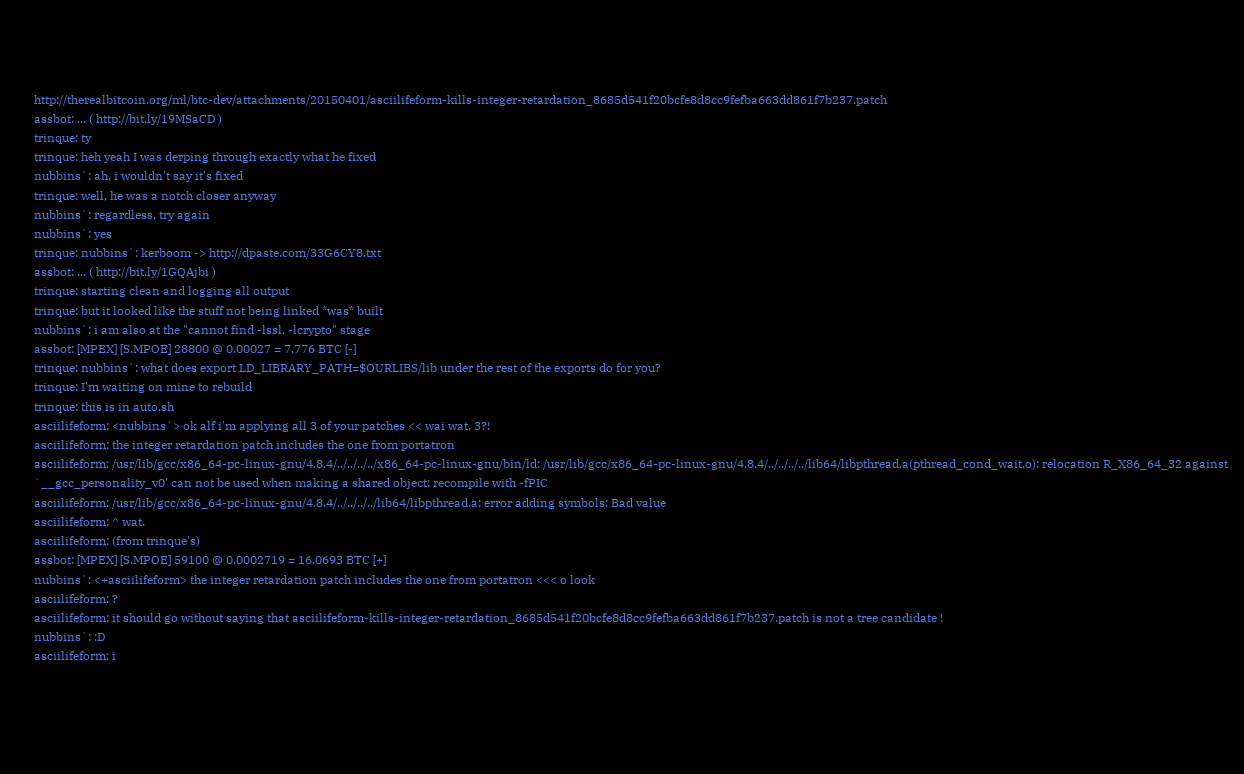http://therealbitcoin.org/ml/btc-dev/attachments/20150401/asciilifeform-kills-integer-retardation_8685d541f20bcfe8d8cc9fefba663dd861f7b237.patch
assbot: ... ( http://bit.ly/19MSaCD )
trinque: ty
trinque: heh yeah I was derping through exactly what he fixed
nubbins`: ah, i wouldn't say it's fixed
trinque: well, he was a notch closer anyway
nubbins`: regardless, try again
nubbins`: yes
trinque: nubbins`: kerboom -> http://dpaste.com/33G6CY8.txt
assbot: ... ( http://bit.ly/1GQAjbi )
trinque: starting clean and logging all output
trinque: but it looked like the stuff not being linked *was* built
nubbins`: i am also at the "cannot find -lssl, -lcrypto" stage
assbot: [MPEX] [S.MPOE] 28800 @ 0.00027 = 7.776 BTC [-]
trinque: nubbins`: what does export LD_LIBRARY_PATH=$OURLIBS/lib under the rest of the exports do for you?
trinque: I'm waiting on mine to rebuild
trinque: this is in auto.sh
asciilifeform: <nubbins`> ok alf i'm applying all 3 of your patches << wai wat, 3?!
asciilifeform: the integer retardation patch includes the one from portatron
asciilifeform: /usr/lib/gcc/x86_64-pc-linux-gnu/4.8.4/../../../../x86_64-pc-linux-gnu/bin/ld: /usr/lib/gcc/x86_64-pc-linux-gnu/4.8.4/../../../../lib64/libpthread.a(pthread_cond_wait.o): relocation R_X86_64_32 against `__gcc_personality_v0' can not be used when making a shared object; recompile with -fPIC
asciilifeform: /usr/lib/gcc/x86_64-pc-linux-gnu/4.8.4/../../../../lib64/libpthread.a: error adding symbols: Bad value
asciilifeform: ^ wat.
asciilifeform: (from trinque's)
assbot: [MPEX] [S.MPOE] 59100 @ 0.0002719 = 16.0693 BTC [+]
nubbins`: <+asciilifeform> the integer retardation patch includes the one from portatron <<< o look
asciilifeform: ?
asciilifeform: it should go without saying that asciilifeform-kills-integer-retardation_8685d541f20bcfe8d8cc9fefba663dd861f7b237.patch is not a tree candidate !
nubbins`: :D
asciilifeform: i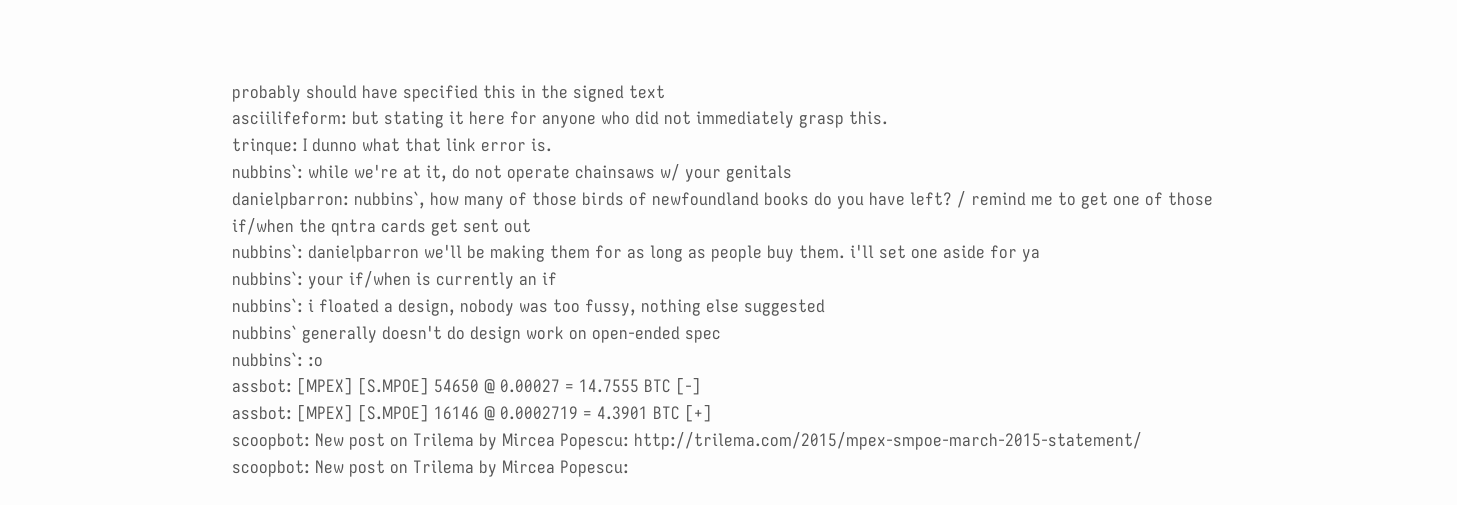probably should have specified this in the signed text
asciilifeform: but stating it here for anyone who did not immediately grasp this.
trinque: I dunno what that link error is.
nubbins`: while we're at it, do not operate chainsaws w/ your genitals
danielpbarron: nubbins`, how many of those birds of newfoundland books do you have left? / remind me to get one of those if/when the qntra cards get sent out
nubbins`: danielpbarron we'll be making them for as long as people buy them. i'll set one aside for ya
nubbins`: your if/when is currently an if
nubbins`: i floated a design, nobody was too fussy, nothing else suggested
nubbins` generally doesn't do design work on open-ended spec
nubbins`: :o
assbot: [MPEX] [S.MPOE] 54650 @ 0.00027 = 14.7555 BTC [-]
assbot: [MPEX] [S.MPOE] 16146 @ 0.0002719 = 4.3901 BTC [+]
scoopbot: New post on Trilema by Mircea Popescu: http://trilema.com/2015/mpex-smpoe-march-2015-statement/
scoopbot: New post on Trilema by Mircea Popescu: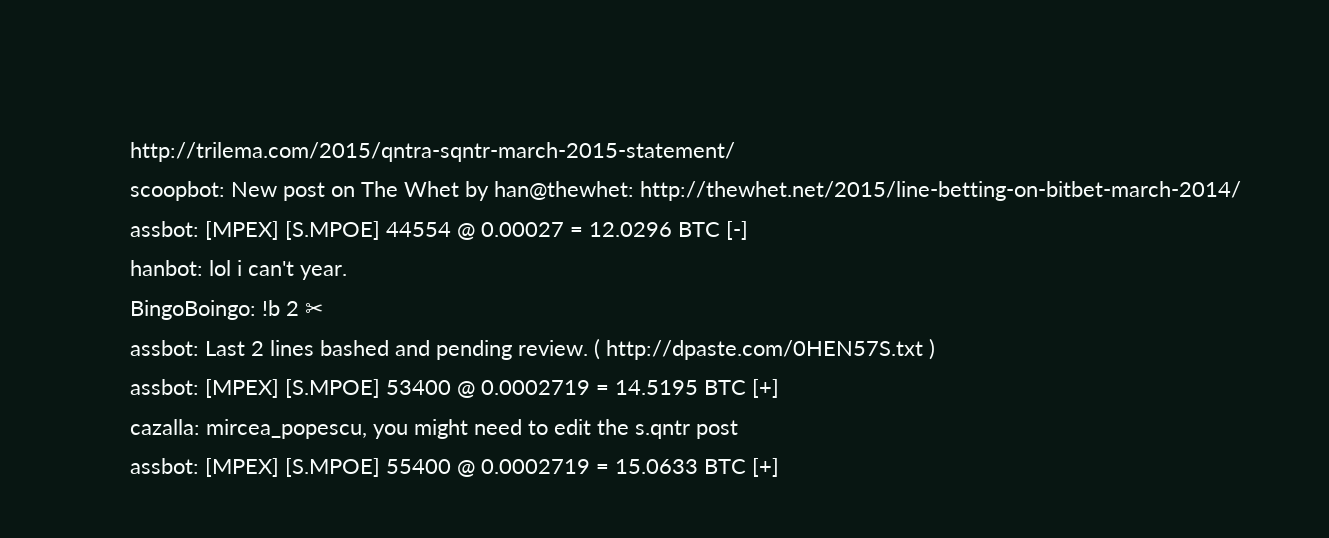http://trilema.com/2015/qntra-sqntr-march-2015-statement/
scoopbot: New post on The Whet by han@thewhet: http://thewhet.net/2015/line-betting-on-bitbet-march-2014/
assbot: [MPEX] [S.MPOE] 44554 @ 0.00027 = 12.0296 BTC [-]
hanbot: lol i can't year.
BingoBoingo: !b 2 ✂
assbot: Last 2 lines bashed and pending review. ( http://dpaste.com/0HEN57S.txt )
assbot: [MPEX] [S.MPOE] 53400 @ 0.0002719 = 14.5195 BTC [+]
cazalla: mircea_popescu, you might need to edit the s.qntr post
assbot: [MPEX] [S.MPOE] 55400 @ 0.0002719 = 15.0633 BTC [+]